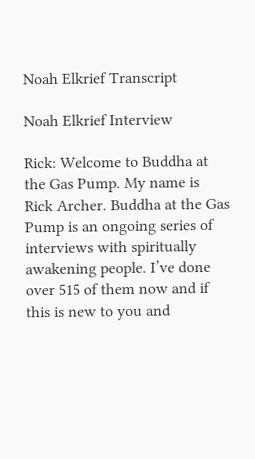Noah Elkrief Transcript

Noah Elkrief Interview

Rick: Welcome to Buddha at the Gas Pump. My name is Rick Archer. Buddha at the Gas Pump is an ongoing series of interviews with spiritually awakening people. I’ve done over 515 of them now and if this is new to you and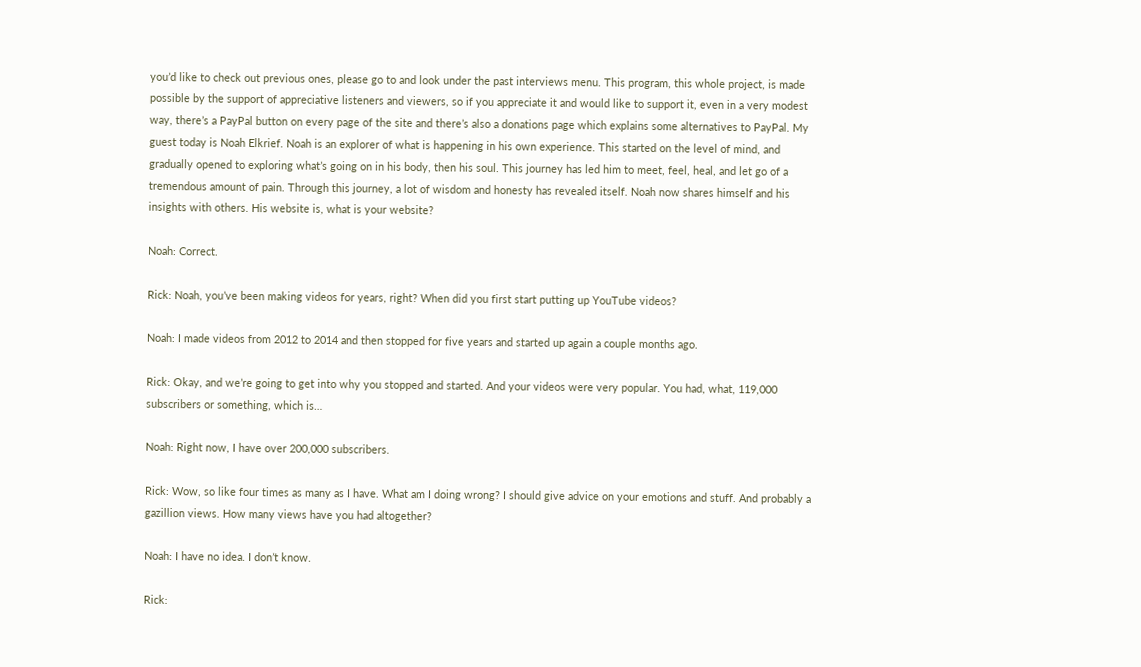you’d like to check out previous ones, please go to and look under the past interviews menu. This program, this whole project, is made possible by the support of appreciative listeners and viewers, so if you appreciate it and would like to support it, even in a very modest way, there’s a PayPal button on every page of the site and there’s also a donations page which explains some alternatives to PayPal. My guest today is Noah Elkrief. Noah is an explorer of what is happening in his own experience. This started on the level of mind, and gradually opened to exploring what’s going on in his body, then his soul. This journey has led him to meet, feel, heal, and let go of a tremendous amount of pain. Through this journey, a lot of wisdom and honesty has revealed itself. Noah now shares himself and his insights with others. His website is, what is your website?

Noah: Correct.

Rick: Noah, you’ve been making videos for years, right? When did you first start putting up YouTube videos?

Noah: I made videos from 2012 to 2014 and then stopped for five years and started up again a couple months ago.

Rick: Okay, and we’re going to get into why you stopped and started. And your videos were very popular. You had, what, 119,000 subscribers or something, which is…

Noah: Right now, I have over 200,000 subscribers.

Rick: Wow, so like four times as many as I have. What am I doing wrong? I should give advice on your emotions and stuff. And probably a gazillion views. How many views have you had altogether?

Noah: I have no idea. I don’t know.

Rick: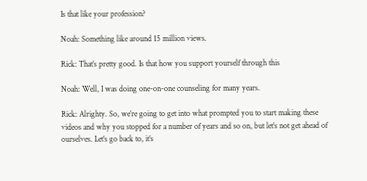Is that like your profession?

Noah: Something like around 15 million views.

Rick: That’s pretty good. Is that how you support yourself through this

Noah: Well, I was doing one-on-one counseling for many years.

Rick: Alrighty. So, we’re going to get into what prompted you to start making these videos and why you stopped for a number of years and so on, but let’s not get ahead of ourselves. Let’s go back to, it’s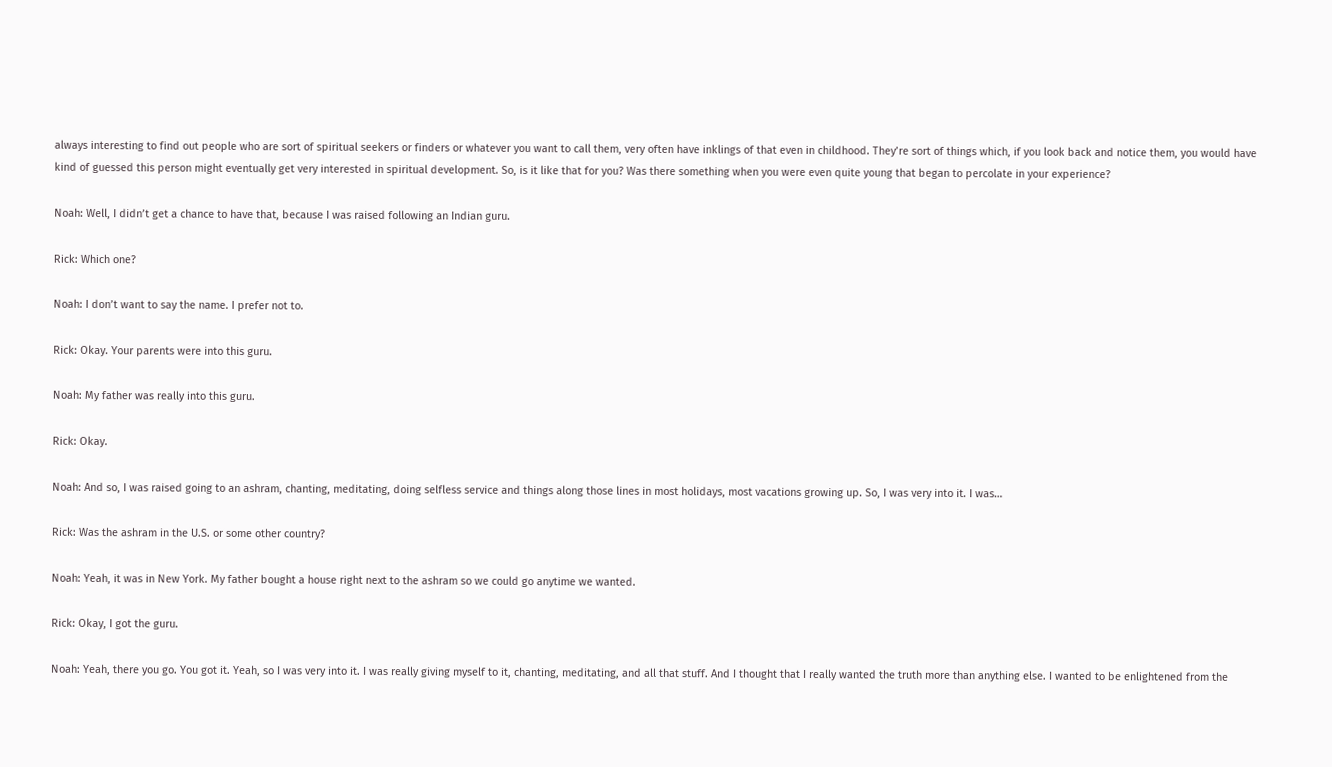always interesting to find out people who are sort of spiritual seekers or finders or whatever you want to call them, very often have inklings of that even in childhood. They’re sort of things which, if you look back and notice them, you would have kind of guessed this person might eventually get very interested in spiritual development. So, is it like that for you? Was there something when you were even quite young that began to percolate in your experience?

Noah: Well, I didn’t get a chance to have that, because I was raised following an Indian guru.

Rick: Which one?

Noah: I don’t want to say the name. I prefer not to.

Rick: Okay. Your parents were into this guru.

Noah: My father was really into this guru.

Rick: Okay.

Noah: And so, I was raised going to an ashram, chanting, meditating, doing selfless service and things along those lines in most holidays, most vacations growing up. So, I was very into it. I was…

Rick: Was the ashram in the U.S. or some other country?

Noah: Yeah, it was in New York. My father bought a house right next to the ashram so we could go anytime we wanted.

Rick: Okay, I got the guru.

Noah: Yeah, there you go. You got it. Yeah, so I was very into it. I was really giving myself to it, chanting, meditating, and all that stuff. And I thought that I really wanted the truth more than anything else. I wanted to be enlightened from the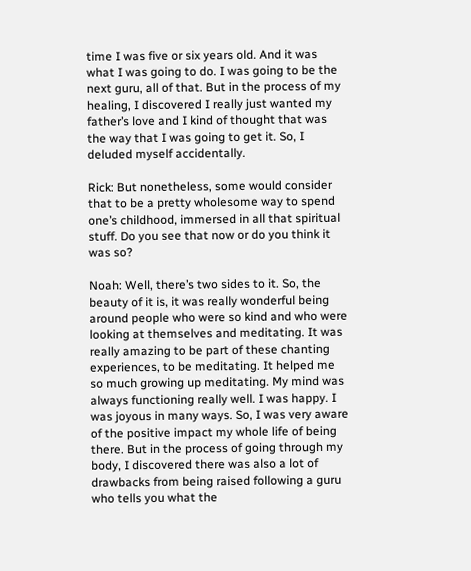time I was five or six years old. And it was what I was going to do. I was going to be the next guru, all of that. But in the process of my healing, I discovered I really just wanted my father’s love and I kind of thought that was the way that I was going to get it. So, I deluded myself accidentally.

Rick: But nonetheless, some would consider that to be a pretty wholesome way to spend one’s childhood, immersed in all that spiritual stuff. Do you see that now or do you think it was so?

Noah: Well, there’s two sides to it. So, the beauty of it is, it was really wonderful being around people who were so kind and who were looking at themselves and meditating. It was really amazing to be part of these chanting experiences, to be meditating. It helped me so much growing up meditating. My mind was always functioning really well. I was happy. I was joyous in many ways. So, I was very aware of the positive impact my whole life of being there. But in the process of going through my body, I discovered there was also a lot of drawbacks from being raised following a guru who tells you what the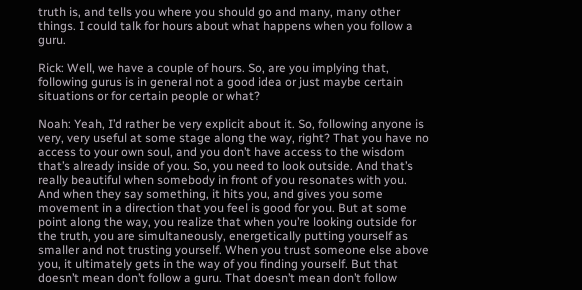truth is, and tells you where you should go and many, many other things. I could talk for hours about what happens when you follow a guru.

Rick: Well, we have a couple of hours. So, are you implying that, following gurus is in general not a good idea or just maybe certain situations or for certain people or what?

Noah: Yeah, I’d rather be very explicit about it. So, following anyone is very, very useful at some stage along the way, right? That you have no access to your own soul, and you don’t have access to the wisdom that’s already inside of you. So, you need to look outside. And that’s really beautiful when somebody in front of you resonates with you. And when they say something, it hits you, and gives you some movement in a direction that you feel is good for you. But at some point along the way, you realize that when you’re looking outside for the truth, you are simultaneously, energetically putting yourself as smaller and not trusting yourself. When you trust someone else above you, it ultimately gets in the way of you finding yourself. But that doesn’t mean don’t follow a guru. That doesn’t mean don’t follow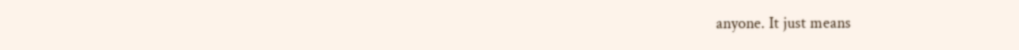anyone. It just means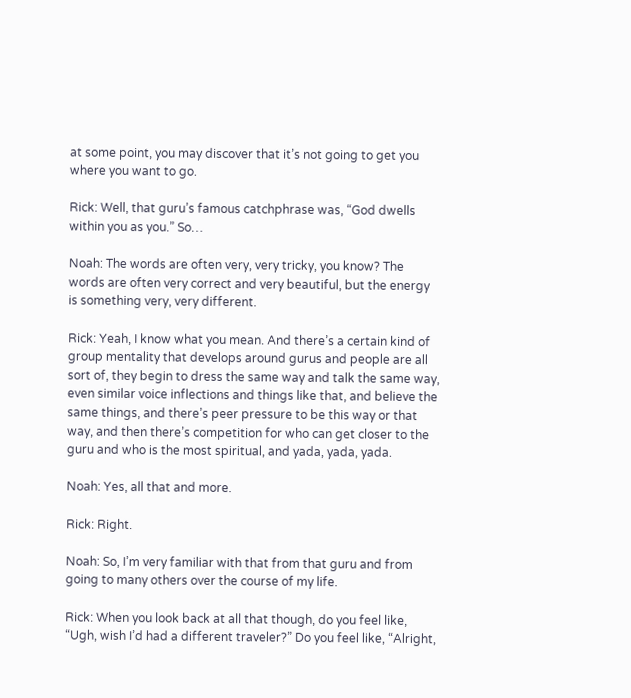at some point, you may discover that it’s not going to get you where you want to go.

Rick: Well, that guru’s famous catchphrase was, “God dwells within you as you.” So…

Noah: The words are often very, very tricky, you know? The words are often very correct and very beautiful, but the energy is something very, very different.

Rick: Yeah, I know what you mean. And there’s a certain kind of group mentality that develops around gurus and people are all sort of, they begin to dress the same way and talk the same way, even similar voice inflections and things like that, and believe the same things, and there’s peer pressure to be this way or that way, and then there’s competition for who can get closer to the guru and who is the most spiritual, and yada, yada, yada.

Noah: Yes, all that and more.

Rick: Right.

Noah: So, I’m very familiar with that from that guru and from going to many others over the course of my life.

Rick: When you look back at all that though, do you feel like, “Ugh, wish I’d had a different traveler?” Do you feel like, “Alright,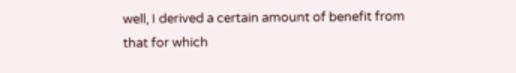well, I derived a certain amount of benefit from that for which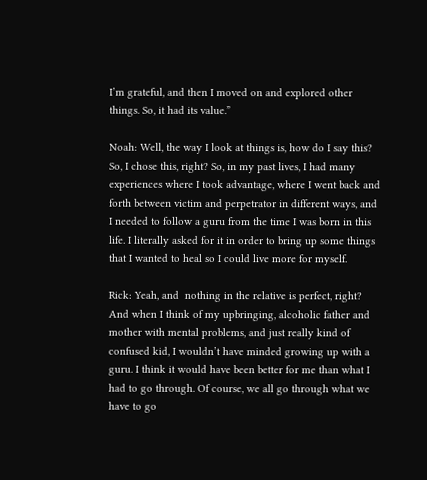I’m grateful, and then I moved on and explored other things. So, it had its value.”

Noah: Well, the way I look at things is, how do I say this? So, I chose this, right? So, in my past lives, I had many experiences where I took advantage, where I went back and forth between victim and perpetrator in different ways, and I needed to follow a guru from the time I was born in this life. I literally asked for it in order to bring up some things that I wanted to heal so I could live more for myself.

Rick: Yeah, and  nothing in the relative is perfect, right? And when I think of my upbringing, alcoholic father and mother with mental problems, and just really kind of confused kid, I wouldn’t have minded growing up with a guru. I think it would have been better for me than what I had to go through. Of course, we all go through what we have to go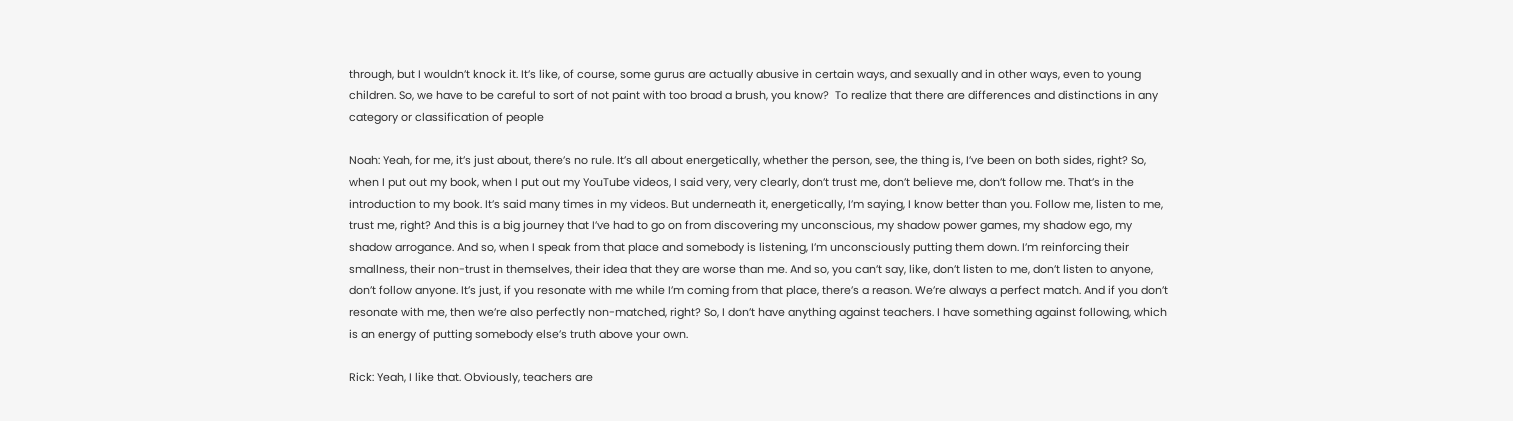through, but I wouldn’t knock it. It’s like, of course, some gurus are actually abusive in certain ways, and sexually and in other ways, even to young children. So, we have to be careful to sort of not paint with too broad a brush, you know?  To realize that there are differences and distinctions in any category or classification of people

Noah: Yeah, for me, it’s just about, there’s no rule. It’s all about energetically, whether the person, see, the thing is, I’ve been on both sides, right? So, when I put out my book, when I put out my YouTube videos, I said very, very clearly, don’t trust me, don’t believe me, don’t follow me. That’s in the introduction to my book. It’s said many times in my videos. But underneath it, energetically, I’m saying, I know better than you. Follow me, listen to me, trust me, right? And this is a big journey that I’ve had to go on from discovering my unconscious, my shadow power games, my shadow ego, my shadow arrogance. And so, when I speak from that place and somebody is listening, I’m unconsciously putting them down. I’m reinforcing their smallness, their non-trust in themselves, their idea that they are worse than me. And so, you can’t say, like, don’t listen to me, don’t listen to anyone, don’t follow anyone. It’s just, if you resonate with me while I’m coming from that place, there’s a reason. We’re always a perfect match. And if you don’t resonate with me, then we’re also perfectly non-matched, right? So, I don’t have anything against teachers. I have something against following, which is an energy of putting somebody else’s truth above your own.

Rick: Yeah, I like that. Obviously, teachers are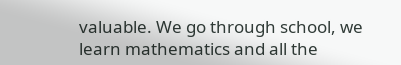valuable. We go through school, we learn mathematics and all the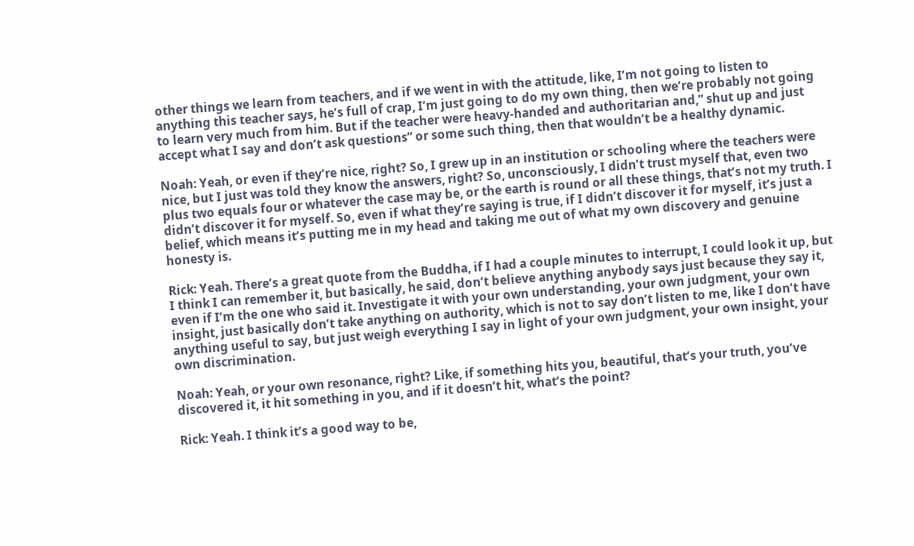other things we learn from teachers, and if we went in with the attitude, like, I’m not going to listen to anything this teacher says, he’s full of crap, I’m just going to do my own thing, then we’re probably not going to learn very much from him. But if the teacher were heavy-handed and authoritarian and,” shut up and just accept what I say and don’t ask questions” or some such thing, then that wouldn’t be a healthy dynamic.

Noah: Yeah, or even if they’re nice, right? So, I grew up in an institution or schooling where the teachers were nice, but I just was told they know the answers, right? So, unconsciously, I didn’t trust myself that, even two plus two equals four or whatever the case may be, or the earth is round or all these things, that’s not my truth. I didn’t discover it for myself. So, even if what they’re saying is true, if I didn’t discover it for myself, it’s just a belief, which means it’s putting me in my head and taking me out of what my own discovery and genuine honesty is.

Rick: Yeah. There’s a great quote from the Buddha, if I had a couple minutes to interrupt, I could look it up, but I think I can remember it, but basically, he said, don’t believe anything anybody says just because they say it, even if I’m the one who said it. Investigate it with your own understanding, your own judgment, your own insight, just basically don’t take anything on authority, which is not to say don’t listen to me, like I don’t have anything useful to say, but just weigh everything I say in light of your own judgment, your own insight, your own discrimination.

Noah: Yeah, or your own resonance, right? Like, if something hits you, beautiful, that’s your truth, you’ve discovered it, it hit something in you, and if it doesn’t hit, what’s the point?

Rick: Yeah. I think it’s a good way to be,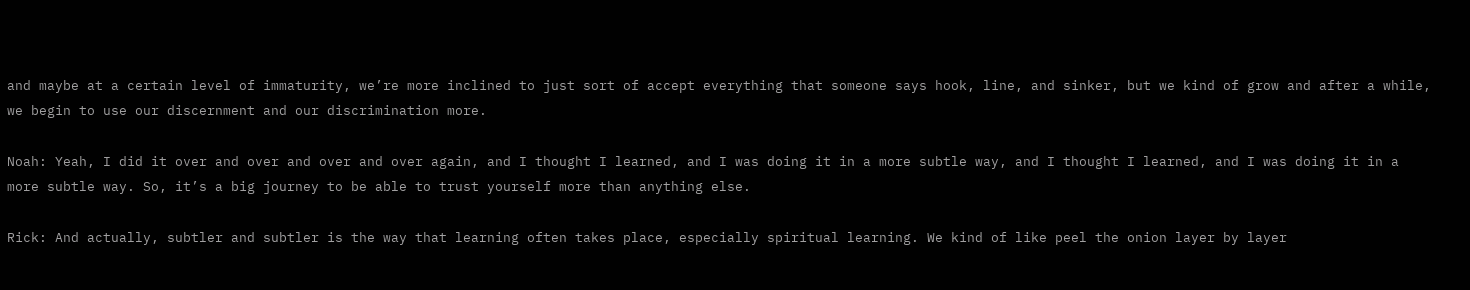and maybe at a certain level of immaturity, we’re more inclined to just sort of accept everything that someone says hook, line, and sinker, but we kind of grow and after a while, we begin to use our discernment and our discrimination more.

Noah: Yeah, I did it over and over and over and over again, and I thought I learned, and I was doing it in a more subtle way, and I thought I learned, and I was doing it in a more subtle way. So, it’s a big journey to be able to trust yourself more than anything else.

Rick: And actually, subtler and subtler is the way that learning often takes place, especially spiritual learning. We kind of like peel the onion layer by layer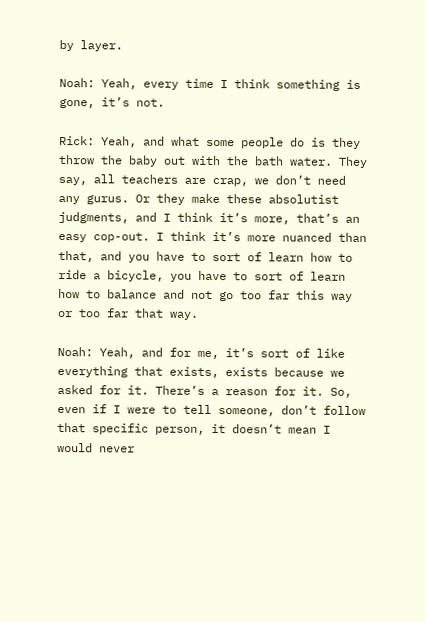by layer.

Noah: Yeah, every time I think something is gone, it’s not.

Rick: Yeah, and what some people do is they throw the baby out with the bath water. They say, all teachers are crap, we don’t need any gurus. Or they make these absolutist judgments, and I think it’s more, that’s an easy cop-out. I think it’s more nuanced than that, and you have to sort of learn how to ride a bicycle, you have to sort of learn how to balance and not go too far this way or too far that way.

Noah: Yeah, and for me, it’s sort of like everything that exists, exists because we asked for it. There’s a reason for it. So, even if I were to tell someone, don’t follow that specific person, it doesn’t mean I would never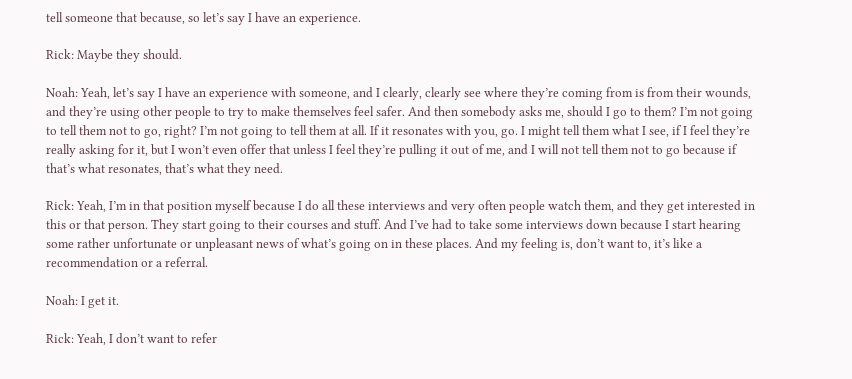tell someone that because, so let’s say I have an experience.

Rick: Maybe they should.

Noah: Yeah, let’s say I have an experience with someone, and I clearly, clearly see where they’re coming from is from their wounds, and they’re using other people to try to make themselves feel safer. And then somebody asks me, should I go to them? I’m not going to tell them not to go, right? I’m not going to tell them at all. If it resonates with you, go. I might tell them what I see, if I feel they’re really asking for it, but I won’t even offer that unless I feel they’re pulling it out of me, and I will not tell them not to go because if that’s what resonates, that’s what they need.

Rick: Yeah, I’m in that position myself because I do all these interviews and very often people watch them, and they get interested in this or that person. They start going to their courses and stuff. And I’ve had to take some interviews down because I start hearing some rather unfortunate or unpleasant news of what’s going on in these places. And my feeling is, don’t want to, it’s like a recommendation or a referral.

Noah: I get it.

Rick: Yeah, I don’t want to refer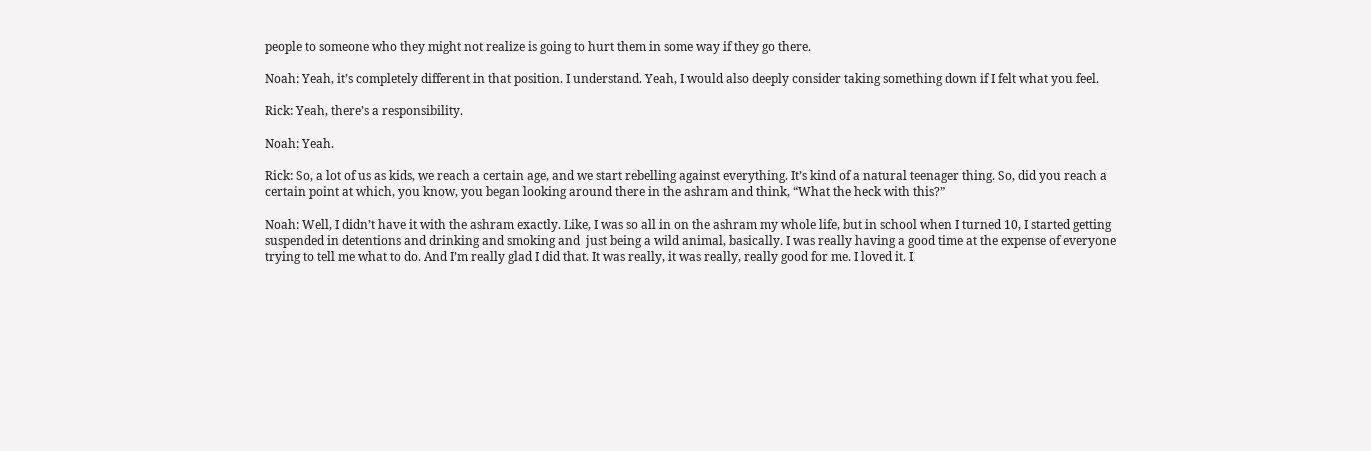people to someone who they might not realize is going to hurt them in some way if they go there.

Noah: Yeah, it’s completely different in that position. I understand. Yeah, I would also deeply consider taking something down if I felt what you feel.

Rick: Yeah, there’s a responsibility.

Noah: Yeah.

Rick: So, a lot of us as kids, we reach a certain age, and we start rebelling against everything. It’s kind of a natural teenager thing. So, did you reach a certain point at which, you know, you began looking around there in the ashram and think, “What the heck with this?”

Noah: Well, I didn’t have it with the ashram exactly. Like, I was so all in on the ashram my whole life, but in school when I turned 10, I started getting suspended in detentions and drinking and smoking and  just being a wild animal, basically. I was really having a good time at the expense of everyone trying to tell me what to do. And I’m really glad I did that. It was really, it was really, really good for me. I loved it. I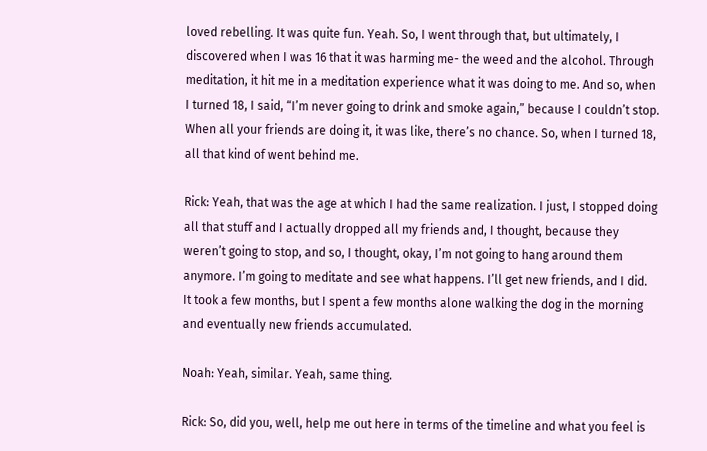loved rebelling. It was quite fun. Yeah. So, I went through that, but ultimately, I discovered when I was 16 that it was harming me- the weed and the alcohol. Through meditation, it hit me in a meditation experience what it was doing to me. And so, when I turned 18, I said, “I’m never going to drink and smoke again,” because I couldn’t stop. When all your friends are doing it, it was like, there’s no chance. So, when I turned 18, all that kind of went behind me.

Rick: Yeah, that was the age at which I had the same realization. I just, I stopped doing all that stuff and I actually dropped all my friends and, I thought, because they weren’t going to stop, and so, I thought, okay, I’m not going to hang around them anymore. I’m going to meditate and see what happens. I’ll get new friends, and I did. It took a few months, but I spent a few months alone walking the dog in the morning and eventually new friends accumulated.

Noah: Yeah, similar. Yeah, same thing.

Rick: So, did you, well, help me out here in terms of the timeline and what you feel is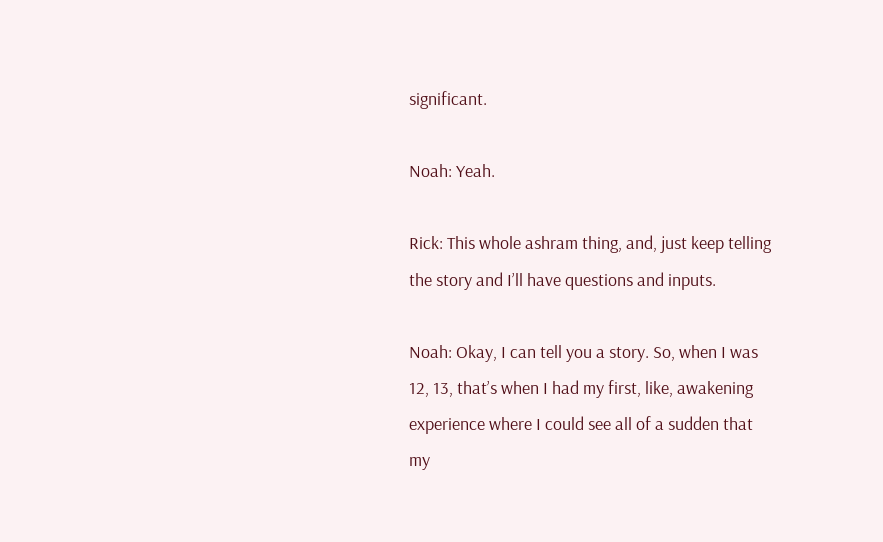significant.

Noah: Yeah.

Rick: This whole ashram thing, and, just keep telling the story and I’ll have questions and inputs.

Noah: Okay, I can tell you a story. So, when I was 12, 13, that’s when I had my first, like, awakening experience where I could see all of a sudden that my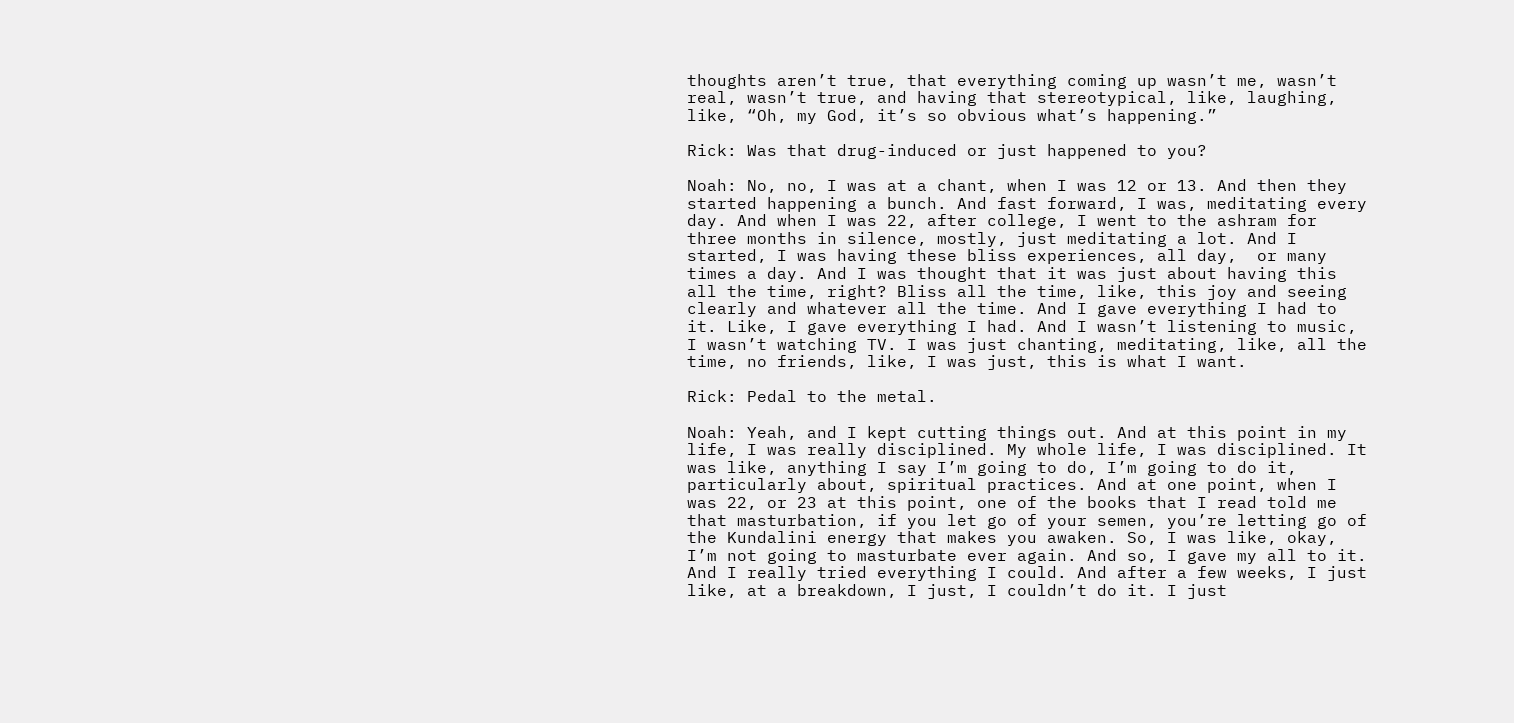thoughts aren’t true, that everything coming up wasn’t me, wasn’t real, wasn’t true, and having that stereotypical, like, laughing, like, “Oh, my God, it’s so obvious what’s happening.”

Rick: Was that drug-induced or just happened to you?

Noah: No, no, I was at a chant, when I was 12 or 13. And then they started happening a bunch. And fast forward, I was, meditating every day. And when I was 22, after college, I went to the ashram for three months in silence, mostly, just meditating a lot. And I started, I was having these bliss experiences, all day,  or many times a day. And I was thought that it was just about having this all the time, right? Bliss all the time, like, this joy and seeing clearly and whatever all the time. And I gave everything I had to it. Like, I gave everything I had. And I wasn’t listening to music, I wasn’t watching TV. I was just chanting, meditating, like, all the time, no friends, like, I was just, this is what I want.

Rick: Pedal to the metal.

Noah: Yeah, and I kept cutting things out. And at this point in my life, I was really disciplined. My whole life, I was disciplined. It was like, anything I say I’m going to do, I’m going to do it, particularly about, spiritual practices. And at one point, when I was 22, or 23 at this point, one of the books that I read told me that masturbation, if you let go of your semen, you’re letting go of the Kundalini energy that makes you awaken. So, I was like, okay, I’m not going to masturbate ever again. And so, I gave my all to it. And I really tried everything I could. And after a few weeks, I just like, at a breakdown, I just, I couldn’t do it. I just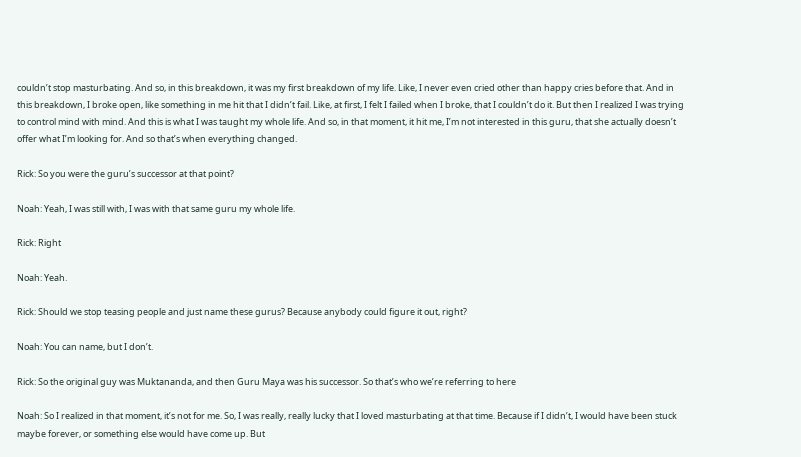couldn’t stop masturbating. And so, in this breakdown, it was my first breakdown of my life. Like, I never even cried other than happy cries before that. And in this breakdown, I broke open, like something in me hit that I didn’t fail. Like, at first, I felt I failed when I broke, that I couldn’t do it. But then I realized I was trying to control mind with mind. And this is what I was taught my whole life. And so, in that moment, it hit me, I’m not interested in this guru, that she actually doesn’t offer what I’m looking for. And so that’s when everything changed.

Rick: So you were the guru’s successor at that point?

Noah: Yeah, I was still with, I was with that same guru my whole life.

Rick: Right

Noah: Yeah.

Rick: Should we stop teasing people and just name these gurus? Because anybody could figure it out, right?

Noah: You can name, but I don’t.

Rick: So the original guy was Muktananda, and then Guru Maya was his successor. So that’s who we’re referring to here

Noah: So I realized in that moment, it’s not for me. So, I was really, really lucky that I loved masturbating at that time. Because if I didn’t, I would have been stuck maybe forever, or something else would have come up. But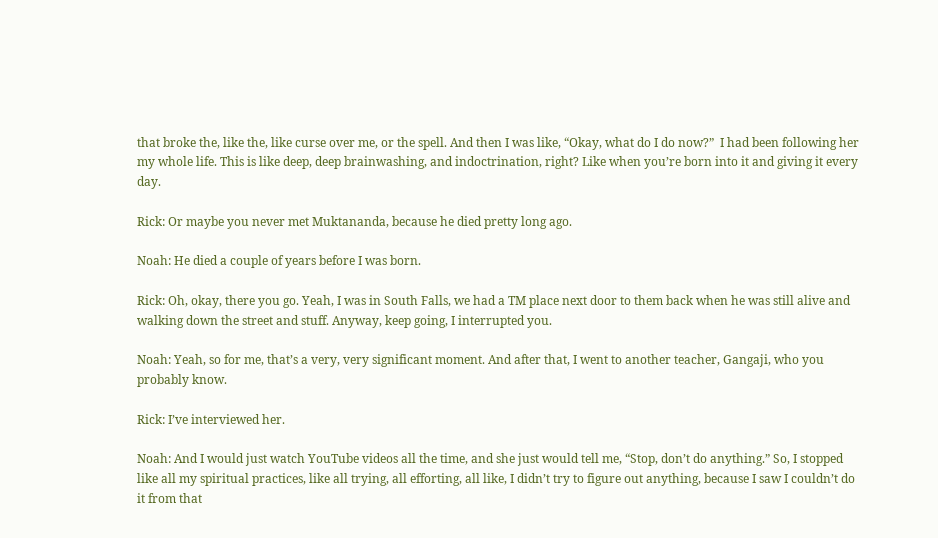that broke the, like the, like curse over me, or the spell. And then I was like, “Okay, what do I do now?”  I had been following her my whole life. This is like deep, deep brainwashing, and indoctrination, right? Like when you’re born into it and giving it every day.

Rick: Or maybe you never met Muktananda, because he died pretty long ago.

Noah: He died a couple of years before I was born.

Rick: Oh, okay, there you go. Yeah, I was in South Falls, we had a TM place next door to them back when he was still alive and walking down the street and stuff. Anyway, keep going, I interrupted you.

Noah: Yeah, so for me, that’s a very, very significant moment. And after that, I went to another teacher, Gangaji, who you probably know.

Rick: I’ve interviewed her.

Noah: And I would just watch YouTube videos all the time, and she just would tell me, “Stop, don’t do anything.” So, I stopped like all my spiritual practices, like all trying, all efforting, all like, I didn’t try to figure out anything, because I saw I couldn’t do it from that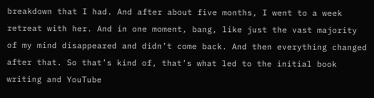breakdown that I had. And after about five months, I went to a week retreat with her. And in one moment, bang, like just the vast majority of my mind disappeared and didn’t come back. And then everything changed after that. So that’s kind of, that’s what led to the initial book writing and YouTube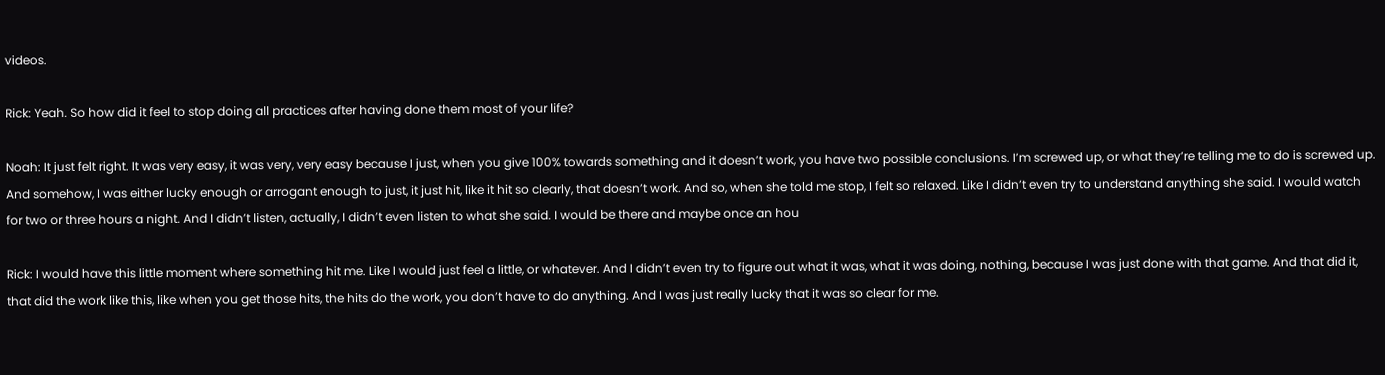videos.

Rick: Yeah. So how did it feel to stop doing all practices after having done them most of your life?

Noah: It just felt right. It was very easy, it was very, very easy because I just, when you give 100% towards something and it doesn’t work, you have two possible conclusions. I’m screwed up, or what they’re telling me to do is screwed up. And somehow, I was either lucky enough or arrogant enough to just, it just hit, like it hit so clearly, that doesn’t work. And so, when she told me stop, I felt so relaxed. Like I didn’t even try to understand anything she said. I would watch for two or three hours a night. And I didn’t listen, actually, I didn’t even listen to what she said. I would be there and maybe once an hou

Rick: I would have this little moment where something hit me. Like I would just feel a little, or whatever. And I didn’t even try to figure out what it was, what it was doing, nothing, because I was just done with that game. And that did it, that did the work like this, like when you get those hits, the hits do the work, you don’t have to do anything. And I was just really lucky that it was so clear for me.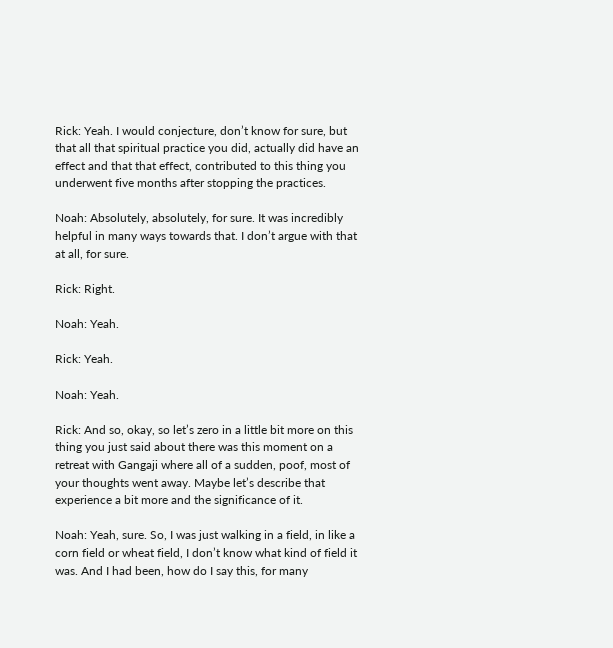Rick: Yeah. I would conjecture, don’t know for sure, but that all that spiritual practice you did, actually did have an effect and that that effect, contributed to this thing you underwent five months after stopping the practices.

Noah: Absolutely, absolutely, for sure. It was incredibly helpful in many ways towards that. I don’t argue with that at all, for sure.

Rick: Right.

Noah: Yeah.

Rick: Yeah.

Noah: Yeah.

Rick: And so, okay, so let’s zero in a little bit more on this thing you just said about there was this moment on a retreat with Gangaji where all of a sudden, poof, most of your thoughts went away. Maybe let’s describe that experience a bit more and the significance of it.

Noah: Yeah, sure. So, I was just walking in a field, in like a corn field or wheat field, I don’t know what kind of field it was. And I had been, how do I say this, for many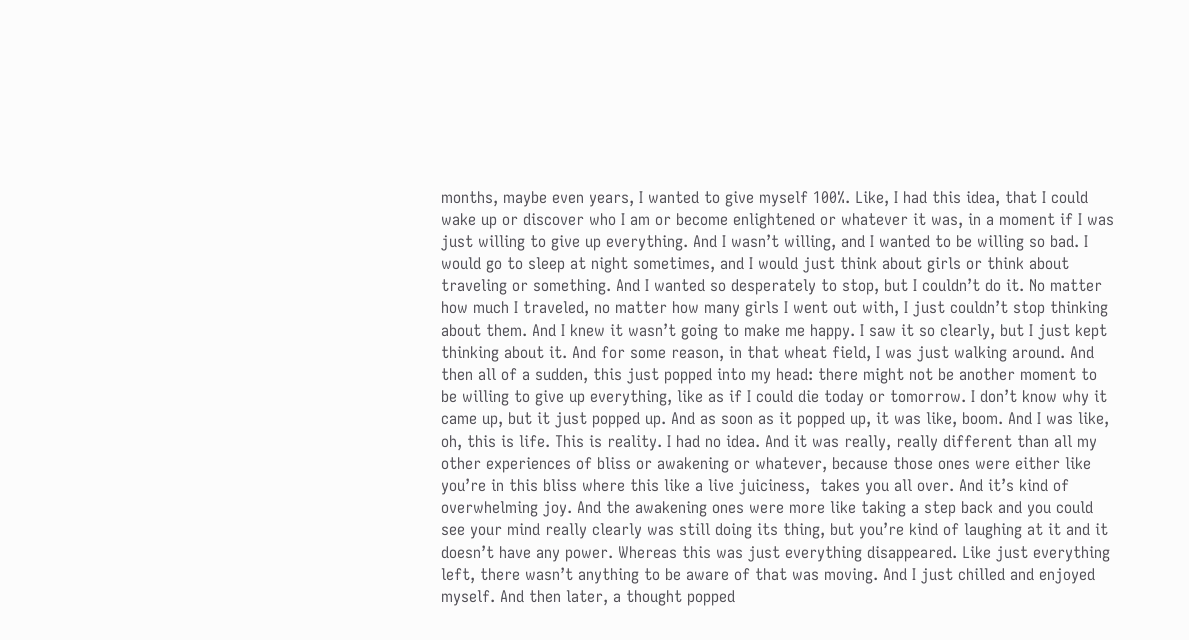months, maybe even years, I wanted to give myself 100%. Like, I had this idea, that I could wake up or discover who I am or become enlightened or whatever it was, in a moment if I was just willing to give up everything. And I wasn’t willing, and I wanted to be willing so bad. I would go to sleep at night sometimes, and I would just think about girls or think about traveling or something. And I wanted so desperately to stop, but I couldn’t do it. No matter how much I traveled, no matter how many girls I went out with, I just couldn’t stop thinking about them. And I knew it wasn’t going to make me happy. I saw it so clearly, but I just kept thinking about it. And for some reason, in that wheat field, I was just walking around. And then all of a sudden, this just popped into my head: there might not be another moment to be willing to give up everything, like as if I could die today or tomorrow. I don’t know why it came up, but it just popped up. And as soon as it popped up, it was like, boom. And I was like, oh, this is life. This is reality. I had no idea. And it was really, really different than all my other experiences of bliss or awakening or whatever, because those ones were either like you’re in this bliss where this like a live juiciness,  takes you all over. And it’s kind of overwhelming joy. And the awakening ones were more like taking a step back and you could see your mind really clearly was still doing its thing, but you’re kind of laughing at it and it doesn’t have any power. Whereas this was just everything disappeared. Like just everything left, there wasn’t anything to be aware of that was moving. And I just chilled and enjoyed myself. And then later, a thought popped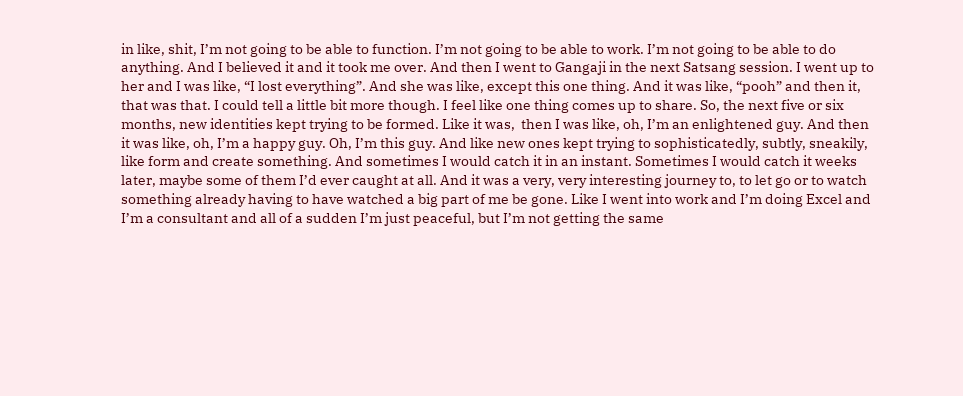in like, shit, I’m not going to be able to function. I’m not going to be able to work. I’m not going to be able to do anything. And I believed it and it took me over. And then I went to Gangaji in the next Satsang session. I went up to her and I was like, “I lost everything”. And she was like, except this one thing. And it was like, “pooh” and then it, that was that. I could tell a little bit more though. I feel like one thing comes up to share. So, the next five or six months, new identities kept trying to be formed. Like it was,  then I was like, oh, I’m an enlightened guy. And then it was like, oh, I’m a happy guy. Oh, I’m this guy. And like new ones kept trying to sophisticatedly, subtly, sneakily, like form and create something. And sometimes I would catch it in an instant. Sometimes I would catch it weeks later, maybe some of them I’d ever caught at all. And it was a very, very interesting journey to, to let go or to watch something already having to have watched a big part of me be gone. Like I went into work and I’m doing Excel and I’m a consultant and all of a sudden I’m just peaceful, but I’m not getting the same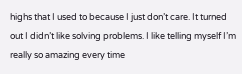highs that I used to because I just don’t care. It turned out I didn’t like solving problems. I like telling myself I’m really so amazing every time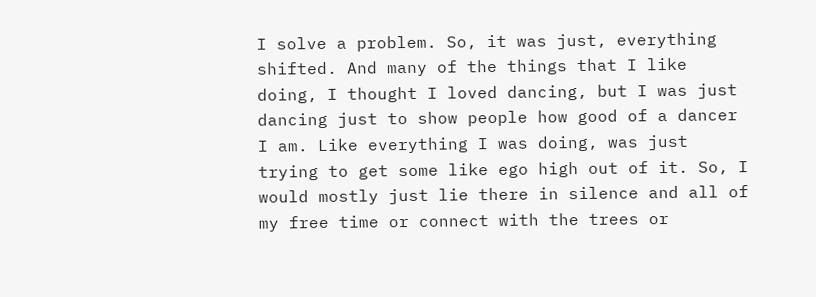I solve a problem. So, it was just, everything shifted. And many of the things that I like doing, I thought I loved dancing, but I was just dancing just to show people how good of a dancer I am. Like everything I was doing, was just trying to get some like ego high out of it. So, I would mostly just lie there in silence and all of my free time or connect with the trees or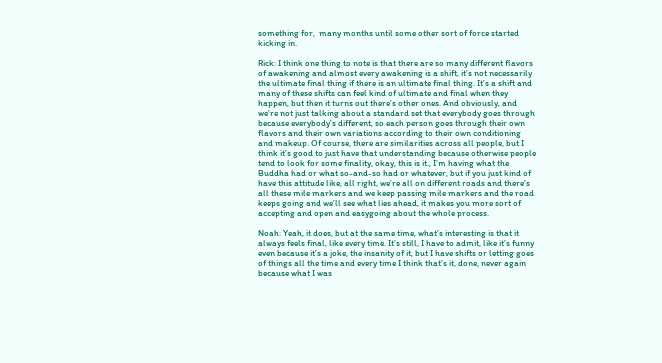something for,  many months until some other sort of force started kicking in.

Rick: I think one thing to note is that there are so many different flavors of awakening and almost every awakening is a shift, it’s not necessarily the ultimate final thing if there is an ultimate final thing. It’s a shift and many of these shifts can feel kind of ultimate and final when they happen, but then it turns out there’s other ones. And obviously, and we’re not just talking about a standard set that everybody goes through because everybody’s different, so each person goes through their own flavors and their own variations according to their own conditioning and makeup. Of course, there are similarities across all people, but I think it’s good to just have that understanding because otherwise people tend to look for some finality, okay, this is it., I’m having what the Buddha had or what so-and-so had or whatever, but if you just kind of have this attitude like, all right, we’re all on different roads and there’s all these mile markers and we keep passing mile markers and the road keeps going and we’ll see what lies ahead, it makes you more sort of accepting and open and easygoing about the whole process.

Noah: Yeah, it does, but at the same time, what’s interesting is that it always feels final, like every time. It’s still, I have to admit, like it’s funny even because it’s a joke, the insanity of it, but I have shifts or letting goes of things all the time and every time I think that’s it, done, never again because what I was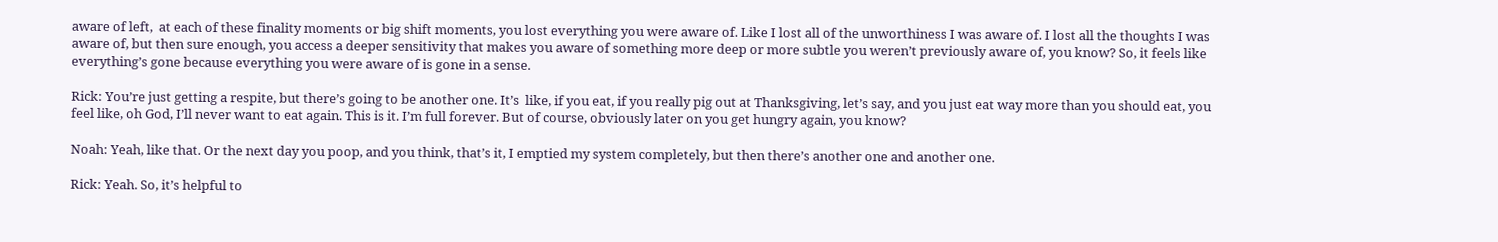aware of left,  at each of these finality moments or big shift moments, you lost everything you were aware of. Like I lost all of the unworthiness I was aware of. I lost all the thoughts I was aware of, but then sure enough, you access a deeper sensitivity that makes you aware of something more deep or more subtle you weren’t previously aware of, you know? So, it feels like everything’s gone because everything you were aware of is gone in a sense.

Rick: You’re just getting a respite, but there’s going to be another one. It’s  like, if you eat, if you really pig out at Thanksgiving, let’s say, and you just eat way more than you should eat, you feel like, oh God, I’ll never want to eat again. This is it. I’m full forever. But of course, obviously later on you get hungry again, you know?

Noah: Yeah, like that. Or the next day you poop, and you think, that’s it, I emptied my system completely, but then there’s another one and another one.

Rick: Yeah. So, it’s helpful to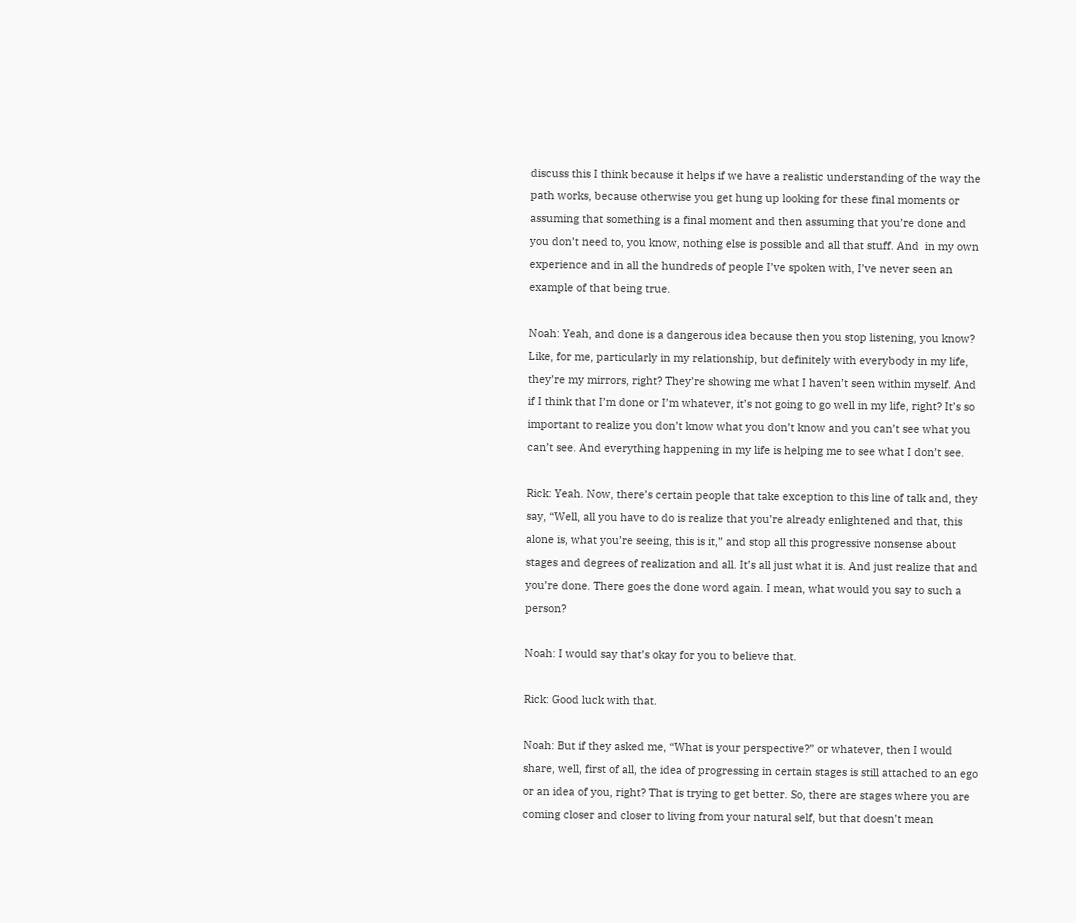discuss this I think because it helps if we have a realistic understanding of the way the path works, because otherwise you get hung up looking for these final moments or assuming that something is a final moment and then assuming that you’re done and you don’t need to, you know, nothing else is possible and all that stuff. And  in my own experience and in all the hundreds of people I’ve spoken with, I’ve never seen an example of that being true.

Noah: Yeah, and done is a dangerous idea because then you stop listening, you know? Like, for me, particularly in my relationship, but definitely with everybody in my life, they’re my mirrors, right? They’re showing me what I haven’t seen within myself. And if I think that I’m done or I’m whatever, it’s not going to go well in my life, right? It’s so important to realize you don’t know what you don’t know and you can’t see what you can’t see. And everything happening in my life is helping me to see what I don’t see.

Rick: Yeah. Now, there’s certain people that take exception to this line of talk and, they say, “Well, all you have to do is realize that you’re already enlightened and that, this alone is, what you’re seeing, this is it,” and stop all this progressive nonsense about stages and degrees of realization and all. It’s all just what it is. And just realize that and you’re done. There goes the done word again. I mean, what would you say to such a person?

Noah: I would say that’s okay for you to believe that.

Rick: Good luck with that.

Noah: But if they asked me, “What is your perspective?” or whatever, then I would share, well, first of all, the idea of progressing in certain stages is still attached to an ego or an idea of you, right? That is trying to get better. So, there are stages where you are coming closer and closer to living from your natural self, but that doesn’t mean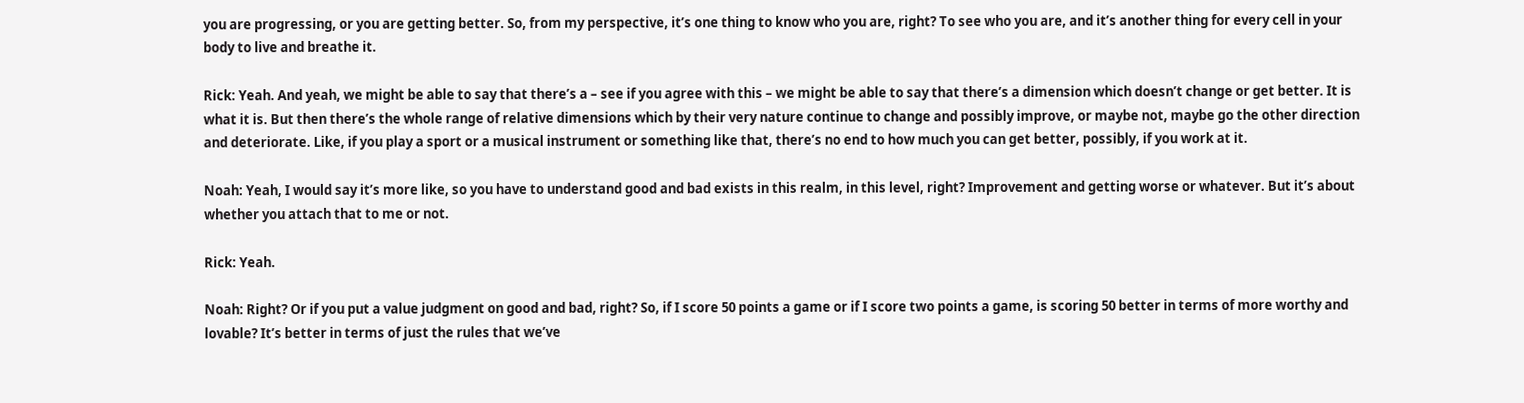you are progressing, or you are getting better. So, from my perspective, it’s one thing to know who you are, right? To see who you are, and it’s another thing for every cell in your body to live and breathe it.

Rick: Yeah. And yeah, we might be able to say that there’s a – see if you agree with this – we might be able to say that there’s a dimension which doesn’t change or get better. It is what it is. But then there’s the whole range of relative dimensions which by their very nature continue to change and possibly improve, or maybe not, maybe go the other direction and deteriorate. Like, if you play a sport or a musical instrument or something like that, there’s no end to how much you can get better, possibly, if you work at it.

Noah: Yeah, I would say it’s more like, so you have to understand good and bad exists in this realm, in this level, right? Improvement and getting worse or whatever. But it’s about whether you attach that to me or not.

Rick: Yeah.

Noah: Right? Or if you put a value judgment on good and bad, right? So, if I score 50 points a game or if I score two points a game, is scoring 50 better in terms of more worthy and lovable? It’s better in terms of just the rules that we’ve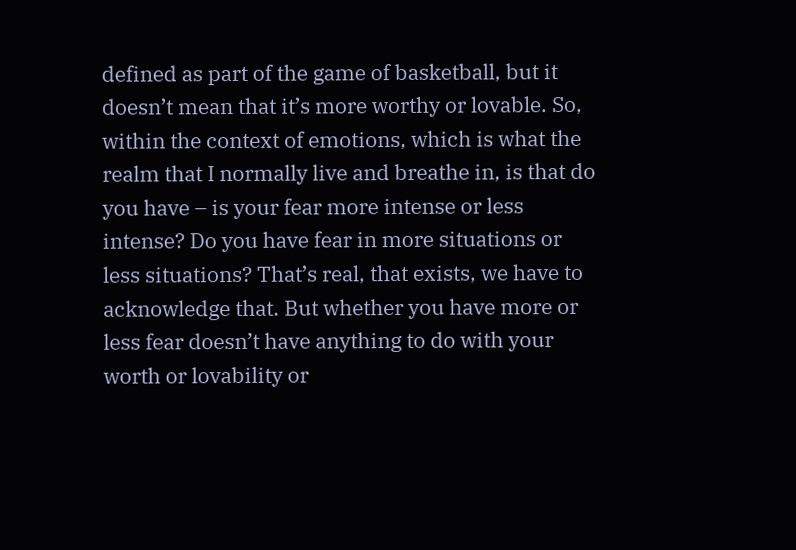defined as part of the game of basketball, but it doesn’t mean that it’s more worthy or lovable. So, within the context of emotions, which is what the realm that I normally live and breathe in, is that do you have – is your fear more intense or less intense? Do you have fear in more situations or less situations? That’s real, that exists, we have to acknowledge that. But whether you have more or less fear doesn’t have anything to do with your worth or lovability or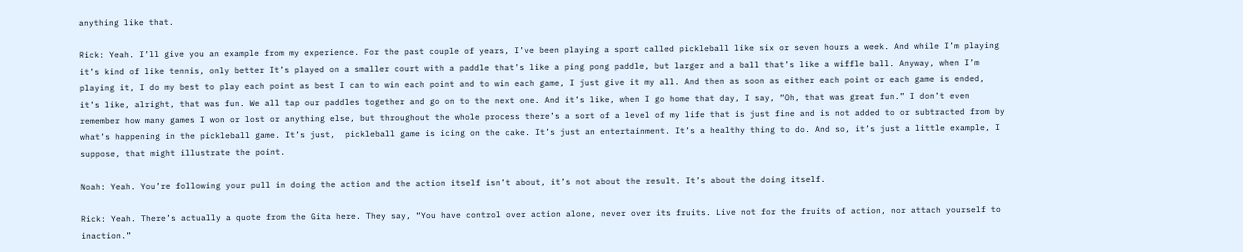anything like that.

Rick: Yeah. I’ll give you an example from my experience. For the past couple of years, I’ve been playing a sport called pickleball like six or seven hours a week. And while I’m playing it’s kind of like tennis, only better It’s played on a smaller court with a paddle that’s like a ping pong paddle, but larger and a ball that’s like a wiffle ball. Anyway, when I’m playing it, I do my best to play each point as best I can to win each point and to win each game, I just give it my all. And then as soon as either each point or each game is ended, it’s like, alright, that was fun. We all tap our paddles together and go on to the next one. And it’s like, when I go home that day, I say, “Oh, that was great fun.” I don’t even remember how many games I won or lost or anything else, but throughout the whole process there’s a sort of a level of my life that is just fine and is not added to or subtracted from by what’s happening in the pickleball game. It’s just,  pickleball game is icing on the cake. It’s just an entertainment. It’s a healthy thing to do. And so, it’s just a little example, I suppose, that might illustrate the point.

Noah: Yeah. You’re following your pull in doing the action and the action itself isn’t about, it’s not about the result. It’s about the doing itself.

Rick: Yeah. There’s actually a quote from the Gita here. They say, “You have control over action alone, never over its fruits. Live not for the fruits of action, nor attach yourself to inaction.”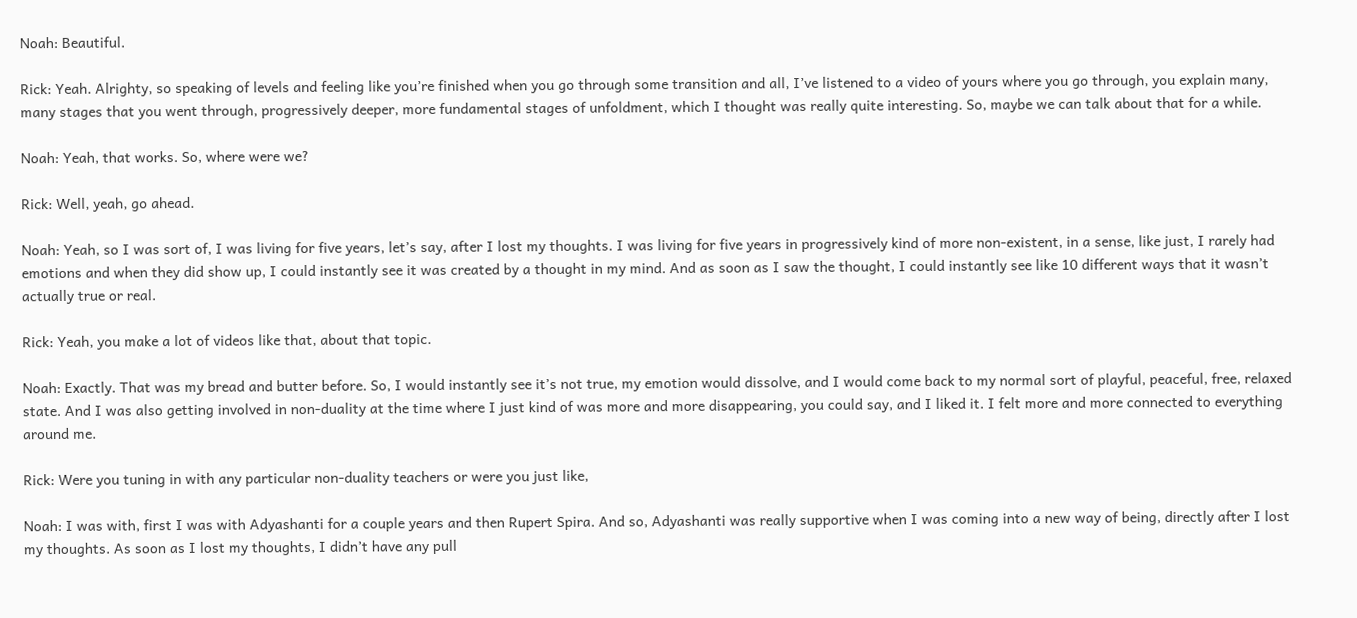Noah: Beautiful.

Rick: Yeah. Alrighty, so speaking of levels and feeling like you’re finished when you go through some transition and all, I’ve listened to a video of yours where you go through, you explain many, many stages that you went through, progressively deeper, more fundamental stages of unfoldment, which I thought was really quite interesting. So, maybe we can talk about that for a while.

Noah: Yeah, that works. So, where were we?

Rick: Well, yeah, go ahead.

Noah: Yeah, so I was sort of, I was living for five years, let’s say, after I lost my thoughts. I was living for five years in progressively kind of more non-existent, in a sense, like just, I rarely had emotions and when they did show up, I could instantly see it was created by a thought in my mind. And as soon as I saw the thought, I could instantly see like 10 different ways that it wasn’t actually true or real.

Rick: Yeah, you make a lot of videos like that, about that topic.

Noah: Exactly. That was my bread and butter before. So, I would instantly see it’s not true, my emotion would dissolve, and I would come back to my normal sort of playful, peaceful, free, relaxed state. And I was also getting involved in non-duality at the time where I just kind of was more and more disappearing, you could say, and I liked it. I felt more and more connected to everything around me.

Rick: Were you tuning in with any particular non-duality teachers or were you just like,

Noah: I was with, first I was with Adyashanti for a couple years and then Rupert Spira. And so, Adyashanti was really supportive when I was coming into a new way of being, directly after I lost my thoughts. As soon as I lost my thoughts, I didn’t have any pull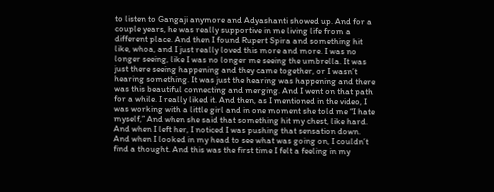to listen to Gangaji anymore and Adyashanti showed up. And for a couple years, he was really supportive in me living life from a different place. And then I found Rupert Spira and something hit like, whoa, and I just really loved this more and more. I was no longer seeing, like I was no longer me seeing the umbrella. It was just there seeing happening and they came together, or I wasn’t hearing something. It was just the hearing was happening and there was this beautiful connecting and merging. And I went on that path for a while. I really liked it. And then, as I mentioned in the video, I was working with a little girl and in one moment she told me “I hate myself,” And when she said that something hit my chest, like hard. And when I left her, I noticed I was pushing that sensation down. And when I looked in my head to see what was going on, I couldn’t find a thought. And this was the first time I felt a feeling in my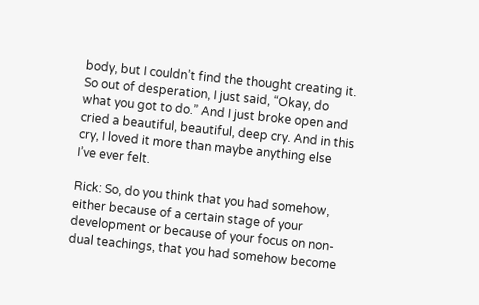body, but I couldn’t find the thought creating it. So out of desperation, I just said, “Okay, do what you got to do.” And I just broke open and cried a beautiful, beautiful, deep cry. And in this cry, I loved it more than maybe anything else I’ve ever felt.

Rick: So, do you think that you had somehow, either because of a certain stage of your development or because of your focus on non-dual teachings, that you had somehow become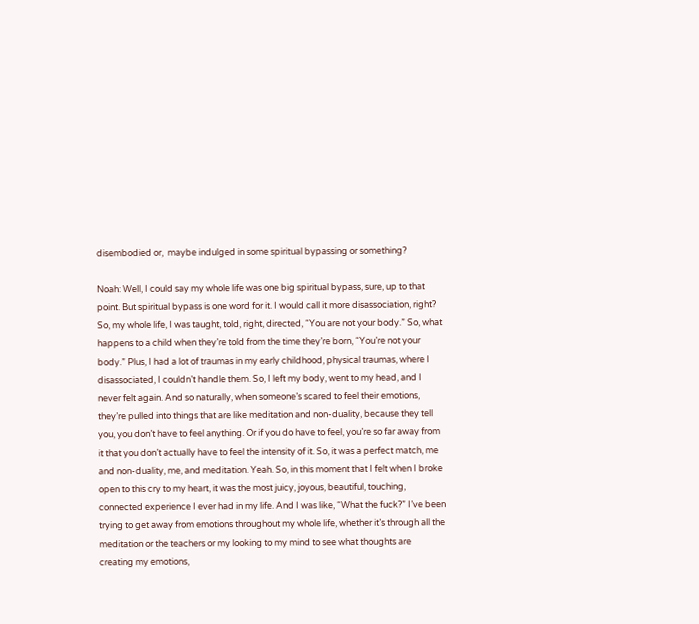disembodied or,  maybe indulged in some spiritual bypassing or something?

Noah: Well, I could say my whole life was one big spiritual bypass, sure, up to that point. But spiritual bypass is one word for it. I would call it more disassociation, right? So, my whole life, I was taught, told, right, directed, “You are not your body.” So, what happens to a child when they’re told from the time they’re born, “You’re not your body.” Plus, I had a lot of traumas in my early childhood, physical traumas, where I disassociated, I couldn’t handle them. So, I left my body, went to my head, and I never felt again. And so naturally, when someone’s scared to feel their emotions, they’re pulled into things that are like meditation and non-duality, because they tell you, you don’t have to feel anything. Or if you do have to feel, you’re so far away from it that you don’t actually have to feel the intensity of it. So, it was a perfect match, me and non-duality, me, and meditation. Yeah. So, in this moment that I felt when I broke open to this cry to my heart, it was the most juicy, joyous, beautiful, touching, connected experience I ever had in my life. And I was like, “What the fuck?” I’ve been trying to get away from emotions throughout my whole life, whether it’s through all the meditation or the teachers or my looking to my mind to see what thoughts are creating my emotions,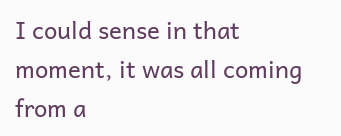I could sense in that moment, it was all coming from a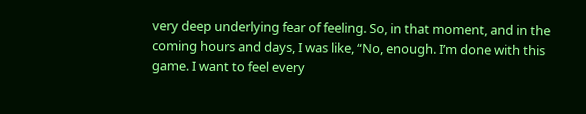very deep underlying fear of feeling. So, in that moment, and in the coming hours and days, I was like, “No, enough. I’m done with this game. I want to feel every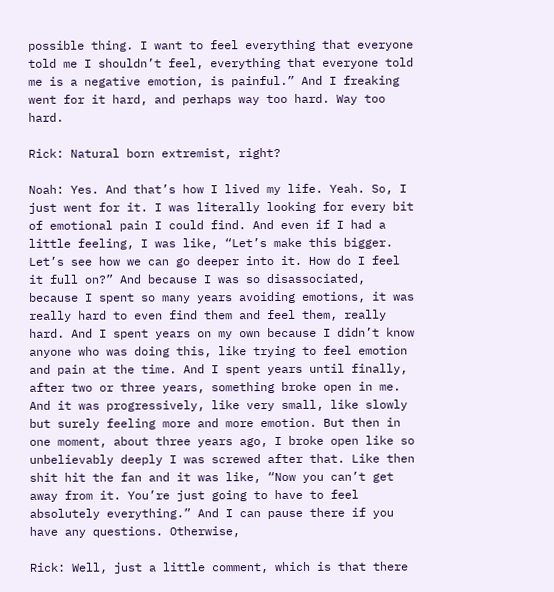possible thing. I want to feel everything that everyone told me I shouldn’t feel, everything that everyone told me is a negative emotion, is painful.” And I freaking went for it hard, and perhaps way too hard. Way too hard.

Rick: Natural born extremist, right?

Noah: Yes. And that’s how I lived my life. Yeah. So, I just went for it. I was literally looking for every bit of emotional pain I could find. And even if I had a little feeling, I was like, “Let’s make this bigger. Let’s see how we can go deeper into it. How do I feel it full on?” And because I was so disassociated, because I spent so many years avoiding emotions, it was really hard to even find them and feel them, really hard. And I spent years on my own because I didn’t know anyone who was doing this, like trying to feel emotion and pain at the time. And I spent years until finally, after two or three years, something broke open in me. And it was progressively, like very small, like slowly but surely feeling more and more emotion. But then in one moment, about three years ago, I broke open like so unbelievably deeply I was screwed after that. Like then shit hit the fan and it was like, “Now you can’t get away from it. You’re just going to have to feel absolutely everything.” And I can pause there if you have any questions. Otherwise,

Rick: Well, just a little comment, which is that there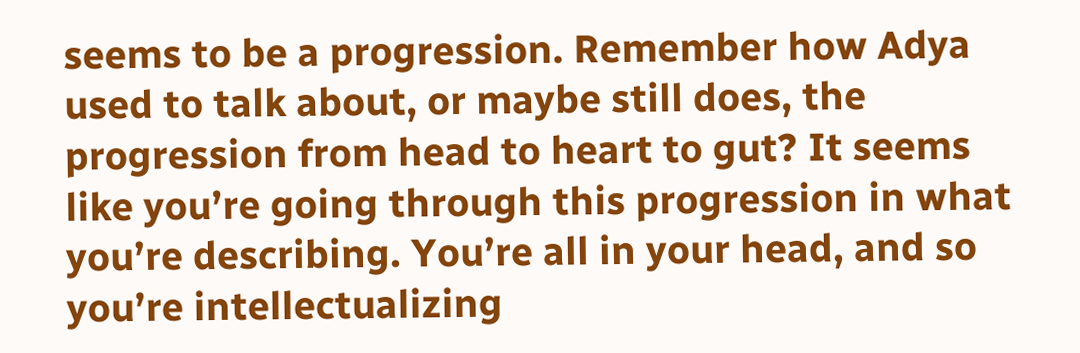seems to be a progression. Remember how Adya used to talk about, or maybe still does, the progression from head to heart to gut? It seems like you’re going through this progression in what you’re describing. You’re all in your head, and so you’re intellectualizing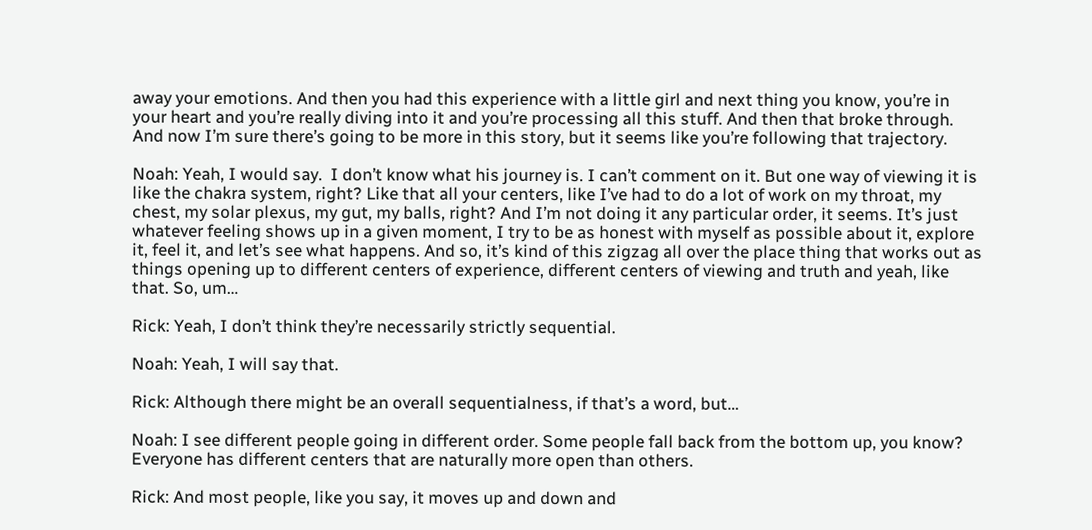away your emotions. And then you had this experience with a little girl and next thing you know, you’re in your heart and you’re really diving into it and you’re processing all this stuff. And then that broke through. And now I’m sure there’s going to be more in this story, but it seems like you’re following that trajectory.

Noah: Yeah, I would say.  I don’t know what his journey is. I can’t comment on it. But one way of viewing it is like the chakra system, right? Like that all your centers, like I’ve had to do a lot of work on my throat, my chest, my solar plexus, my gut, my balls, right? And I’m not doing it any particular order, it seems. It’s just whatever feeling shows up in a given moment, I try to be as honest with myself as possible about it, explore it, feel it, and let’s see what happens. And so, it’s kind of this zigzag all over the place thing that works out as things opening up to different centers of experience, different centers of viewing and truth and yeah, like that. So, um…

Rick: Yeah, I don’t think they’re necessarily strictly sequential.

Noah: Yeah, I will say that.

Rick: Although there might be an overall sequentialness, if that’s a word, but…

Noah: I see different people going in different order. Some people fall back from the bottom up, you know? Everyone has different centers that are naturally more open than others.

Rick: And most people, like you say, it moves up and down and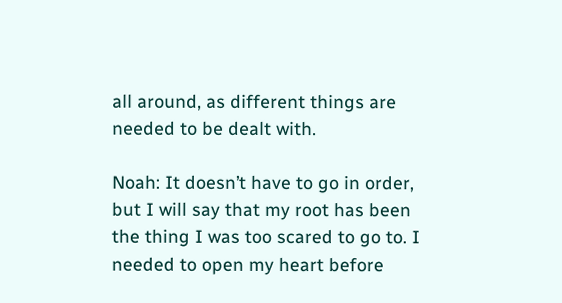all around, as different things are needed to be dealt with.

Noah: It doesn’t have to go in order, but I will say that my root has been the thing I was too scared to go to. I needed to open my heart before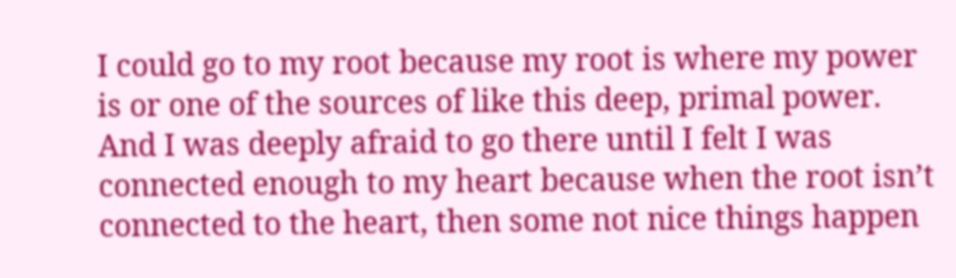I could go to my root because my root is where my power is or one of the sources of like this deep, primal power. And I was deeply afraid to go there until I felt I was connected enough to my heart because when the root isn’t connected to the heart, then some not nice things happen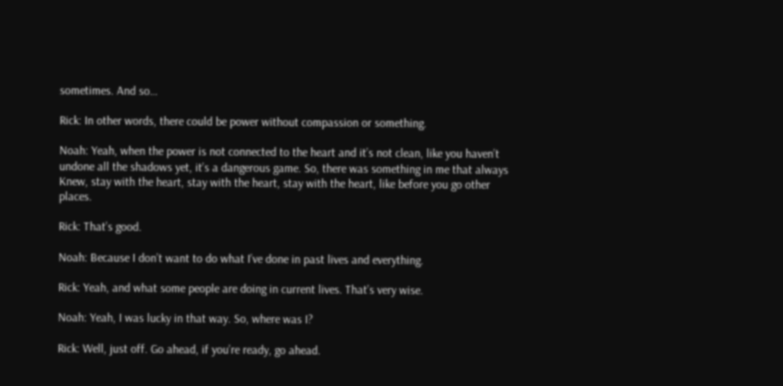sometimes. And so…

Rick: In other words, there could be power without compassion or something.

Noah: Yeah, when the power is not connected to the heart and it’s not clean, like you haven’t undone all the shadows yet, it’s a dangerous game. So, there was something in me that always Knew, stay with the heart, stay with the heart, stay with the heart, like before you go other places.

Rick: That’s good.

Noah: Because I don’t want to do what I’ve done in past lives and everything.

Rick: Yeah, and what some people are doing in current lives. That’s very wise.

Noah: Yeah, I was lucky in that way. So, where was I?

Rick: Well, just off. Go ahead, if you’re ready, go ahead.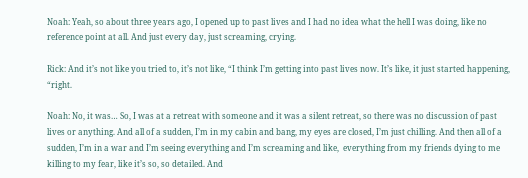Noah: Yeah, so about three years ago, I opened up to past lives and I had no idea what the hell I was doing, like no reference point at all. And just every day, just screaming, crying.

Rick: And it’s not like you tried to, it’s not like, “I think I’m getting into past lives now. It’s like, it just started happening, “right.

Noah: No, it was… So, I was at a retreat with someone and it was a silent retreat, so there was no discussion of past lives or anything. And all of a sudden, I’m in my cabin and bang, my eyes are closed, I’m just chilling. And then all of a sudden, I’m in a war and I’m seeing everything and I’m screaming and like,  everything from my friends dying to me killing to my fear, like it’s so, so detailed. And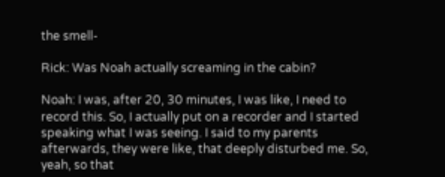the smell-

Rick: Was Noah actually screaming in the cabin?

Noah: I was, after 20, 30 minutes, I was like, I need to record this. So, I actually put on a recorder and I started speaking what I was seeing. I said to my parents afterwards, they were like, that deeply disturbed me. So, yeah, so that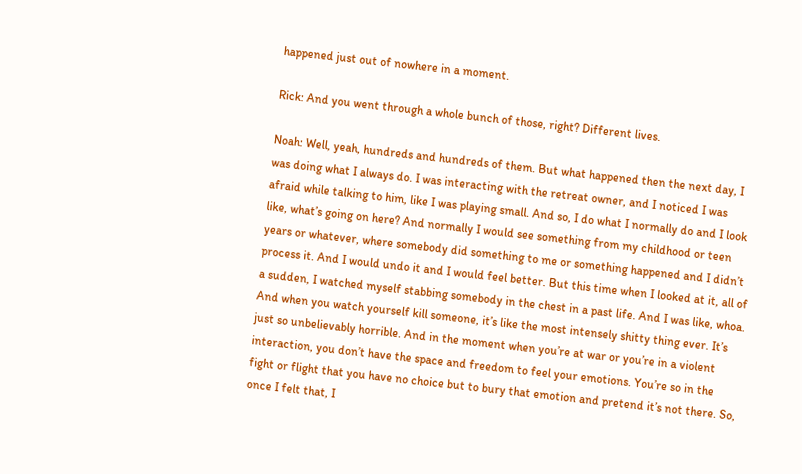happened just out of nowhere in a moment.

Rick: And you went through a whole bunch of those, right? Different lives.

Noah: Well, yeah, hundreds and hundreds of them. But what happened then the next day, I was doing what I always do. I was interacting with the retreat owner, and I noticed I was afraid while talking to him, like I was playing small. And so, I do what I normally do and I look like, what’s going on here? And normally I would see something from my childhood or teen years or whatever, where somebody did something to me or something happened and I didn’t process it. And I would undo it and I would feel better. But this time when I looked at it, all of a sudden, I watched myself stabbing somebody in the chest in a past life. And I was like, whoa. And when you watch yourself kill someone, it’s like the most intensely shitty thing ever. It’s just so unbelievably horrible. And in the moment when you’re at war or you’re in a violent interaction, you don’t have the space and freedom to feel your emotions. You’re so in the fight or flight that you have no choice but to bury that emotion and pretend it’s not there. So, once I felt that, I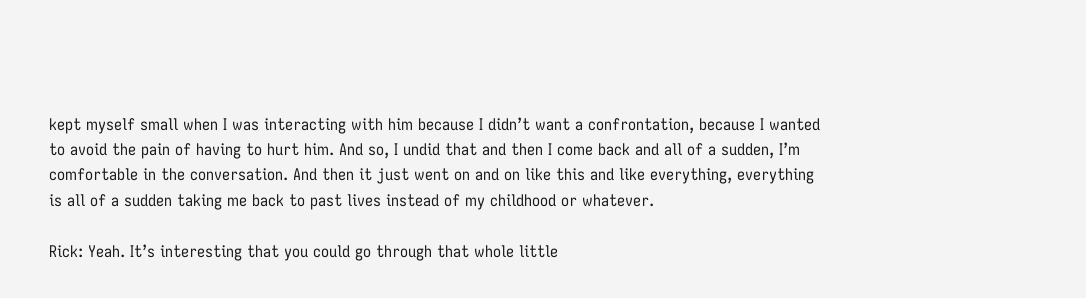kept myself small when I was interacting with him because I didn’t want a confrontation, because I wanted to avoid the pain of having to hurt him. And so, I undid that and then I come back and all of a sudden, I’m comfortable in the conversation. And then it just went on and on like this and like everything, everything is all of a sudden taking me back to past lives instead of my childhood or whatever.

Rick: Yeah. It’s interesting that you could go through that whole little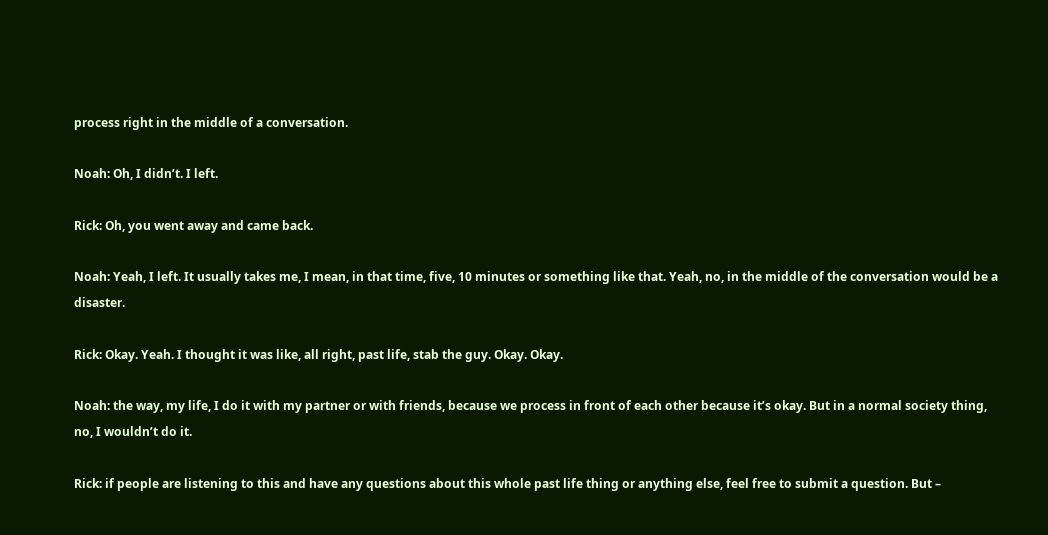process right in the middle of a conversation.

Noah: Oh, I didn’t. I left.

Rick: Oh, you went away and came back.

Noah: Yeah, I left. It usually takes me, I mean, in that time, five, 10 minutes or something like that. Yeah, no, in the middle of the conversation would be a disaster.

Rick: Okay. Yeah. I thought it was like, all right, past life, stab the guy. Okay. Okay.

Noah: the way, my life, I do it with my partner or with friends, because we process in front of each other because it’s okay. But in a normal society thing, no, I wouldn’t do it.

Rick: if people are listening to this and have any questions about this whole past life thing or anything else, feel free to submit a question. But –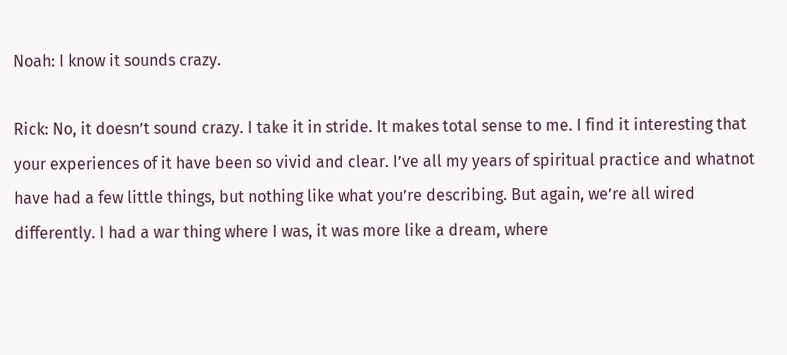Noah: I know it sounds crazy.

Rick: No, it doesn’t sound crazy. I take it in stride. It makes total sense to me. I find it interesting that your experiences of it have been so vivid and clear. I’ve all my years of spiritual practice and whatnot have had a few little things, but nothing like what you’re describing. But again, we’re all wired differently. I had a war thing where I was, it was more like a dream, where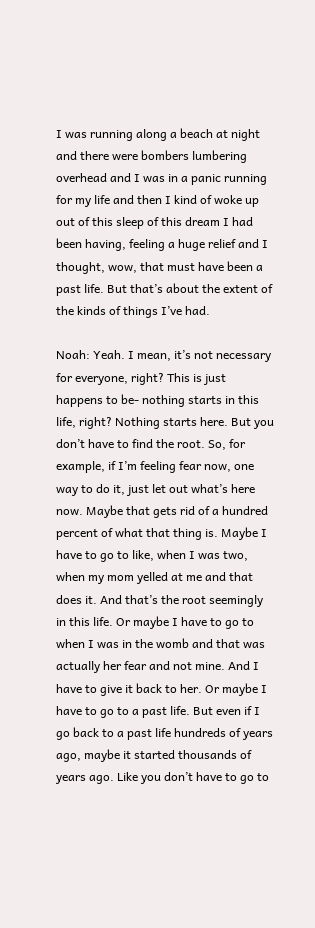I was running along a beach at night and there were bombers lumbering overhead and I was in a panic running for my life and then I kind of woke up out of this sleep of this dream I had been having, feeling a huge relief and I thought, wow, that must have been a past life. But that’s about the extent of the kinds of things I’ve had.

Noah: Yeah. I mean, it’s not necessary for everyone, right? This is just happens to be- nothing starts in this life, right? Nothing starts here. But you don’t have to find the root. So, for example, if I’m feeling fear now, one way to do it, just let out what’s here now. Maybe that gets rid of a hundred percent of what that thing is. Maybe I have to go to like, when I was two, when my mom yelled at me and that does it. And that’s the root seemingly in this life. Or maybe I have to go to when I was in the womb and that was actually her fear and not mine. And I have to give it back to her. Or maybe I have to go to a past life. But even if I go back to a past life hundreds of years ago, maybe it started thousands of years ago. Like you don’t have to go to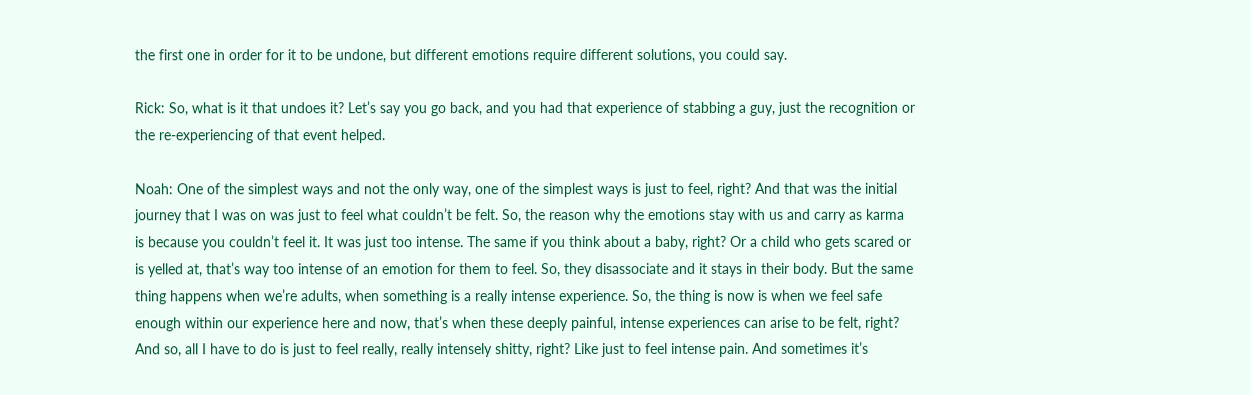the first one in order for it to be undone, but different emotions require different solutions, you could say.

Rick: So, what is it that undoes it? Let’s say you go back, and you had that experience of stabbing a guy, just the recognition or the re-experiencing of that event helped.

Noah: One of the simplest ways and not the only way, one of the simplest ways is just to feel, right? And that was the initial journey that I was on was just to feel what couldn’t be felt. So, the reason why the emotions stay with us and carry as karma is because you couldn’t feel it. It was just too intense. The same if you think about a baby, right? Or a child who gets scared or is yelled at, that’s way too intense of an emotion for them to feel. So, they disassociate and it stays in their body. But the same thing happens when we’re adults, when something is a really intense experience. So, the thing is now is when we feel safe enough within our experience here and now, that’s when these deeply painful, intense experiences can arise to be felt, right? And so, all I have to do is just to feel really, really intensely shitty, right? Like just to feel intense pain. And sometimes it’s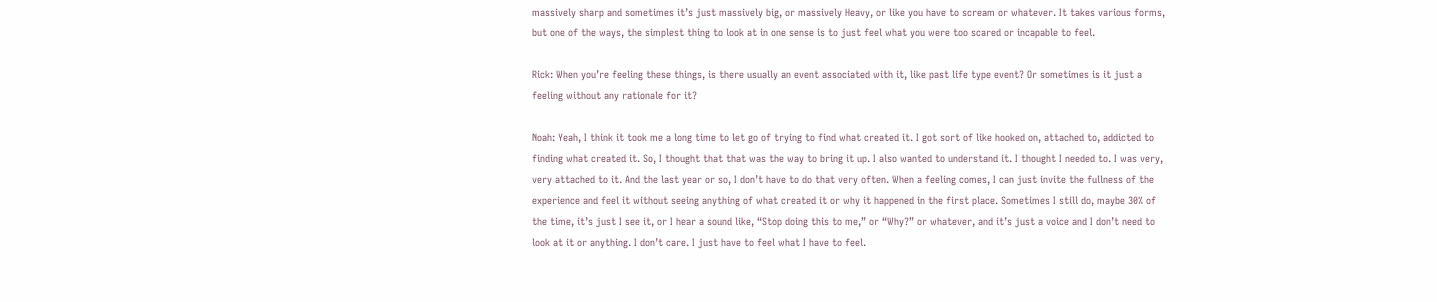massively sharp and sometimes it’s just massively big, or massively Heavy, or like you have to scream or whatever. It takes various forms, but one of the ways, the simplest thing to look at in one sense is to just feel what you were too scared or incapable to feel.

Rick: When you’re feeling these things, is there usually an event associated with it, like past life type event? Or sometimes is it just a feeling without any rationale for it?

Noah: Yeah, I think it took me a long time to let go of trying to find what created it. I got sort of like hooked on, attached to, addicted to finding what created it. So, I thought that that was the way to bring it up. I also wanted to understand it. I thought I needed to. I was very, very attached to it. And the last year or so, I don’t have to do that very often. When a feeling comes, I can just invite the fullness of the experience and feel it without seeing anything of what created it or why it happened in the first place. Sometimes I still do, maybe 30% of the time, it’s just I see it, or I hear a sound like, “Stop doing this to me,” or “Why?” or whatever, and it’s just a voice and I don’t need to look at it or anything. I don’t care. I just have to feel what I have to feel.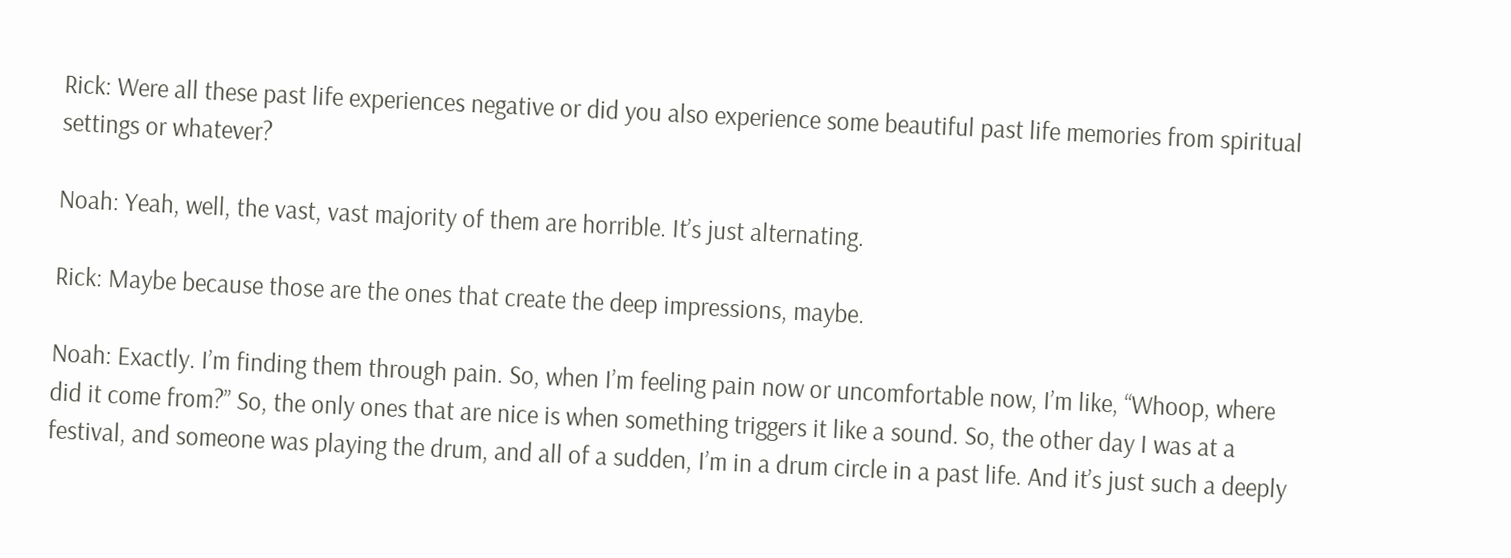Rick: Were all these past life experiences negative or did you also experience some beautiful past life memories from spiritual settings or whatever?

Noah: Yeah, well, the vast, vast majority of them are horrible. It’s just alternating.

Rick: Maybe because those are the ones that create the deep impressions, maybe.

Noah: Exactly. I’m finding them through pain. So, when I’m feeling pain now or uncomfortable now, I’m like, “Whoop, where did it come from?” So, the only ones that are nice is when something triggers it like a sound. So, the other day I was at a festival, and someone was playing the drum, and all of a sudden, I’m in a drum circle in a past life. And it’s just such a deeply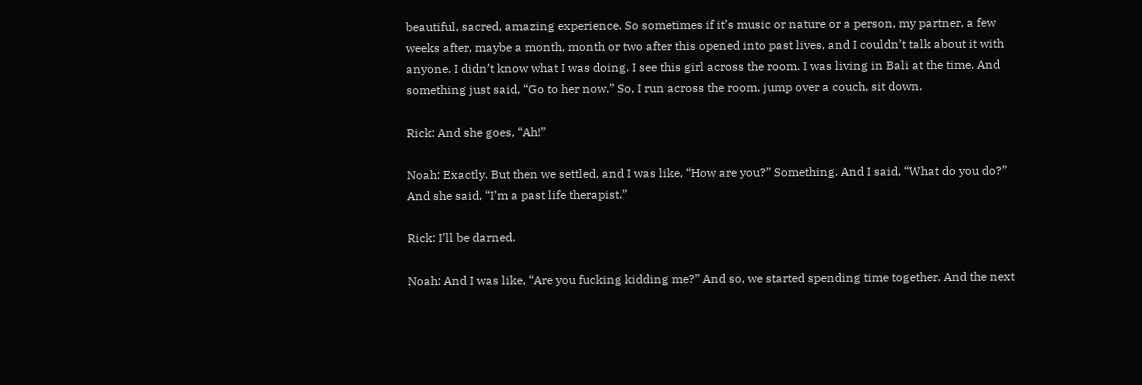beautiful, sacred, amazing experience. So sometimes if it’s music or nature or a person, my partner, a few weeks after, maybe a month, month or two after this opened into past lives, and I couldn’t talk about it with anyone. I didn’t know what I was doing. I see this girl across the room. I was living in Bali at the time. And something just said, “Go to her now.” So, I run across the room, jump over a couch, sit down.

Rick: And she goes, “Ah!”

Noah: Exactly. But then we settled, and I was like, “How are you?” Something. And I said, “What do you do?” And she said, “I’m a past life therapist.”

Rick: I’ll be darned.

Noah: And I was like, “Are you fucking kidding me?” And so, we started spending time together. And the next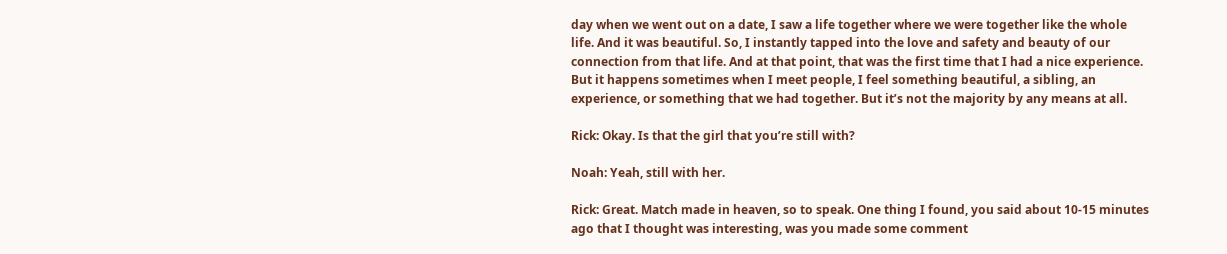day when we went out on a date, I saw a life together where we were together like the whole life. And it was beautiful. So, I instantly tapped into the love and safety and beauty of our connection from that life. And at that point, that was the first time that I had a nice experience. But it happens sometimes when I meet people, I feel something beautiful, a sibling, an experience, or something that we had together. But it’s not the majority by any means at all.

Rick: Okay. Is that the girl that you’re still with?

Noah: Yeah, still with her.

Rick: Great. Match made in heaven, so to speak. One thing I found, you said about 10-15 minutes ago that I thought was interesting, was you made some comment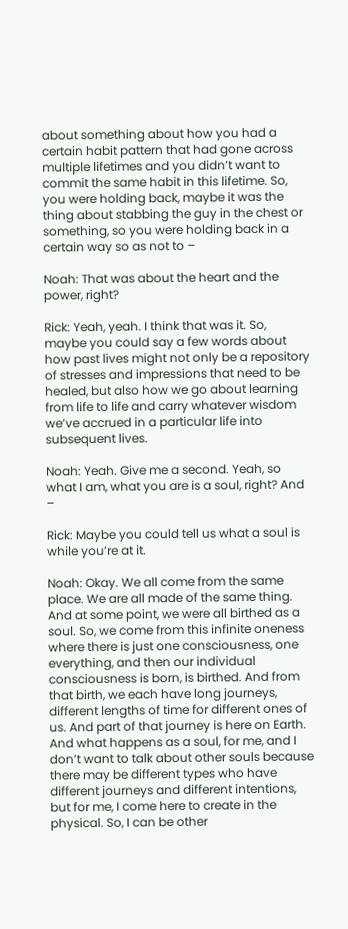about something about how you had a certain habit pattern that had gone across multiple lifetimes and you didn’t want to commit the same habit in this lifetime. So, you were holding back, maybe it was the thing about stabbing the guy in the chest or something, so you were holding back in a certain way so as not to –

Noah: That was about the heart and the power, right?

Rick: Yeah, yeah. I think that was it. So, maybe you could say a few words about how past lives might not only be a repository of stresses and impressions that need to be healed, but also how we go about learning from life to life and carry whatever wisdom we’ve accrued in a particular life into subsequent lives.

Noah: Yeah. Give me a second. Yeah, so what I am, what you are is a soul, right? And –

Rick: Maybe you could tell us what a soul is while you’re at it.

Noah: Okay. We all come from the same place. We are all made of the same thing. And at some point, we were all birthed as a soul. So, we come from this infinite oneness where there is just one consciousness, one everything, and then our individual consciousness is born, is birthed. And from that birth, we each have long journeys, different lengths of time for different ones of us. And part of that journey is here on Earth. And what happens as a soul, for me, and I don’t want to talk about other souls because there may be different types who have different journeys and different intentions, but for me, I come here to create in the physical. So, I can be other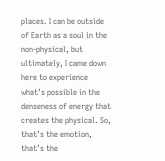places. I can be outside of Earth as a soul in the non-physical, but ultimately, I came down here to experience what’s possible in the denseness of energy that creates the physical. So, that’s the emotion, that’s the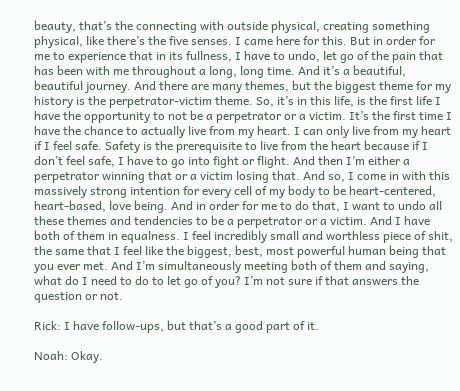beauty, that’s the connecting with outside physical, creating something physical, like there’s the five senses. I came here for this. But in order for me to experience that in its fullness, I have to undo, let go of the pain that has been with me throughout a long, long time. And it’s a beautiful, beautiful journey. And there are many themes, but the biggest theme for my history is the perpetrator-victim theme. So, it’s in this life, is the first life I have the opportunity to not be a perpetrator or a victim. It’s the first time I have the chance to actually live from my heart. I can only live from my heart if I feel safe. Safety is the prerequisite to live from the heart because if I don’t feel safe, I have to go into fight or flight. And then I’m either a perpetrator winning that or a victim losing that. And so, I come in with this massively strong intention for every cell of my body to be heart-centered, heart-based, love being. And in order for me to do that, I want to undo all these themes and tendencies to be a perpetrator or a victim. And I have both of them in equalness. I feel incredibly small and worthless piece of shit, the same that I feel like the biggest, best, most powerful human being that you ever met. And I’m simultaneously meeting both of them and saying, what do I need to do to let go of you? I’m not sure if that answers the question or not.

Rick: I have follow-ups, but that’s a good part of it.

Noah: Okay.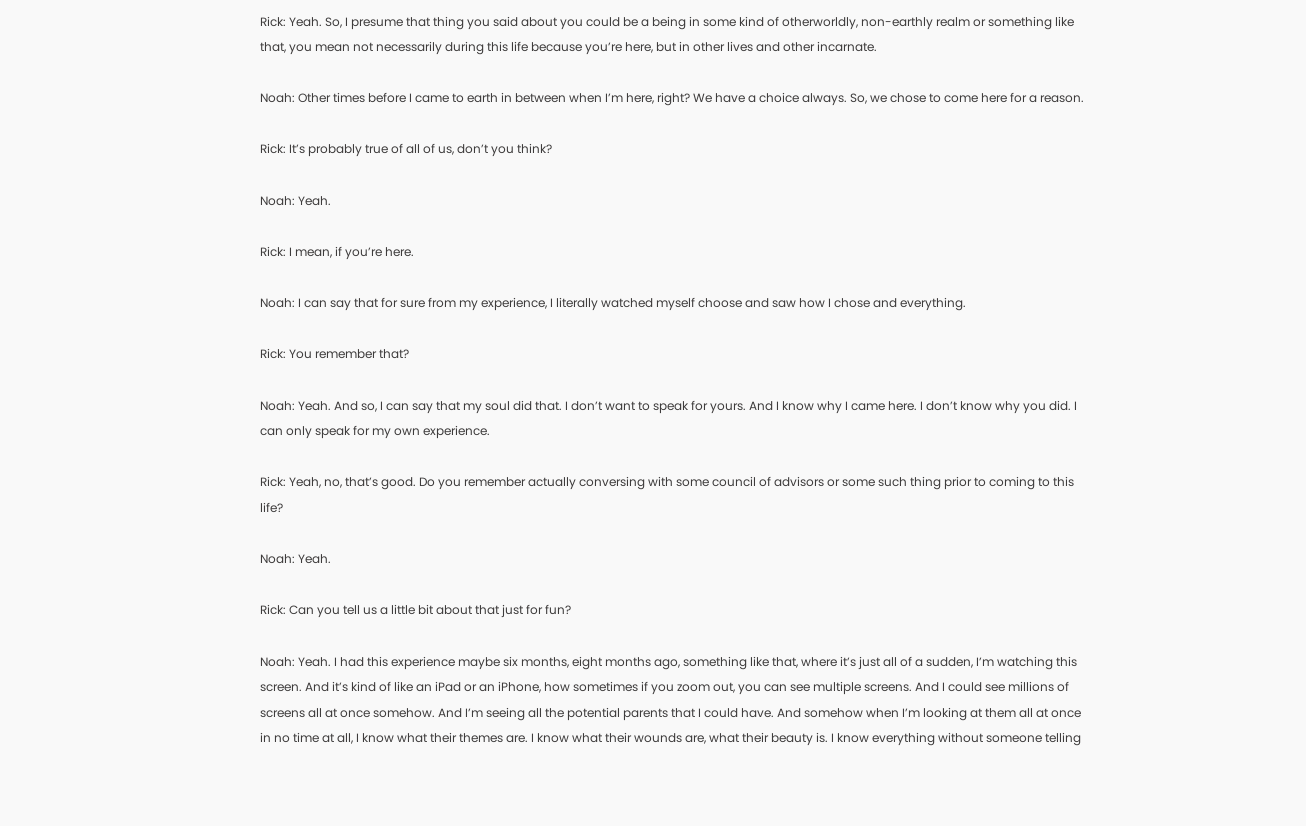Rick: Yeah. So, I presume that thing you said about you could be a being in some kind of otherworldly, non-earthly realm or something like that, you mean not necessarily during this life because you’re here, but in other lives and other incarnate.

Noah: Other times before I came to earth in between when I’m here, right? We have a choice always. So, we chose to come here for a reason.

Rick: It’s probably true of all of us, don’t you think?

Noah: Yeah.

Rick: I mean, if you’re here.

Noah: I can say that for sure from my experience, I literally watched myself choose and saw how I chose and everything.

Rick: You remember that?

Noah: Yeah. And so, I can say that my soul did that. I don’t want to speak for yours. And I know why I came here. I don’t know why you did. I can only speak for my own experience.

Rick: Yeah, no, that’s good. Do you remember actually conversing with some council of advisors or some such thing prior to coming to this life?

Noah: Yeah.

Rick: Can you tell us a little bit about that just for fun?

Noah: Yeah. I had this experience maybe six months, eight months ago, something like that, where it’s just all of a sudden, I’m watching this screen. And it’s kind of like an iPad or an iPhone, how sometimes if you zoom out, you can see multiple screens. And I could see millions of screens all at once somehow. And I’m seeing all the potential parents that I could have. And somehow when I’m looking at them all at once in no time at all, I know what their themes are. I know what their wounds are, what their beauty is. I know everything without someone telling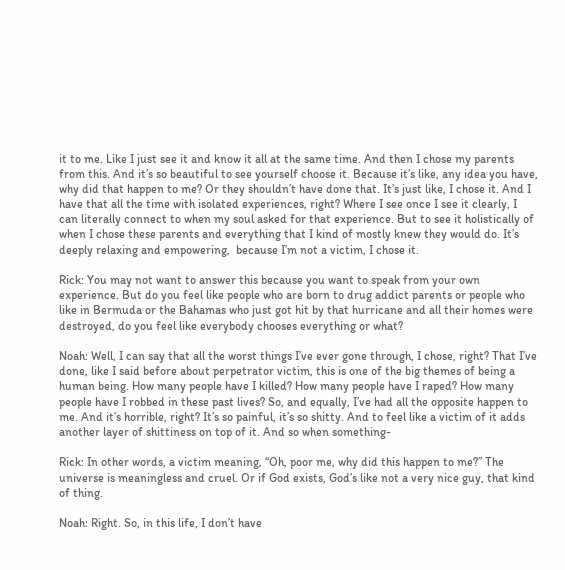it to me. Like I just see it and know it all at the same time. And then I chose my parents from this. And it’s so beautiful to see yourself choose it. Because it’s like, any idea you have, why did that happen to me? Or they shouldn’t have done that. It’s just like, I chose it. And I have that all the time with isolated experiences, right? Where I see once I see it clearly, I can literally connect to when my soul asked for that experience. But to see it holistically of when I chose these parents and everything that I kind of mostly knew they would do. It’s deeply relaxing and empowering,  because I’m not a victim, I chose it.

Rick: You may not want to answer this because you want to speak from your own experience. But do you feel like people who are born to drug addict parents or people who like in Bermuda or the Bahamas who just got hit by that hurricane and all their homes were destroyed, do you feel like everybody chooses everything or what?

Noah: Well, I can say that all the worst things I’ve ever gone through, I chose, right? That I’ve done, like I said before about perpetrator victim, this is one of the big themes of being a human being. How many people have I killed? How many people have I raped? How many people have I robbed in these past lives? So, and equally, I’ve had all the opposite happen to me. And it’s horrible, right? It’s so painful, it’s so shitty. And to feel like a victim of it adds another layer of shittiness on top of it. And so when something-

Rick: In other words, a victim meaning, “Oh, poor me, why did this happen to me?” The universe is meaningless and cruel. Or if God exists, God’s like not a very nice guy, that kind of thing.

Noah: Right. So, in this life, I don’t have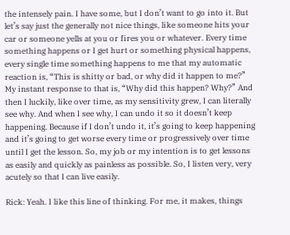the intensely pain. I have some, but I don’t want to go into it. But let’s say just the generally not nice things, like someone hits your car or someone yells at you or fires you or whatever. Every time something happens or I get hurt or something physical happens, every single time something happens to me that my automatic reaction is, “This is shitty or bad, or why did it happen to me?” My instant response to that is, “Why did this happen? Why?” And then I luckily, like over time, as my sensitivity grew, I can literally see why. And when I see why, I can undo it so it doesn’t keep happening. Because if I don’t undo it, it’s going to keep happening and it’s going to get worse every time or progressively over time until I get the lesson. So, my job or my intention is to get lessons as easily and quickly as painless as possible. So, I listen very, very acutely so that I can live easily.

Rick: Yeah. I like this line of thinking. For me, it makes, things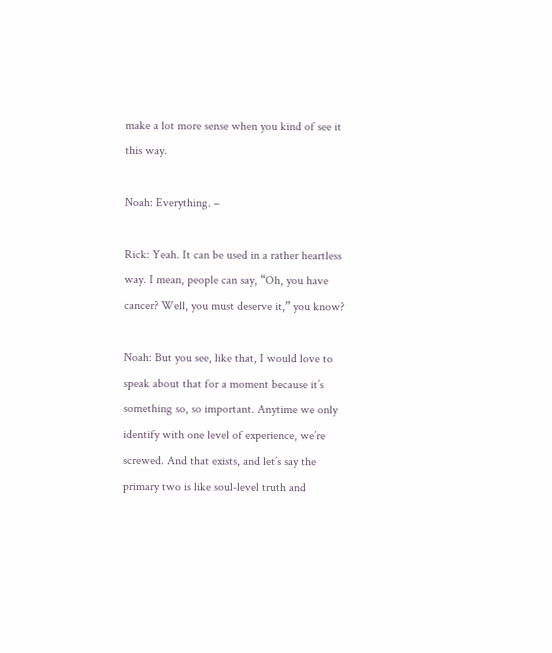make a lot more sense when you kind of see it this way.

Noah: Everything. –

Rick: Yeah. It can be used in a rather heartless way. I mean, people can say, “Oh, you have cancer? Well, you must deserve it,” you know?

Noah: But you see, like that, I would love to speak about that for a moment because it’s something so, so important. Anytime we only identify with one level of experience, we’re screwed. And that exists, and let’s say the primary two is like soul-level truth and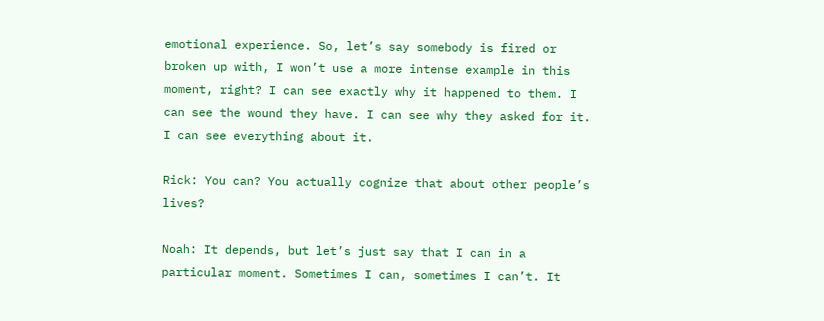emotional experience. So, let’s say somebody is fired or broken up with, I won’t use a more intense example in this moment, right? I can see exactly why it happened to them. I can see the wound they have. I can see why they asked for it. I can see everything about it.

Rick: You can? You actually cognize that about other people’s lives?

Noah: It depends, but let’s just say that I can in a particular moment. Sometimes I can, sometimes I can’t. It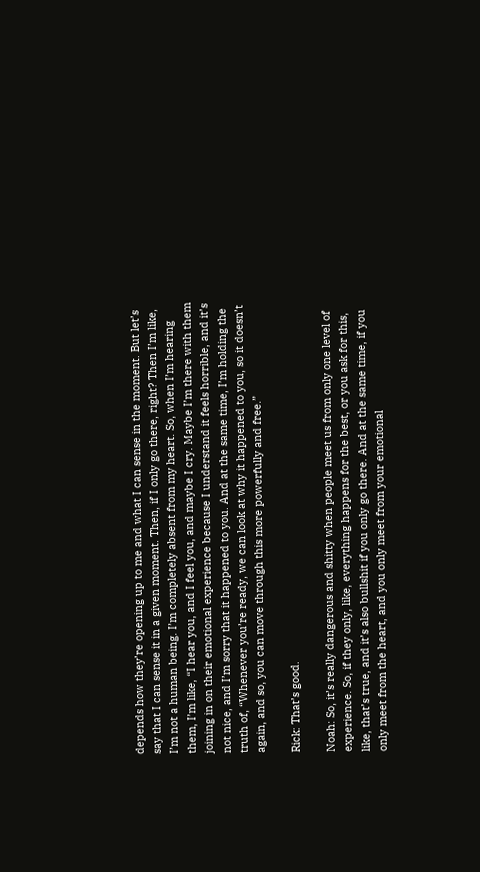depends how they’re opening up to me and what I can sense in the moment. But let’s say that I can sense it in a given moment. Then, if I only go there, right? Then I’m like, I’m not a human being. I’m completely absent from my heart. So, when I’m hearing them, I’m like, “I hear you, and I feel you, and maybe I cry. Maybe I’m there with them joining in on their emotional experience because I understand it feels horrible, and it’s not nice, and I’m sorry that it happened to you. And at the same time, I’m holding the truth of, “Whenever you’re ready, we can look at why it happened to you, so it doesn’t again, and so, you can move through this more powerfully and free.”

Rick: That’s good.

Noah: So, it’s really dangerous and shitty when people meet us from only one level of experience. So, if they only, like, everything happens for the best, or you ask for this, like, that’s true, and it’s also bullshit if you only go there. And at the same time, if you only meet from the heart, and you only meet from your emotional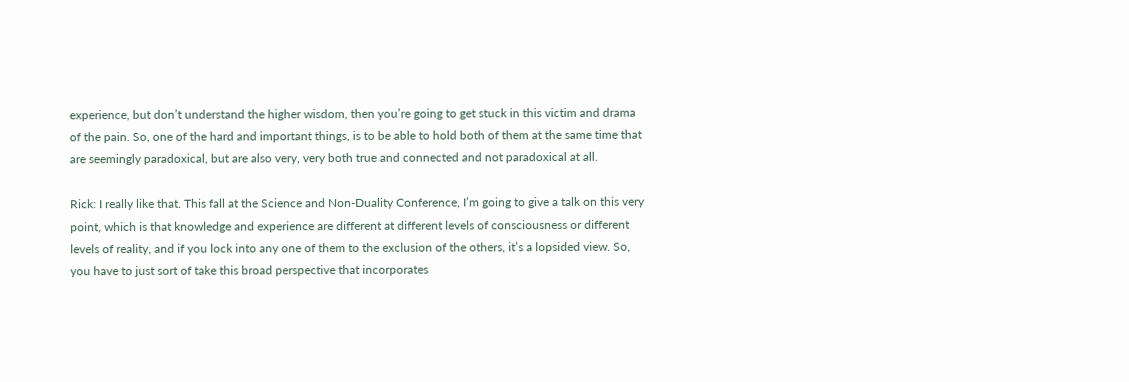experience, but don’t understand the higher wisdom, then you’re going to get stuck in this victim and drama of the pain. So, one of the hard and important things, is to be able to hold both of them at the same time that are seemingly paradoxical, but are also very, very both true and connected and not paradoxical at all.

Rick: I really like that. This fall at the Science and Non-Duality Conference, I’m going to give a talk on this very point, which is that knowledge and experience are different at different levels of consciousness or different levels of reality, and if you lock into any one of them to the exclusion of the others, it’s a lopsided view. So, you have to just sort of take this broad perspective that incorporates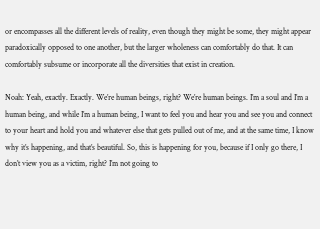or encompasses all the different levels of reality, even though they might be some, they might appear paradoxically opposed to one another, but the larger wholeness can comfortably do that. It can comfortably subsume or incorporate all the diversities that exist in creation.

Noah: Yeah, exactly. Exactly. We’re human beings, right? We’re human beings. I’m a soul and I’m a human being, and while I’m a human being, I want to feel you and hear you and see you and connect to your heart and hold you and whatever else that gets pulled out of me, and at the same time, I know why it’s happening, and that’s beautiful. So, this is happening for you, because if I only go there, I don’t view you as a victim, right? I’m not going to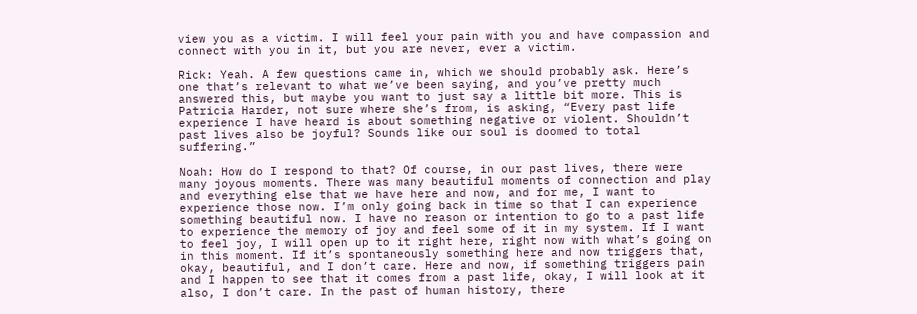view you as a victim. I will feel your pain with you and have compassion and connect with you in it, but you are never, ever a victim.

Rick: Yeah. A few questions came in, which we should probably ask. Here’s one that’s relevant to what we’ve been saying, and you’ve pretty much answered this, but maybe you want to just say a little bit more. This is Patricia Harder, not sure where she’s from, is asking, “Every past life experience I have heard is about something negative or violent. Shouldn’t past lives also be joyful? Sounds like our soul is doomed to total suffering.”

Noah: How do I respond to that? Of course, in our past lives, there were many joyous moments. There was many beautiful moments of connection and play and everything else that we have here and now, and for me, I want to experience those now. I’m only going back in time so that I can experience something beautiful now. I have no reason or intention to go to a past life to experience the memory of joy and feel some of it in my system. If I want to feel joy, I will open up to it right here, right now with what’s going on in this moment. If it’s spontaneously something here and now triggers that, okay, beautiful, and I don’t care. Here and now, if something triggers pain and I happen to see that it comes from a past life, okay, I will look at it also, I don’t care. In the past of human history, there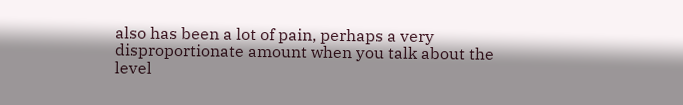also has been a lot of pain, perhaps a very disproportionate amount when you talk about the level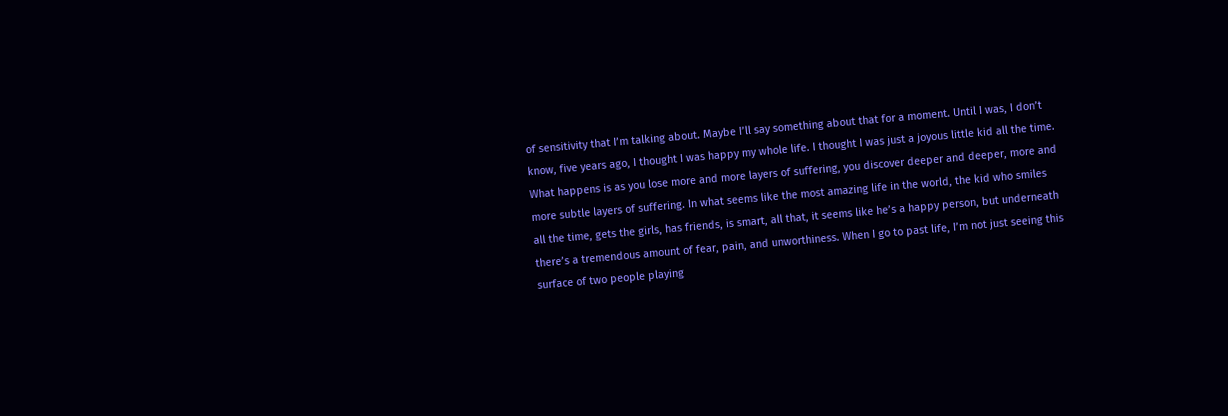of sensitivity that I’m talking about. Maybe I’ll say something about that for a moment. Until I was, I don’t know, five years ago, I thought I was happy my whole life. I thought I was just a joyous little kid all the time. What happens is as you lose more and more layers of suffering, you discover deeper and deeper, more and more subtle layers of suffering. In what seems like the most amazing life in the world, the kid who smiles all the time, gets the girls, has friends, is smart, all that, it seems like he’s a happy person, but underneath there’s a tremendous amount of fear, pain, and unworthiness. When I go to past life, I’m not just seeing this surface of two people playing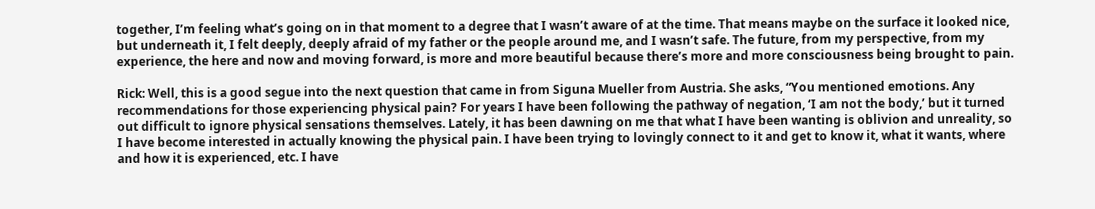together, I’m feeling what’s going on in that moment to a degree that I wasn’t aware of at the time. That means maybe on the surface it looked nice, but underneath it, I felt deeply, deeply afraid of my father or the people around me, and I wasn’t safe. The future, from my perspective, from my experience, the here and now and moving forward, is more and more beautiful because there’s more and more consciousness being brought to pain.

Rick: Well, this is a good segue into the next question that came in from Siguna Mueller from Austria. She asks, “You mentioned emotions. Any recommendations for those experiencing physical pain? For years I have been following the pathway of negation, ‘I am not the body,’ but it turned out difficult to ignore physical sensations themselves. Lately, it has been dawning on me that what I have been wanting is oblivion and unreality, so I have become interested in actually knowing the physical pain. I have been trying to lovingly connect to it and get to know it, what it wants, where and how it is experienced, etc. I have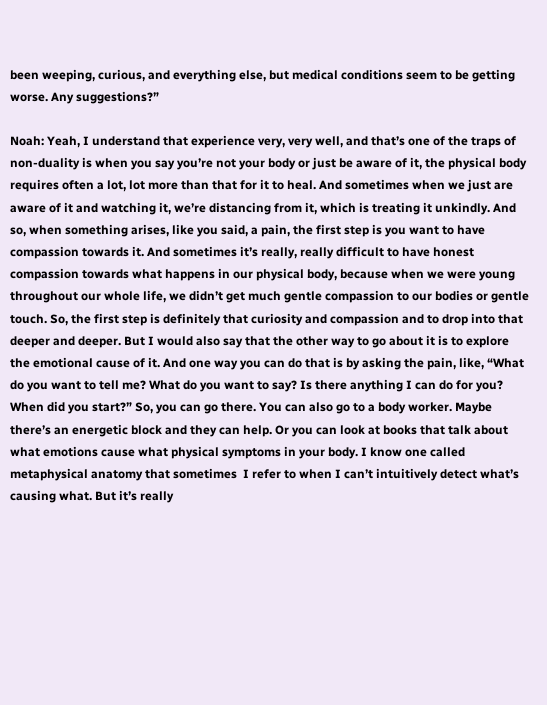been weeping, curious, and everything else, but medical conditions seem to be getting worse. Any suggestions?”

Noah: Yeah, I understand that experience very, very well, and that’s one of the traps of non-duality is when you say you’re not your body or just be aware of it, the physical body requires often a lot, lot more than that for it to heal. And sometimes when we just are aware of it and watching it, we’re distancing from it, which is treating it unkindly. And so, when something arises, like you said, a pain, the first step is you want to have compassion towards it. And sometimes it’s really, really difficult to have honest compassion towards what happens in our physical body, because when we were young throughout our whole life, we didn’t get much gentle compassion to our bodies or gentle touch. So, the first step is definitely that curiosity and compassion and to drop into that deeper and deeper. But I would also say that the other way to go about it is to explore the emotional cause of it. And one way you can do that is by asking the pain, like, “What do you want to tell me? What do you want to say? Is there anything I can do for you? When did you start?” So, you can go there. You can also go to a body worker. Maybe there’s an energetic block and they can help. Or you can look at books that talk about what emotions cause what physical symptoms in your body. I know one called metaphysical anatomy that sometimes  I refer to when I can’t intuitively detect what’s causing what. But it’s really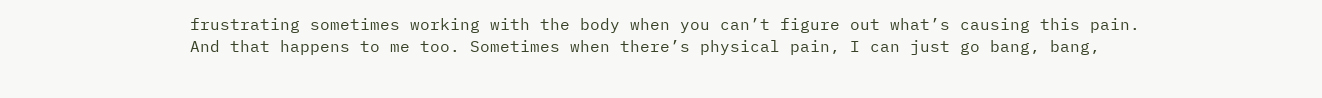frustrating sometimes working with the body when you can’t figure out what’s causing this pain. And that happens to me too. Sometimes when there’s physical pain, I can just go bang, bang,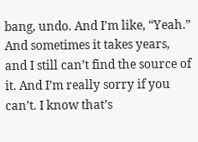bang, undo. And I’m like, “Yeah.” And sometimes it takes years, and I still can’t find the source of it. And I’m really sorry if you can’t. I know that’s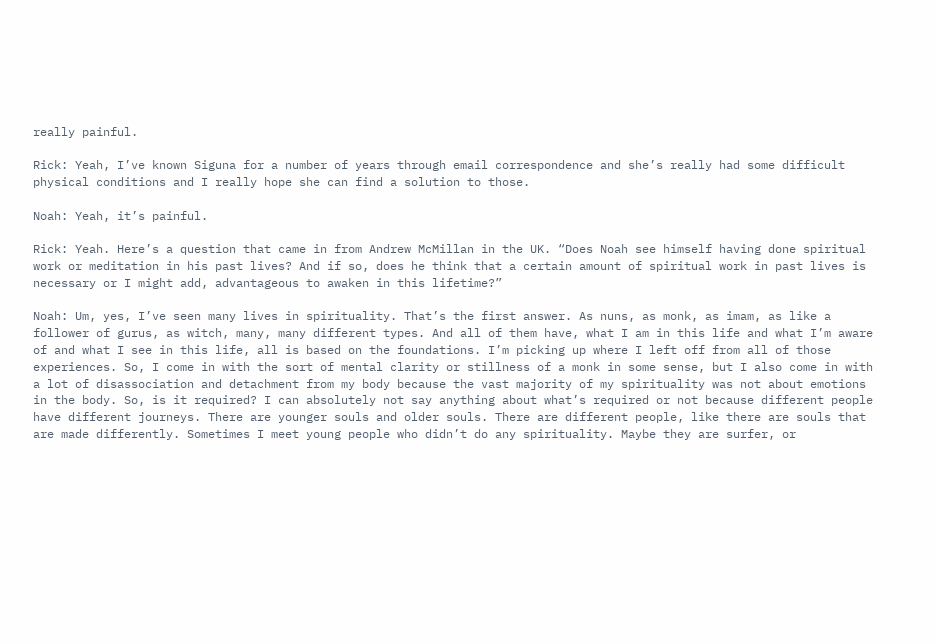really painful.

Rick: Yeah, I’ve known Siguna for a number of years through email correspondence and she’s really had some difficult physical conditions and I really hope she can find a solution to those.

Noah: Yeah, it’s painful.

Rick: Yeah. Here’s a question that came in from Andrew McMillan in the UK. “Does Noah see himself having done spiritual work or meditation in his past lives? And if so, does he think that a certain amount of spiritual work in past lives is necessary or I might add, advantageous to awaken in this lifetime?”

Noah: Um, yes, I’ve seen many lives in spirituality. That’s the first answer. As nuns, as monk, as imam, as like a follower of gurus, as witch, many, many different types. And all of them have, what I am in this life and what I’m aware of and what I see in this life, all is based on the foundations. I’m picking up where I left off from all of those experiences. So, I come in with the sort of mental clarity or stillness of a monk in some sense, but I also come in with a lot of disassociation and detachment from my body because the vast majority of my spirituality was not about emotions in the body. So, is it required? I can absolutely not say anything about what’s required or not because different people have different journeys. There are younger souls and older souls. There are different people, like there are souls that are made differently. Sometimes I meet young people who didn’t do any spirituality. Maybe they are surfer, or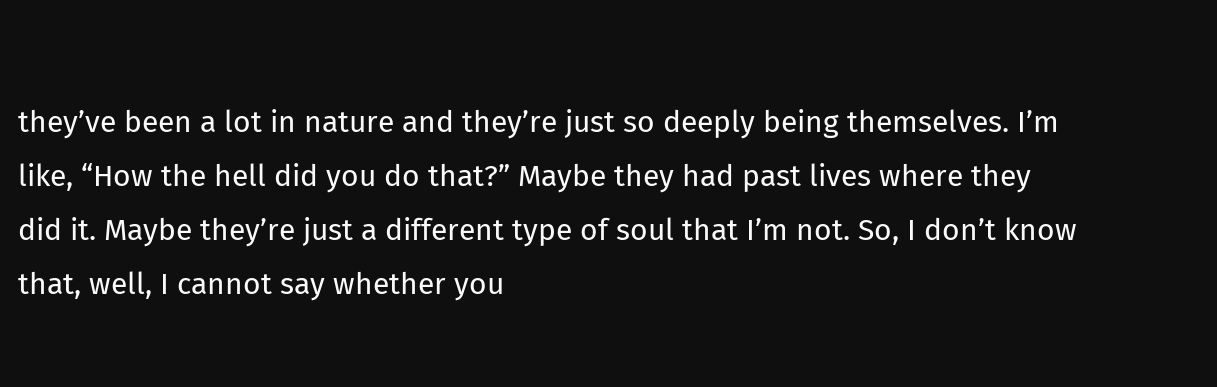they’ve been a lot in nature and they’re just so deeply being themselves. I’m like, “How the hell did you do that?” Maybe they had past lives where they did it. Maybe they’re just a different type of soul that I’m not. So, I don’t know that, well, I cannot say whether you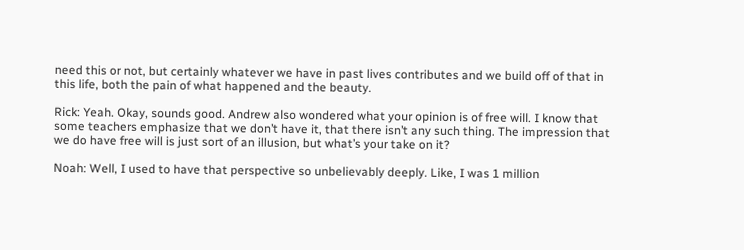need this or not, but certainly whatever we have in past lives contributes and we build off of that in this life, both the pain of what happened and the beauty.

Rick: Yeah. Okay, sounds good. Andrew also wondered what your opinion is of free will. I know that some teachers emphasize that we don’t have it, that there isn’t any such thing. The impression that we do have free will is just sort of an illusion, but what’s your take on it?

Noah: Well, I used to have that perspective so unbelievably deeply. Like, I was 1 million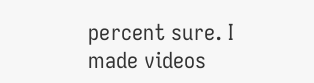percent sure. I made videos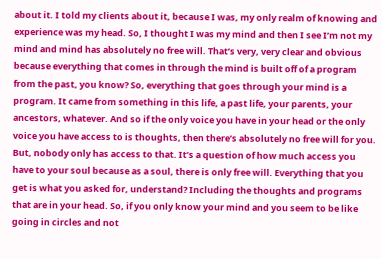about it. I told my clients about it, because I was, my only realm of knowing and experience was my head. So, I thought I was my mind and then I see I’m not my mind and mind has absolutely no free will. That’s very, very clear and obvious because everything that comes in through the mind is built off of a program from the past, you know? So, everything that goes through your mind is a program. It came from something in this life, a past life, your parents, your ancestors, whatever. And so if the only voice you have in your head or the only voice you have access to is thoughts, then there’s absolutely no free will for you. But, nobody only has access to that. It’s a question of how much access you have to your soul because as a soul, there is only free will. Everything that you get is what you asked for, understand? Including the thoughts and programs that are in your head. So, if you only know your mind and you seem to be like going in circles and not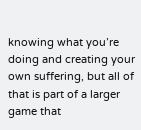knowing what you’re doing and creating your own suffering, but all of that is part of a larger game that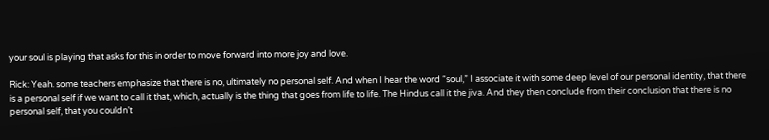your soul is playing that asks for this in order to move forward into more joy and love.

Rick: Yeah. some teachers emphasize that there is no, ultimately no personal self. And when I hear the word “soul,” I associate it with some deep level of our personal identity, that there is a personal self if we want to call it that, which, actually is the thing that goes from life to life. The Hindus call it the jiva. And they then conclude from their conclusion that there is no personal self, that you couldn’t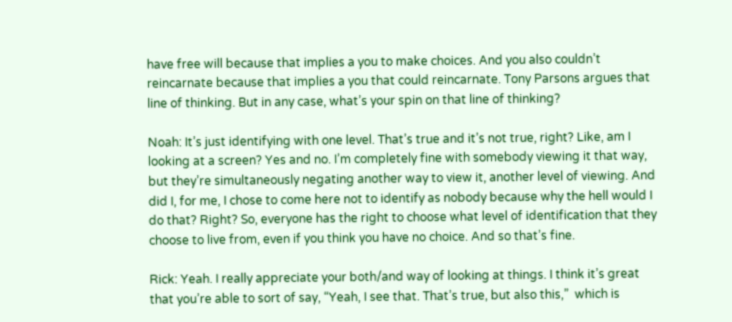have free will because that implies a you to make choices. And you also couldn’t reincarnate because that implies a you that could reincarnate. Tony Parsons argues that line of thinking. But in any case, what’s your spin on that line of thinking?

Noah: It’s just identifying with one level. That’s true and it’s not true, right? Like, am I looking at a screen? Yes and no. I’m completely fine with somebody viewing it that way, but they’re simultaneously negating another way to view it, another level of viewing. And did I, for me, I chose to come here not to identify as nobody because why the hell would I do that? Right? So, everyone has the right to choose what level of identification that they choose to live from, even if you think you have no choice. And so that’s fine.

Rick: Yeah. I really appreciate your both/and way of looking at things. I think it’s great that you’re able to sort of say, “Yeah, I see that. That’s true, but also this,”  which is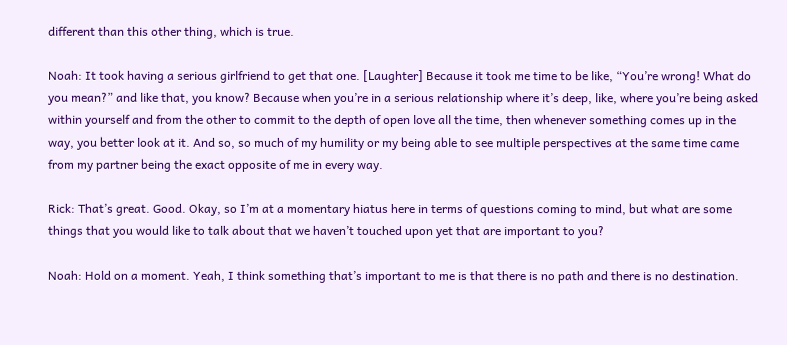different than this other thing, which is true.

Noah: It took having a serious girlfriend to get that one. [Laughter] Because it took me time to be like, “You’re wrong! What do you mean?” and like that, you know? Because when you’re in a serious relationship where it’s deep, like, where you’re being asked within yourself and from the other to commit to the depth of open love all the time, then whenever something comes up in the way, you better look at it. And so, so much of my humility or my being able to see multiple perspectives at the same time came from my partner being the exact opposite of me in every way.

Rick: That’s great. Good. Okay, so I’m at a momentary hiatus here in terms of questions coming to mind, but what are some things that you would like to talk about that we haven’t touched upon yet that are important to you?

Noah: Hold on a moment. Yeah, I think something that’s important to me is that there is no path and there is no destination.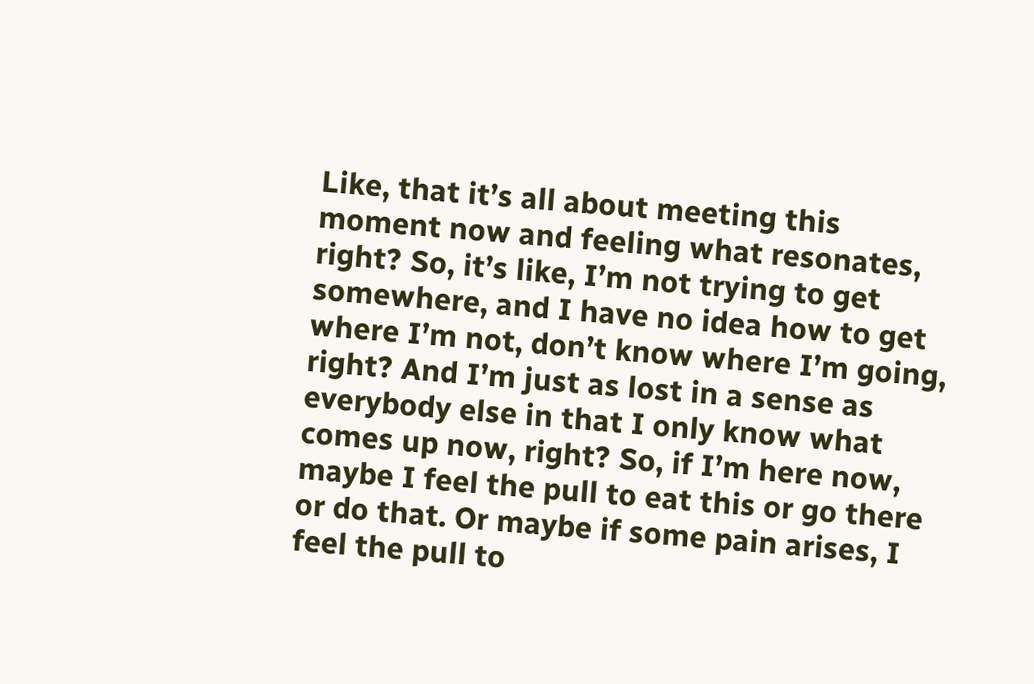Like, that it’s all about meeting this moment now and feeling what resonates, right? So, it’s like, I’m not trying to get somewhere, and I have no idea how to get where I’m not, don’t know where I’m going, right? And I’m just as lost in a sense as everybody else in that I only know what comes up now, right? So, if I’m here now, maybe I feel the pull to eat this or go there or do that. Or maybe if some pain arises, I feel the pull to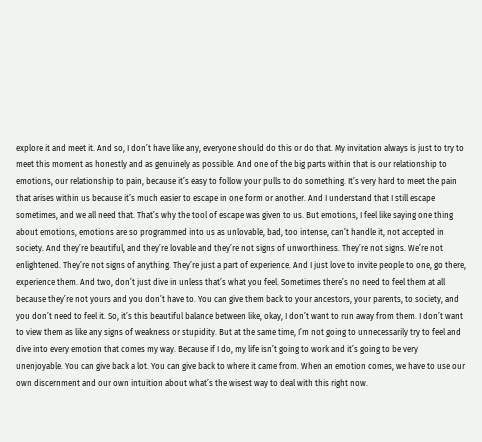explore it and meet it. And so, I don’t have like any, everyone should do this or do that. My invitation always is just to try to meet this moment as honestly and as genuinely as possible. And one of the big parts within that is our relationship to emotions, our relationship to pain, because it’s easy to follow your pulls to do something. It’s very hard to meet the pain that arises within us because it’s much easier to escape in one form or another. And I understand that I still escape sometimes, and we all need that. That’s why the tool of escape was given to us. But emotions, I feel like saying one thing about emotions, emotions are so programmed into us as unlovable, bad, too intense, can’t handle it, not accepted in society. And they’re beautiful, and they’re lovable and they’re not signs of unworthiness. They’re not signs. We’re not enlightened. They’re not signs of anything. They’re just a part of experience. And I just love to invite people to one, go there, experience them. And two, don’t just dive in unless that’s what you feel. Sometimes there’s no need to feel them at all because they’re not yours and you don’t have to. You can give them back to your ancestors, your parents, to society, and you don’t need to feel it. So, it’s this beautiful balance between like, okay, I don’t want to run away from them. I don’t want to view them as like any signs of weakness or stupidity. But at the same time, I’m not going to unnecessarily try to feel and dive into every emotion that comes my way. Because if I do, my life isn’t going to work and it’s going to be very unenjoyable. You can give back a lot. You can give back to where it came from. When an emotion comes, we have to use our own discernment and our own intuition about what’s the wisest way to deal with this right now.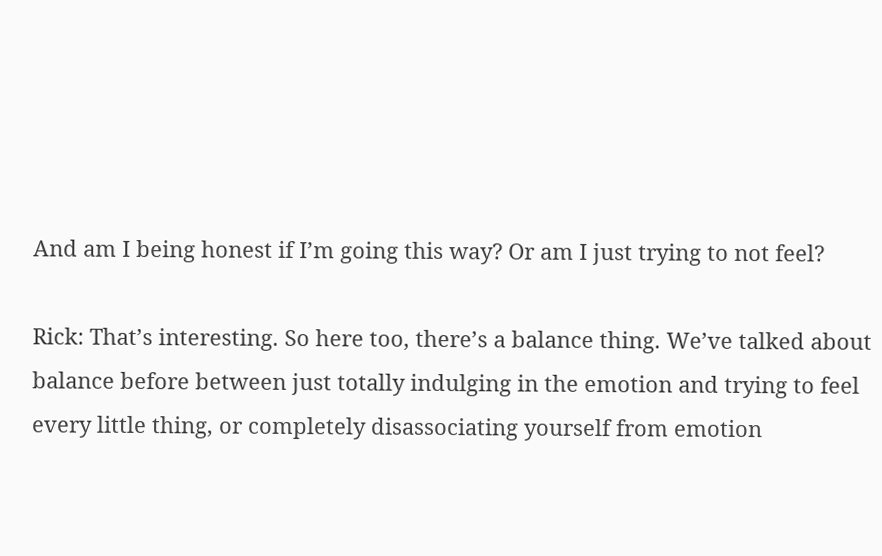And am I being honest if I’m going this way? Or am I just trying to not feel?

Rick: That’s interesting. So here too, there’s a balance thing. We’ve talked about balance before between just totally indulging in the emotion and trying to feel every little thing, or completely disassociating yourself from emotion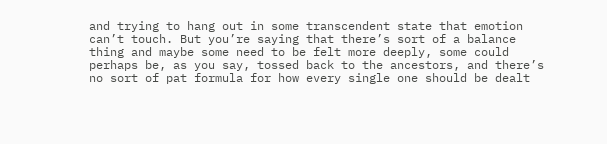and trying to hang out in some transcendent state that emotion can’t touch. But you’re saying that there’s sort of a balance thing and maybe some need to be felt more deeply, some could perhaps be, as you say, tossed back to the ancestors, and there’s no sort of pat formula for how every single one should be dealt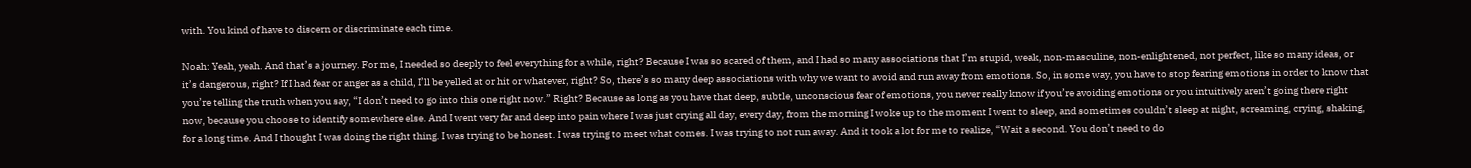with. You kind of have to discern or discriminate each time.

Noah: Yeah, yeah. And that’s a journey. For me, I needed so deeply to feel everything for a while, right? Because I was so scared of them, and I had so many associations that I’m stupid, weak, non-masculine, non-enlightened, not perfect, like so many ideas, or it’s dangerous, right? If I had fear or anger as a child, I’ll be yelled at or hit or whatever, right? So, there’s so many deep associations with why we want to avoid and run away from emotions. So, in some way, you have to stop fearing emotions in order to know that you’re telling the truth when you say, “I don’t need to go into this one right now.” Right? Because as long as you have that deep, subtle, unconscious fear of emotions, you never really know if you’re avoiding emotions or you intuitively aren’t going there right now, because you choose to identify somewhere else. And I went very far and deep into pain where I was just crying all day, every day, from the morning I woke up to the moment I went to sleep, and sometimes couldn’t sleep at night, screaming, crying, shaking, for a long time. And I thought I was doing the right thing. I was trying to be honest. I was trying to meet what comes. I was trying to not run away. And it took a lot for me to realize, “Wait a second. You don’t need to do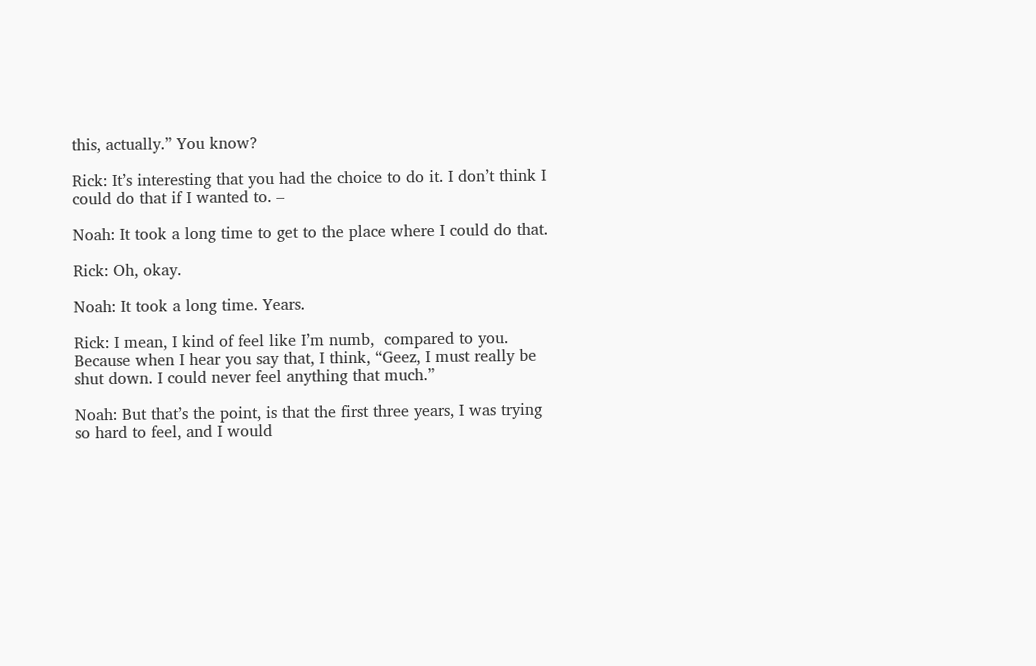this, actually.” You know?

Rick: It’s interesting that you had the choice to do it. I don’t think I could do that if I wanted to. –

Noah: It took a long time to get to the place where I could do that.

Rick: Oh, okay.

Noah: It took a long time. Years.

Rick: I mean, I kind of feel like I’m numb,  compared to you. Because when I hear you say that, I think, “Geez, I must really be shut down. I could never feel anything that much.”

Noah: But that’s the point, is that the first three years, I was trying so hard to feel, and I would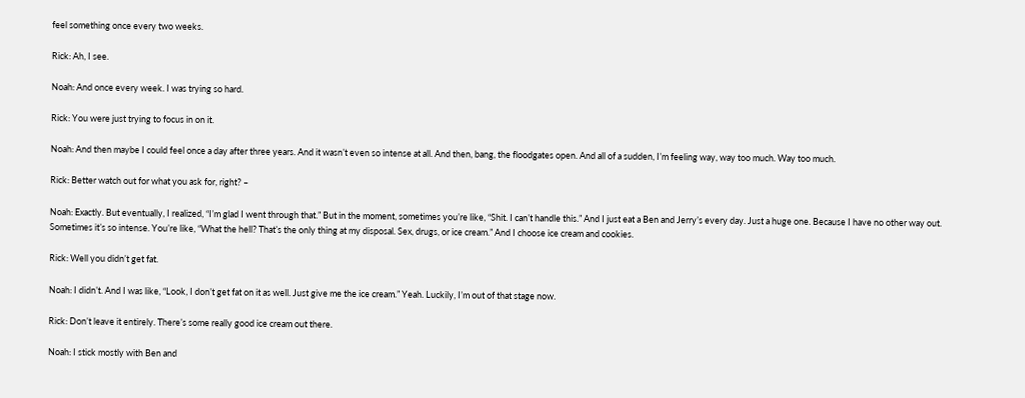feel something once every two weeks.

Rick: Ah, I see.

Noah: And once every week. I was trying so hard.

Rick: You were just trying to focus in on it.

Noah: And then maybe I could feel once a day after three years. And it wasn’t even so intense at all. And then, bang, the floodgates open. And all of a sudden, I’m feeling way, way too much. Way too much.

Rick: Better watch out for what you ask for, right? –

Noah: Exactly. But eventually, I realized, “I’m glad I went through that.” But in the moment, sometimes you’re like, “Shit. I can’t handle this.” And I just eat a Ben and Jerry’s every day. Just a huge one. Because I have no other way out. Sometimes it’s so intense. You’re like, “What the hell? That’s the only thing at my disposal. Sex, drugs, or ice cream.” And I choose ice cream and cookies.

Rick: Well you didn’t get fat.

Noah: I didn’t. And I was like, “Look, I don’t get fat on it as well. Just give me the ice cream.” Yeah. Luckily, I’m out of that stage now.

Rick: Don’t leave it entirely. There’s some really good ice cream out there.

Noah: I stick mostly with Ben and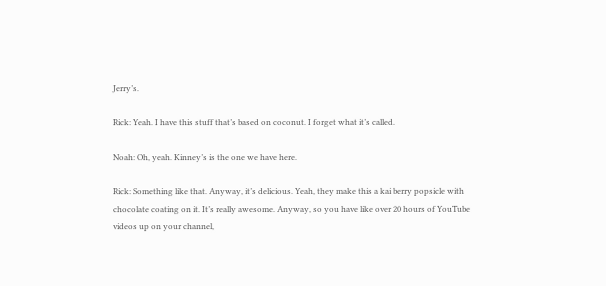Jerry’s.

Rick: Yeah. I have this stuff that’s based on coconut. I forget what it’s called.

Noah: Oh, yeah. Kinney’s is the one we have here.

Rick: Something like that. Anyway, it’s delicious. Yeah, they make this a kai berry popsicle with chocolate coating on it. It’s really awesome. Anyway, so you have like over 20 hours of YouTube videos up on your channel,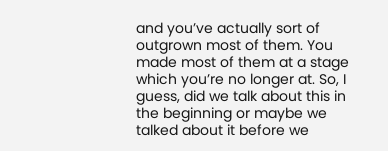and you’ve actually sort of outgrown most of them. You made most of them at a stage which you’re no longer at. So, I guess, did we talk about this in the beginning or maybe we talked about it before we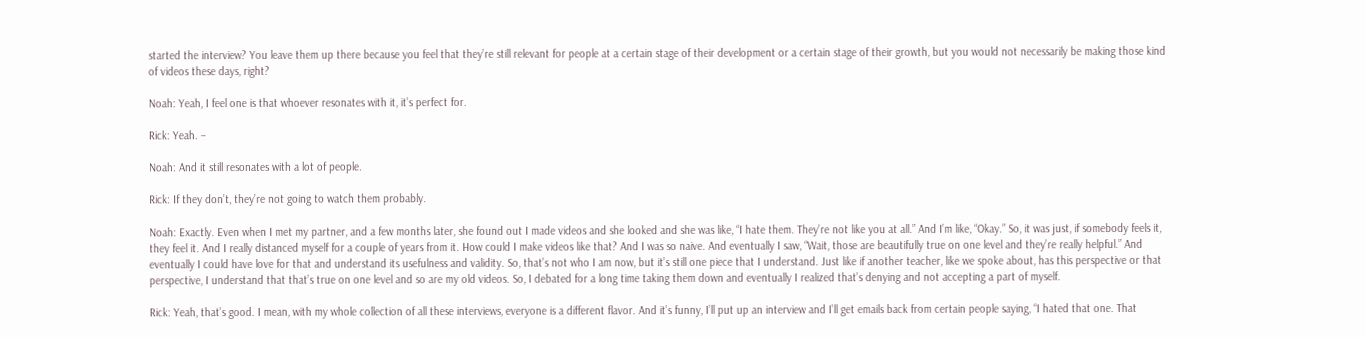started the interview? You leave them up there because you feel that they’re still relevant for people at a certain stage of their development or a certain stage of their growth, but you would not necessarily be making those kind of videos these days, right?

Noah: Yeah, I feel one is that whoever resonates with it, it’s perfect for.

Rick: Yeah. –

Noah: And it still resonates with a lot of people.

Rick: If they don’t, they’re not going to watch them probably.

Noah: Exactly. Even when I met my partner, and a few months later, she found out I made videos and she looked and she was like, “I hate them. They’re not like you at all.” And I’m like, “Okay.” So, it was just, if somebody feels it, they feel it. And I really distanced myself for a couple of years from it. How could I make videos like that? And I was so naive. And eventually I saw, “Wait, those are beautifully true on one level and they’re really helpful.” And eventually I could have love for that and understand its usefulness and validity. So, that’s not who I am now, but it’s still one piece that I understand. Just like if another teacher, like we spoke about, has this perspective or that perspective, I understand that that’s true on one level and so are my old videos. So, I debated for a long time taking them down and eventually I realized that’s denying and not accepting a part of myself.

Rick: Yeah, that’s good. I mean, with my whole collection of all these interviews, everyone is a different flavor. And it’s funny, I’ll put up an interview and I’ll get emails back from certain people saying, “I hated that one. That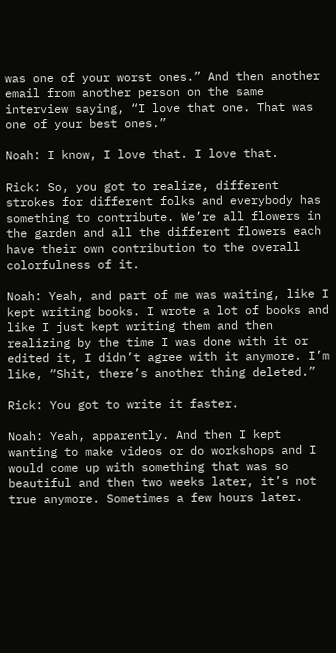was one of your worst ones.” And then another email from another person on the same interview saying, “I love that one. That was one of your best ones.”

Noah: I know, I love that. I love that.

Rick: So, you got to realize, different strokes for different folks and everybody has something to contribute. We’re all flowers in the garden and all the different flowers each have their own contribution to the overall colorfulness of it.

Noah: Yeah, and part of me was waiting, like I kept writing books. I wrote a lot of books and like I just kept writing them and then realizing by the time I was done with it or edited it, I didn’t agree with it anymore. I’m like, “Shit, there’s another thing deleted.”

Rick: You got to write it faster.

Noah: Yeah, apparently. And then I kept wanting to make videos or do workshops and I would come up with something that was so beautiful and then two weeks later, it’s not true anymore. Sometimes a few hours later.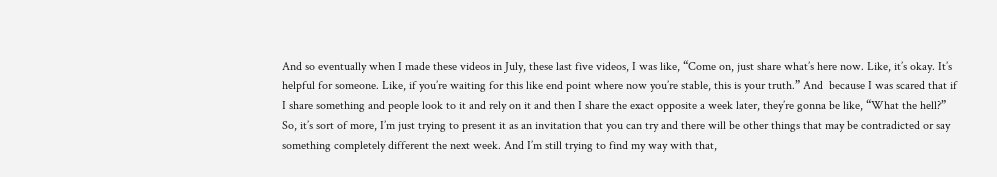And so eventually when I made these videos in July, these last five videos, I was like, “Come on, just share what’s here now. Like, it’s okay. It’s helpful for someone. Like, if you’re waiting for this like end point where now you’re stable, this is your truth.” And  because I was scared that if I share something and people look to it and rely on it and then I share the exact opposite a week later, they’re gonna be like, “What the hell?” So, it’s sort of more, I’m just trying to present it as an invitation that you can try and there will be other things that may be contradicted or say something completely different the next week. And I’m still trying to find my way with that,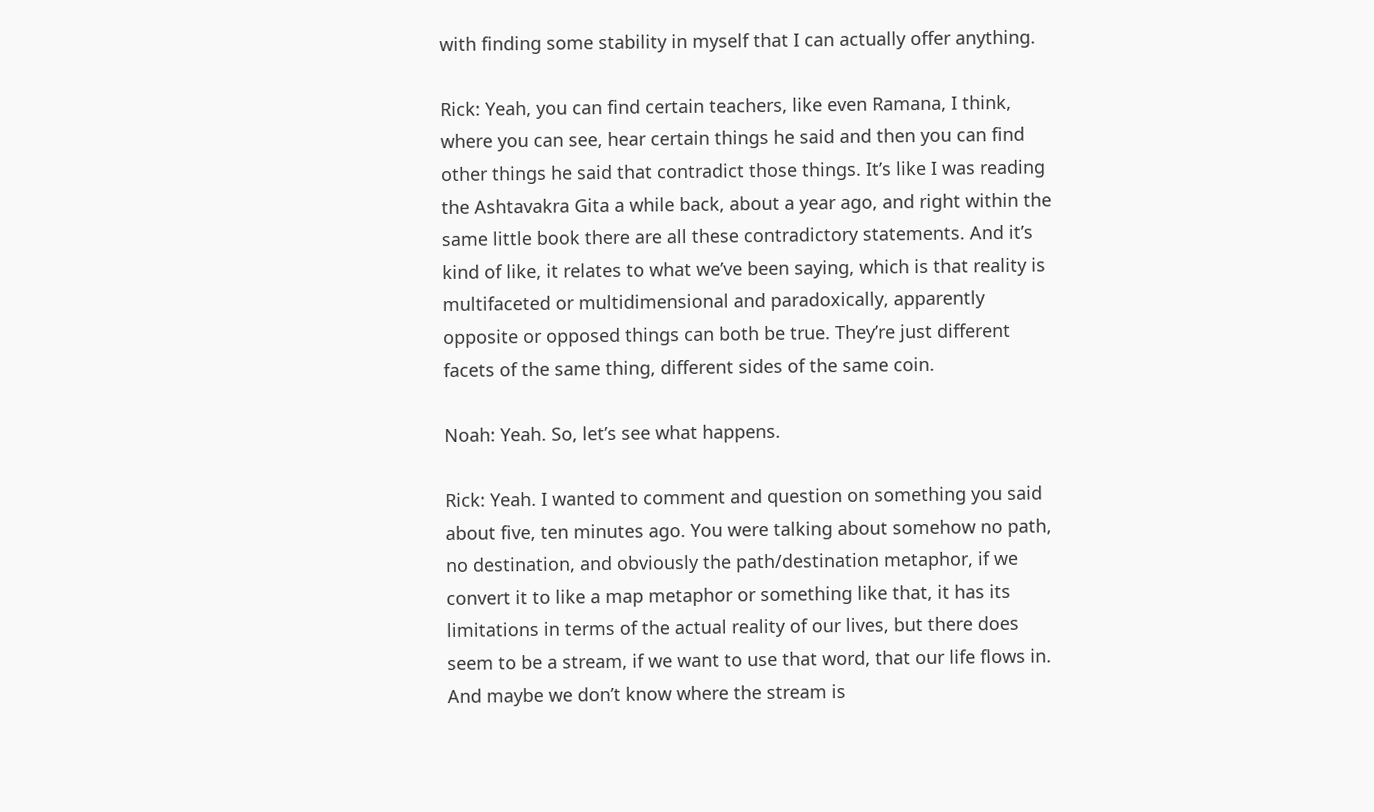with finding some stability in myself that I can actually offer anything.

Rick: Yeah, you can find certain teachers, like even Ramana, I think, where you can see, hear certain things he said and then you can find other things he said that contradict those things. It’s like I was reading the Ashtavakra Gita a while back, about a year ago, and right within the same little book there are all these contradictory statements. And it’s kind of like, it relates to what we’ve been saying, which is that reality is multifaceted or multidimensional and paradoxically, apparently opposite or opposed things can both be true. They’re just different facets of the same thing, different sides of the same coin.

Noah: Yeah. So, let’s see what happens.

Rick: Yeah. I wanted to comment and question on something you said about five, ten minutes ago. You were talking about somehow no path, no destination, and obviously the path/destination metaphor, if we convert it to like a map metaphor or something like that, it has its limitations in terms of the actual reality of our lives, but there does seem to be a stream, if we want to use that word, that our life flows in. And maybe we don’t know where the stream is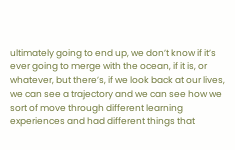ultimately going to end up, we don’t know if it’s ever going to merge with the ocean, if it is, or whatever, but there’s, if we look back at our lives, we can see a trajectory and we can see how we sort of move through different learning experiences and had different things that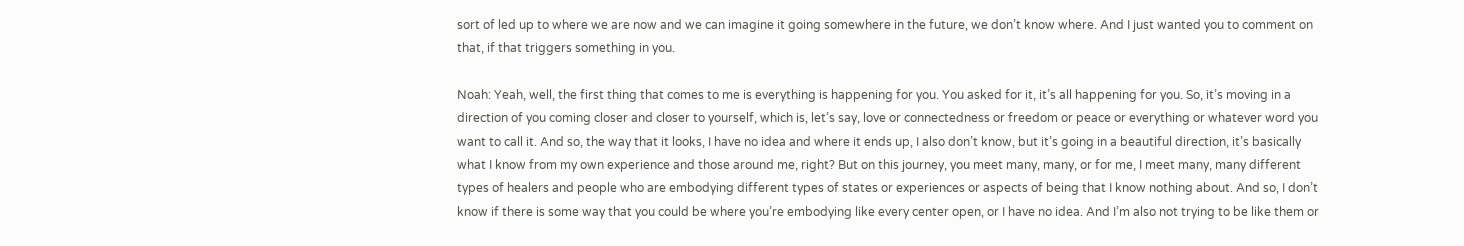sort of led up to where we are now and we can imagine it going somewhere in the future, we don’t know where. And I just wanted you to comment on that, if that triggers something in you.

Noah: Yeah, well, the first thing that comes to me is everything is happening for you. You asked for it, it’s all happening for you. So, it’s moving in a direction of you coming closer and closer to yourself, which is, let’s say, love or connectedness or freedom or peace or everything or whatever word you want to call it. And so, the way that it looks, I have no idea and where it ends up, I also don’t know, but it’s going in a beautiful direction, it’s basically what I know from my own experience and those around me, right? But on this journey, you meet many, many, or for me, I meet many, many different types of healers and people who are embodying different types of states or experiences or aspects of being that I know nothing about. And so, I don’t know if there is some way that you could be where you’re embodying like every center open, or I have no idea. And I’m also not trying to be like them or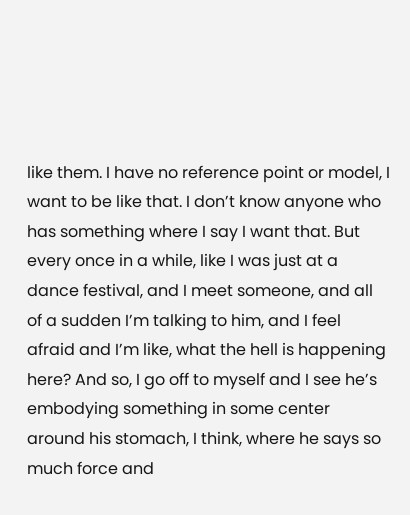like them. I have no reference point or model, I want to be like that. I don’t know anyone who has something where I say I want that. But every once in a while, like I was just at a dance festival, and I meet someone, and all of a sudden I’m talking to him, and I feel afraid and I’m like, what the hell is happening here? And so, I go off to myself and I see he’s embodying something in some center around his stomach, I think, where he says so much force and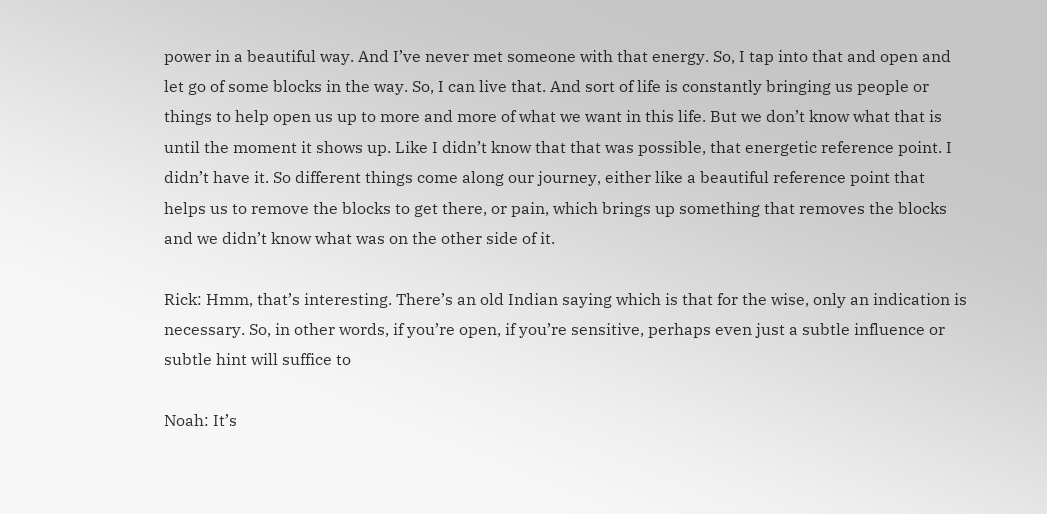power in a beautiful way. And I’ve never met someone with that energy. So, I tap into that and open and let go of some blocks in the way. So, I can live that. And sort of life is constantly bringing us people or things to help open us up to more and more of what we want in this life. But we don’t know what that is until the moment it shows up. Like I didn’t know that that was possible, that energetic reference point. I didn’t have it. So different things come along our journey, either like a beautiful reference point that helps us to remove the blocks to get there, or pain, which brings up something that removes the blocks and we didn’t know what was on the other side of it.

Rick: Hmm, that’s interesting. There’s an old Indian saying which is that for the wise, only an indication is necessary. So, in other words, if you’re open, if you’re sensitive, perhaps even just a subtle influence or subtle hint will suffice to

Noah: It’s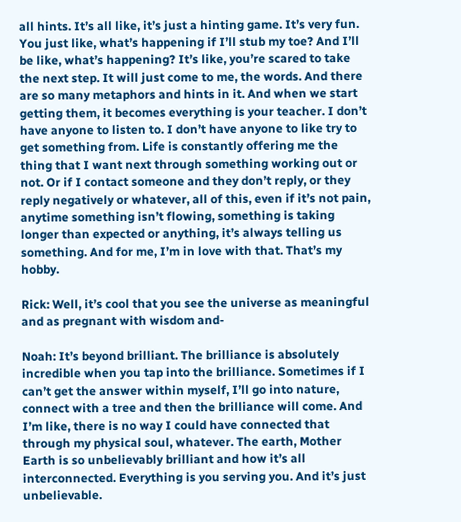all hints. It’s all like, it’s just a hinting game. It’s very fun. You just like, what’s happening if I’ll stub my toe? And I’ll be like, what’s happening? It’s like, you’re scared to take the next step. It will just come to me, the words. And there are so many metaphors and hints in it. And when we start getting them, it becomes everything is your teacher. I don’t have anyone to listen to. I don’t have anyone to like try to get something from. Life is constantly offering me the thing that I want next through something working out or not. Or if I contact someone and they don’t reply, or they reply negatively or whatever, all of this, even if it’s not pain, anytime something isn’t flowing, something is taking longer than expected or anything, it’s always telling us something. And for me, I’m in love with that. That’s my hobby.

Rick: Well, it’s cool that you see the universe as meaningful and as pregnant with wisdom and-

Noah: It’s beyond brilliant. The brilliance is absolutely incredible when you tap into the brilliance. Sometimes if I can’t get the answer within myself, I’ll go into nature, connect with a tree and then the brilliance will come. And I’m like, there is no way I could have connected that through my physical soul, whatever. The earth, Mother Earth is so unbelievably brilliant and how it’s all interconnected. Everything is you serving you. And it’s just unbelievable.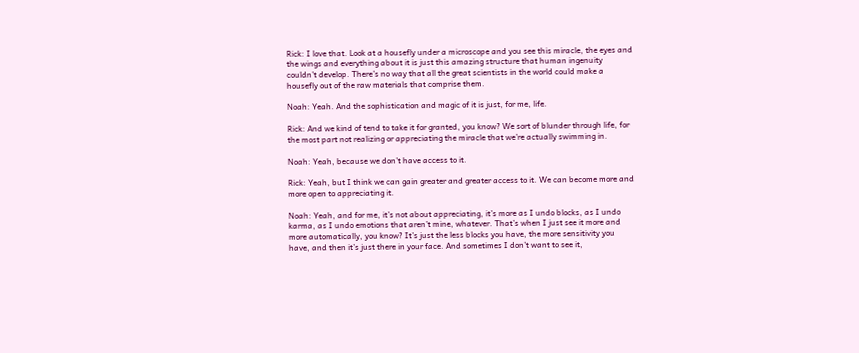Rick: I love that. Look at a housefly under a microscope and you see this miracle, the eyes and the wings and everything about it is just this amazing structure that human ingenuity couldn’t develop. There’s no way that all the great scientists in the world could make a housefly out of the raw materials that comprise them.

Noah: Yeah. And the sophistication and magic of it is just, for me, life.

Rick: And we kind of tend to take it for granted, you know? We sort of blunder through life, for the most part not realizing or appreciating the miracle that we’re actually swimming in.

Noah: Yeah, because we don’t have access to it.

Rick: Yeah, but I think we can gain greater and greater access to it. We can become more and more open to appreciating it.

Noah: Yeah, and for me, it’s not about appreciating, it’s more as I undo blocks, as I undo karma, as I undo emotions that aren’t mine, whatever. That’s when I just see it more and more automatically, you know? It’s just the less blocks you have, the more sensitivity you have, and then it’s just there in your face. And sometimes I don’t want to see it,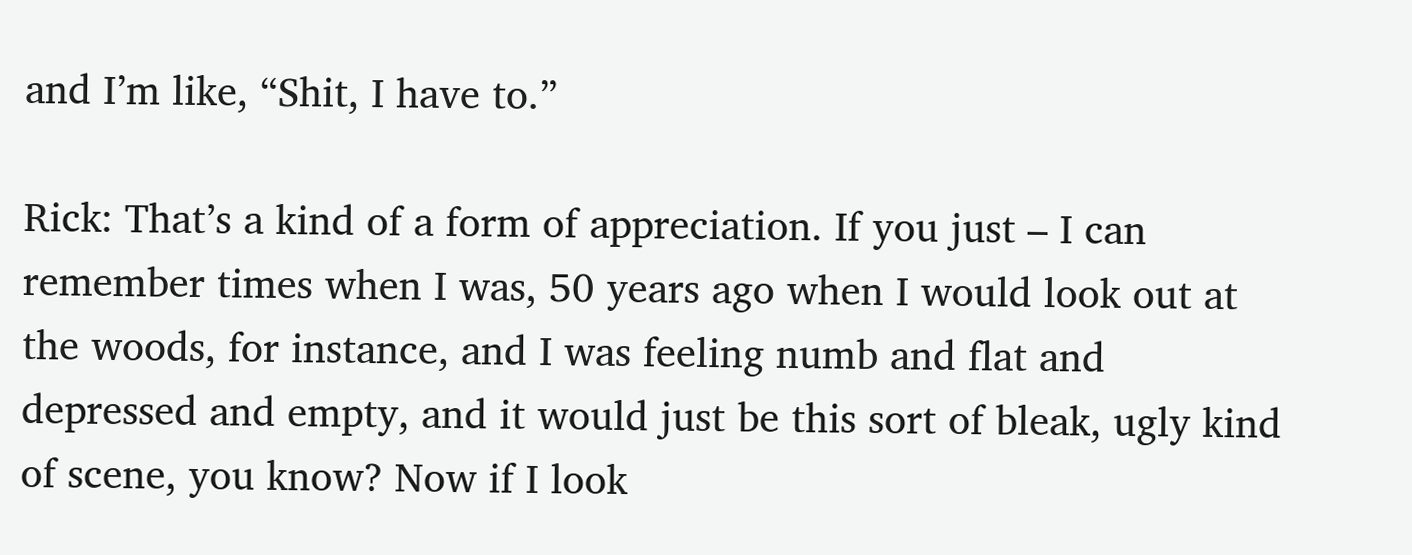and I’m like, “Shit, I have to.”

Rick: That’s a kind of a form of appreciation. If you just – I can remember times when I was, 50 years ago when I would look out at the woods, for instance, and I was feeling numb and flat and depressed and empty, and it would just be this sort of bleak, ugly kind of scene, you know? Now if I look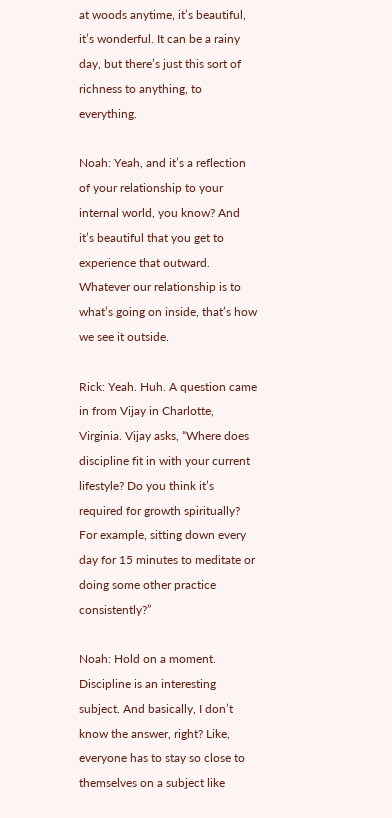at woods anytime, it’s beautiful, it’s wonderful. It can be a rainy day, but there’s just this sort of richness to anything, to everything.

Noah: Yeah, and it’s a reflection of your relationship to your internal world, you know? And it’s beautiful that you get to experience that outward. Whatever our relationship is to what’s going on inside, that’s how we see it outside.

Rick: Yeah. Huh. A question came in from Vijay in Charlotte, Virginia. Vijay asks, “Where does discipline fit in with your current lifestyle? Do you think it’s required for growth spiritually? For example, sitting down every day for 15 minutes to meditate or doing some other practice consistently?”

Noah: Hold on a moment. Discipline is an interesting subject. And basically, I don’t know the answer, right? Like, everyone has to stay so close to themselves on a subject like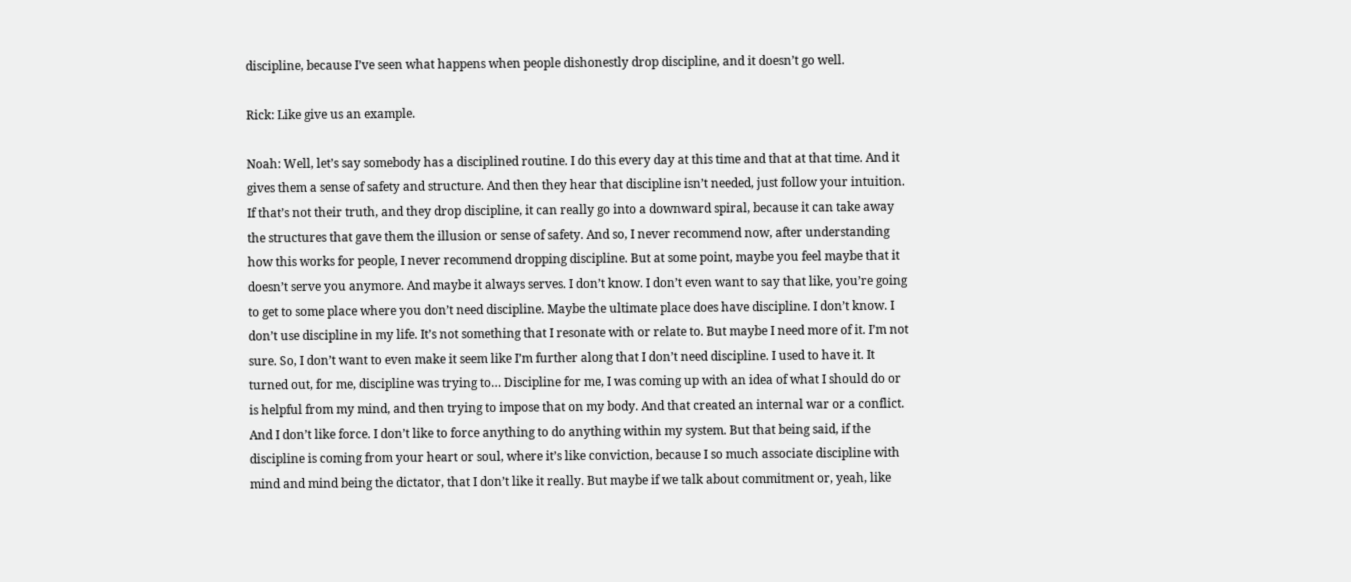discipline, because I’ve seen what happens when people dishonestly drop discipline, and it doesn’t go well.

Rick: Like give us an example.

Noah: Well, let’s say somebody has a disciplined routine. I do this every day at this time and that at that time. And it gives them a sense of safety and structure. And then they hear that discipline isn’t needed, just follow your intuition. If that’s not their truth, and they drop discipline, it can really go into a downward spiral, because it can take away the structures that gave them the illusion or sense of safety. And so, I never recommend now, after understanding how this works for people, I never recommend dropping discipline. But at some point, maybe you feel maybe that it doesn’t serve you anymore. And maybe it always serves. I don’t know. I don’t even want to say that like, you’re going to get to some place where you don’t need discipline. Maybe the ultimate place does have discipline. I don’t know. I don’t use discipline in my life. It’s not something that I resonate with or relate to. But maybe I need more of it. I’m not sure. So, I don’t want to even make it seem like I’m further along that I don’t need discipline. I used to have it. It turned out, for me, discipline was trying to… Discipline for me, I was coming up with an idea of what I should do or is helpful from my mind, and then trying to impose that on my body. And that created an internal war or a conflict. And I don’t like force. I don’t like to force anything to do anything within my system. But that being said, if the discipline is coming from your heart or soul, where it’s like conviction, because I so much associate discipline with mind and mind being the dictator, that I don’t like it really. But maybe if we talk about commitment or, yeah, like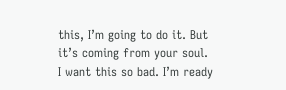this, I’m going to do it. But it’s coming from your soul. I want this so bad. I’m ready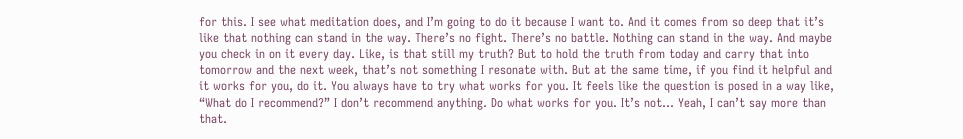for this. I see what meditation does, and I’m going to do it because I want to. And it comes from so deep that it’s like that nothing can stand in the way. There’s no fight. There’s no battle. Nothing can stand in the way. And maybe you check in on it every day. Like, is that still my truth? But to hold the truth from today and carry that into tomorrow and the next week, that’s not something I resonate with. But at the same time, if you find it helpful and it works for you, do it. You always have to try what works for you. It feels like the question is posed in a way like, “What do I recommend?” I don’t recommend anything. Do what works for you. It’s not… Yeah, I can’t say more than that.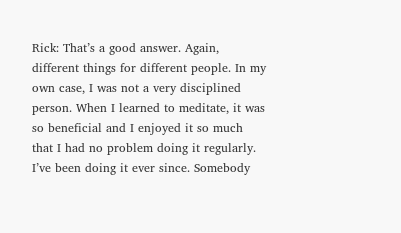Rick: That’s a good answer. Again, different things for different people. In my own case, I was not a very disciplined person. When I learned to meditate, it was so beneficial and I enjoyed it so much that I had no problem doing it regularly. I’ve been doing it ever since. Somebody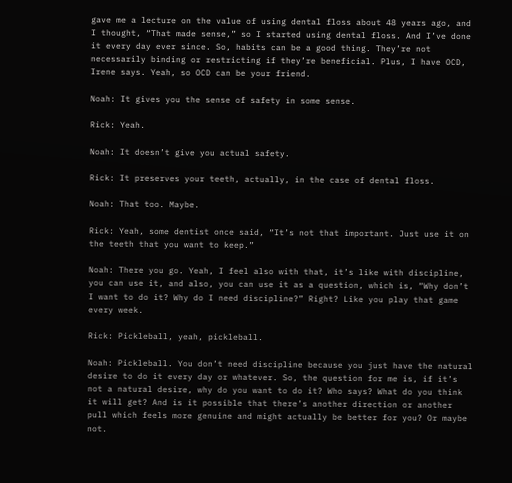gave me a lecture on the value of using dental floss about 48 years ago, and I thought, “That made sense,” so I started using dental floss. And I’ve done it every day ever since. So, habits can be a good thing. They’re not necessarily binding or restricting if they’re beneficial. Plus, I have OCD, Irene says. Yeah, so OCD can be your friend.

Noah: It gives you the sense of safety in some sense.

Rick: Yeah.

Noah: It doesn’t give you actual safety.

Rick: It preserves your teeth, actually, in the case of dental floss.

Noah: That too. Maybe.

Rick: Yeah, some dentist once said, “It’s not that important. Just use it on the teeth that you want to keep.”

Noah: There you go. Yeah, I feel also with that, it’s like with discipline, you can use it, and also, you can use it as a question, which is, “Why don’t I want to do it? Why do I need discipline?” Right? Like you play that game every week.

Rick: Pickleball, yeah, pickleball.

Noah: Pickleball. You don’t need discipline because you just have the natural desire to do it every day or whatever. So, the question for me is, if it’s not a natural desire, why do you want to do it? Who says? What do you think it will get? And is it possible that there’s another direction or another pull which feels more genuine and might actually be better for you? Or maybe not.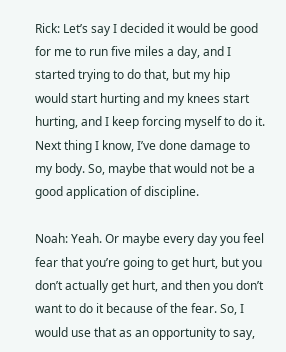Rick: Let’s say I decided it would be good for me to run five miles a day, and I started trying to do that, but my hip would start hurting and my knees start hurting, and I keep forcing myself to do it. Next thing I know, I’ve done damage to my body. So, maybe that would not be a good application of discipline.

Noah: Yeah. Or maybe every day you feel fear that you’re going to get hurt, but you don’t actually get hurt, and then you don’t want to do it because of the fear. So, I would use that as an opportunity to say,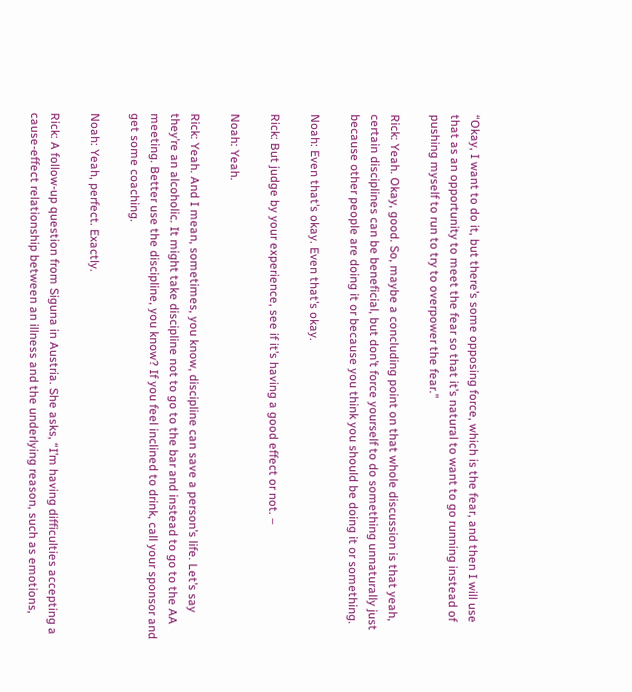“Okay, I want to do it, but there’s some opposing force, which is the fear, and then I will use that as an opportunity to meet the fear so that it’s natural to want to go running instead of pushing myself to run to try to overpower the fear.”

Rick: Yeah. Okay, good. So, maybe a concluding point on that whole discussion is that yeah, certain disciplines can be beneficial, but don’t force yourself to do something unnaturally just because other people are doing it or because you think you should be doing it or something.

Noah: Even that’s okay. Even that’s okay.

Rick: But judge by your experience, see if it’s having a good effect or not. –

Noah: Yeah.

Rick: Yeah. And I mean, sometimes, you know, discipline can save a person’s life. Let’s say they’re an alcoholic. It might take discipline not to go to the bar and instead to go to the AA meeting. Better use the discipline, you know? If you feel inclined to drink, call your sponsor and get some coaching.

Noah: Yeah, perfect. Exactly.

Rick: A follow-up question from Siguna in Austria. She asks, “I’m having difficulties accepting a cause-effect relationship between an illness and the underlying reason, such as emotions,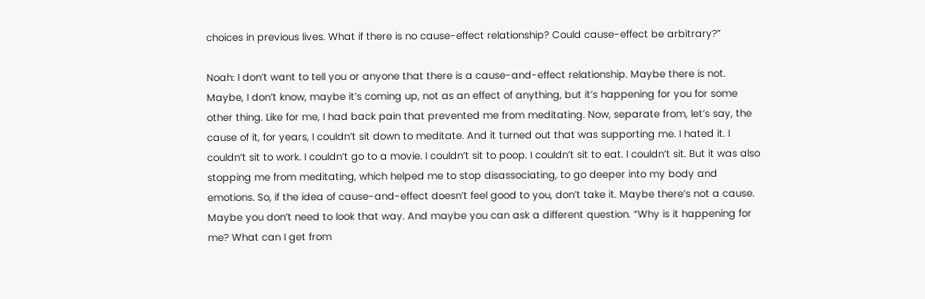choices in previous lives. What if there is no cause-effect relationship? Could cause-effect be arbitrary?”

Noah: I don’t want to tell you or anyone that there is a cause-and-effect relationship. Maybe there is not. Maybe, I don’t know, maybe it’s coming up, not as an effect of anything, but it’s happening for you for some other thing. Like for me, I had back pain that prevented me from meditating. Now, separate from, let’s say, the cause of it, for years, I couldn’t sit down to meditate. And it turned out that was supporting me. I hated it. I couldn’t sit to work. I couldn’t go to a movie. I couldn’t sit to poop. I couldn’t sit to eat. I couldn’t sit. But it was also stopping me from meditating, which helped me to stop disassociating, to go deeper into my body and emotions. So, if the idea of cause-and-effect doesn’t feel good to you, don’t take it. Maybe there’s not a cause. Maybe you don’t need to look that way. And maybe you can ask a different question. “Why is it happening for me? What can I get from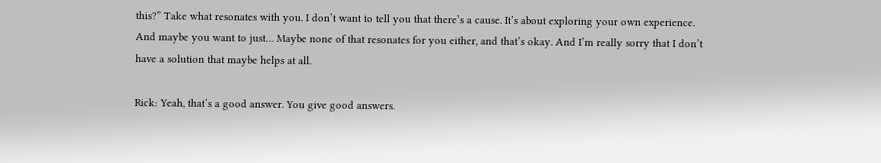this?” Take what resonates with you. I don’t want to tell you that there’s a cause. It’s about exploring your own experience. And maybe you want to just… Maybe none of that resonates for you either, and that’s okay. And I’m really sorry that I don’t have a solution that maybe helps at all.

Rick: Yeah, that’s a good answer. You give good answers.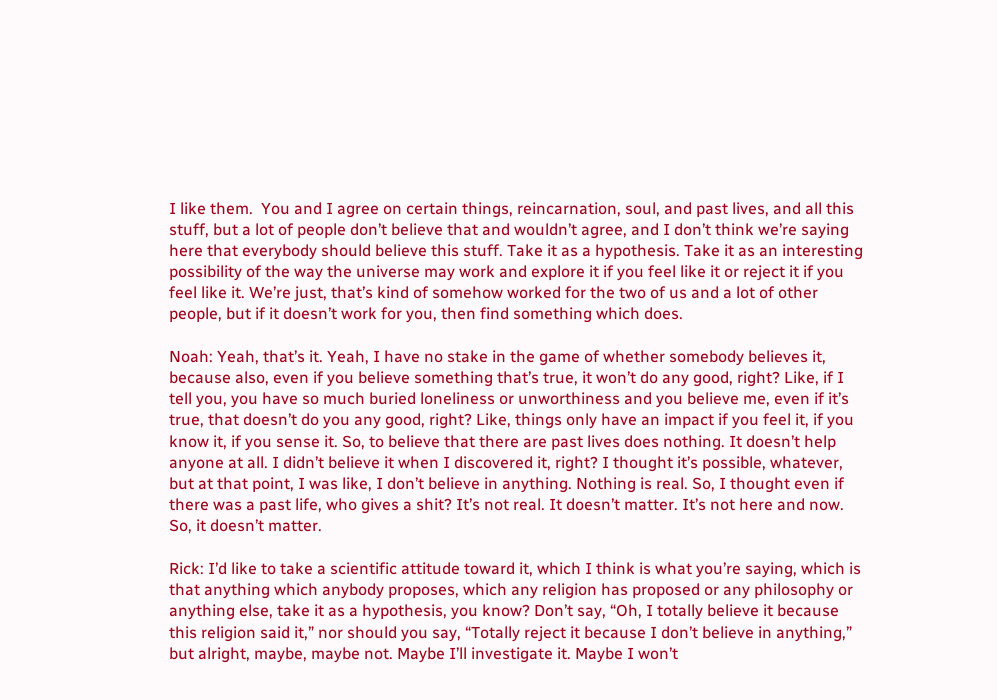I like them.  You and I agree on certain things, reincarnation, soul, and past lives, and all this stuff, but a lot of people don’t believe that and wouldn’t agree, and I don’t think we’re saying here that everybody should believe this stuff. Take it as a hypothesis. Take it as an interesting possibility of the way the universe may work and explore it if you feel like it or reject it if you feel like it. We’re just, that’s kind of somehow worked for the two of us and a lot of other people, but if it doesn’t work for you, then find something which does.

Noah: Yeah, that’s it. Yeah, I have no stake in the game of whether somebody believes it, because also, even if you believe something that’s true, it won’t do any good, right? Like, if I tell you, you have so much buried loneliness or unworthiness and you believe me, even if it’s true, that doesn’t do you any good, right? Like, things only have an impact if you feel it, if you know it, if you sense it. So, to believe that there are past lives does nothing. It doesn’t help anyone at all. I didn’t believe it when I discovered it, right? I thought it’s possible, whatever, but at that point, I was like, I don’t believe in anything. Nothing is real. So, I thought even if there was a past life, who gives a shit? It’s not real. It doesn’t matter. It’s not here and now. So, it doesn’t matter.

Rick: I’d like to take a scientific attitude toward it, which I think is what you’re saying, which is that anything which anybody proposes, which any religion has proposed or any philosophy or anything else, take it as a hypothesis, you know? Don’t say, “Oh, I totally believe it because this religion said it,” nor should you say, “Totally reject it because I don’t believe in anything,” but alright, maybe, maybe not. Maybe I’ll investigate it. Maybe I won’t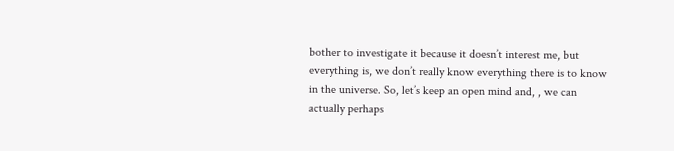bother to investigate it because it doesn’t interest me, but everything is, we don’t really know everything there is to know in the universe. So, let’s keep an open mind and, , we can actually perhaps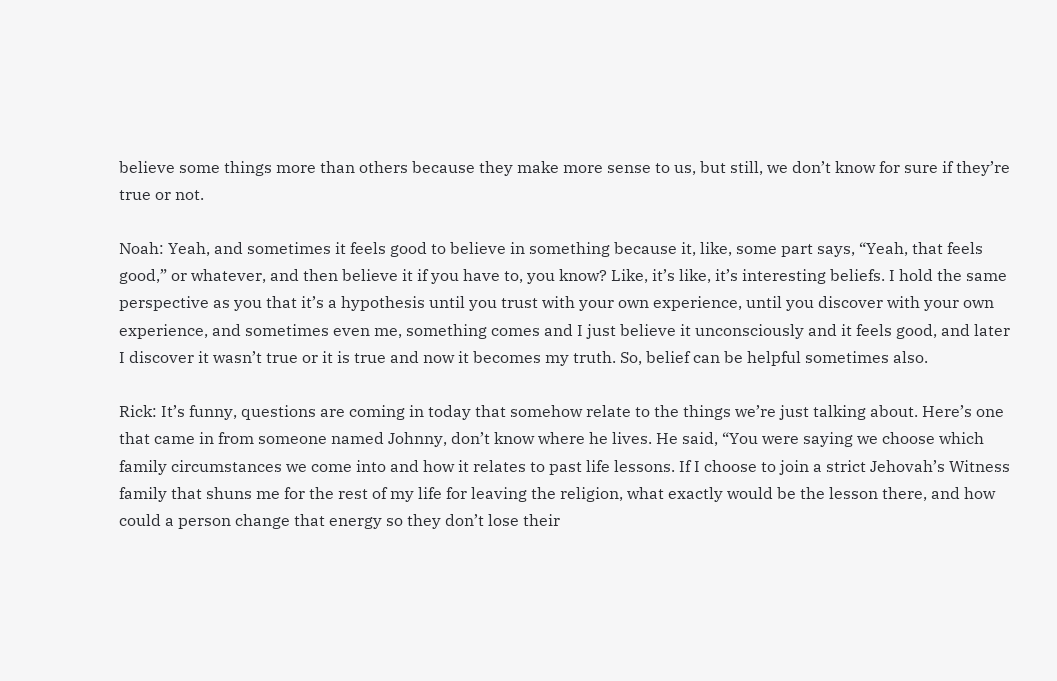believe some things more than others because they make more sense to us, but still, we don’t know for sure if they’re true or not.

Noah: Yeah, and sometimes it feels good to believe in something because it, like, some part says, “Yeah, that feels good,” or whatever, and then believe it if you have to, you know? Like, it’s like, it’s interesting beliefs. I hold the same perspective as you that it’s a hypothesis until you trust with your own experience, until you discover with your own experience, and sometimes even me, something comes and I just believe it unconsciously and it feels good, and later I discover it wasn’t true or it is true and now it becomes my truth. So, belief can be helpful sometimes also.

Rick: It’s funny, questions are coming in today that somehow relate to the things we’re just talking about. Here’s one that came in from someone named Johnny, don’t know where he lives. He said, “You were saying we choose which family circumstances we come into and how it relates to past life lessons. If I choose to join a strict Jehovah’s Witness family that shuns me for the rest of my life for leaving the religion, what exactly would be the lesson there, and how could a person change that energy so they don’t lose their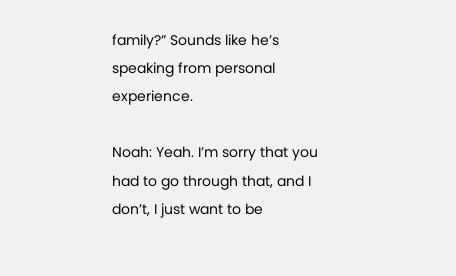family?” Sounds like he’s speaking from personal experience.

Noah: Yeah. I’m sorry that you had to go through that, and I don’t, I just want to be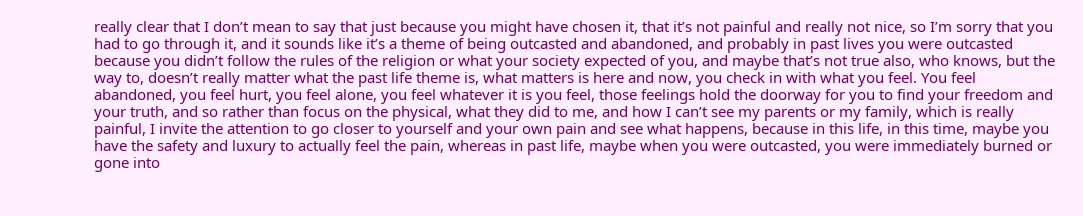really clear that I don’t mean to say that just because you might have chosen it, that it’s not painful and really not nice, so I’m sorry that you had to go through it, and it sounds like it’s a theme of being outcasted and abandoned, and probably in past lives you were outcasted because you didn’t follow the rules of the religion or what your society expected of you, and maybe that’s not true also, who knows, but the way to, doesn’t really matter what the past life theme is, what matters is here and now, you check in with what you feel. You feel abandoned, you feel hurt, you feel alone, you feel whatever it is you feel, those feelings hold the doorway for you to find your freedom and your truth, and so rather than focus on the physical, what they did to me, and how I can’t see my parents or my family, which is really painful, I invite the attention to go closer to yourself and your own pain and see what happens, because in this life, in this time, maybe you have the safety and luxury to actually feel the pain, whereas in past life, maybe when you were outcasted, you were immediately burned or gone into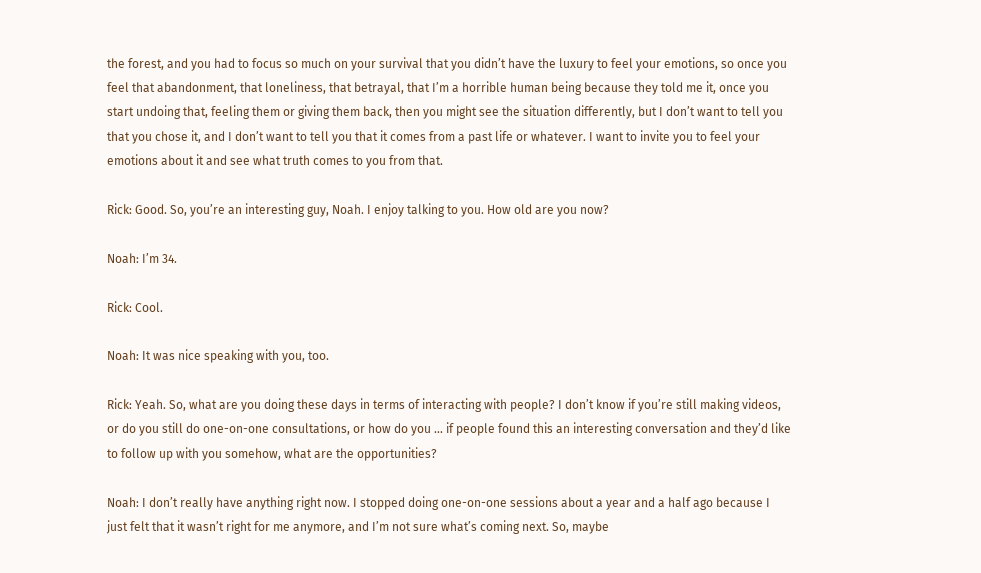the forest, and you had to focus so much on your survival that you didn’t have the luxury to feel your emotions, so once you feel that abandonment, that loneliness, that betrayal, that I’m a horrible human being because they told me it, once you start undoing that, feeling them or giving them back, then you might see the situation differently, but I don’t want to tell you that you chose it, and I don’t want to tell you that it comes from a past life or whatever. I want to invite you to feel your emotions about it and see what truth comes to you from that.

Rick: Good. So, you’re an interesting guy, Noah. I enjoy talking to you. How old are you now?

Noah: I’m 34.

Rick: Cool.

Noah: It was nice speaking with you, too.

Rick: Yeah. So, what are you doing these days in terms of interacting with people? I don’t know if you’re still making videos, or do you still do one-on-one consultations, or how do you … if people found this an interesting conversation and they’d like to follow up with you somehow, what are the opportunities?

Noah: I don’t really have anything right now. I stopped doing one-on-one sessions about a year and a half ago because I just felt that it wasn’t right for me anymore, and I’m not sure what’s coming next. So, maybe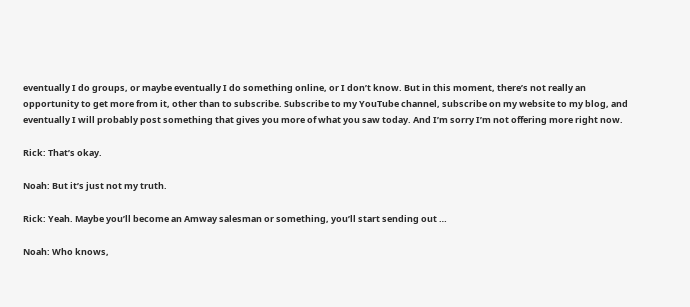eventually I do groups, or maybe eventually I do something online, or I don’t know. But in this moment, there’s not really an opportunity to get more from it, other than to subscribe. Subscribe to my YouTube channel, subscribe on my website to my blog, and eventually I will probably post something that gives you more of what you saw today. And I’m sorry I’m not offering more right now.

Rick: That’s okay.

Noah: But it’s just not my truth.

Rick: Yeah. Maybe you’ll become an Amway salesman or something, you’ll start sending out …

Noah: Who knows,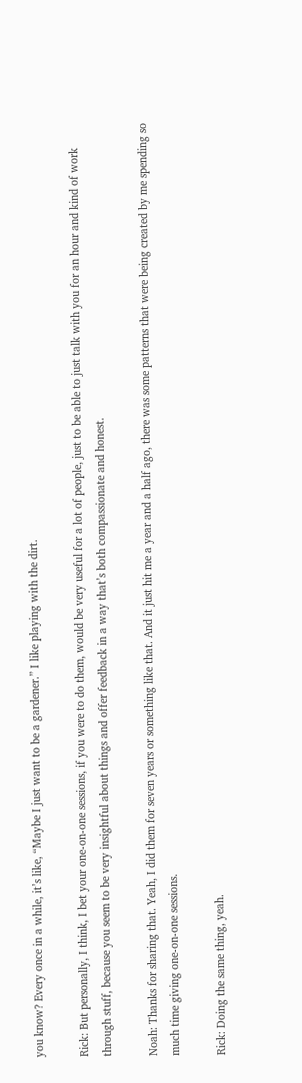you know? Every once in a while, it’s like, “Maybe I just want to be a gardener.” I like playing with the dirt.

Rick: But personally, I think, I bet your one-on-one sessions, if you were to do them, would be very useful for a lot of people, just to be able to just talk with you for an hour and kind of work through stuff, because you seem to be very insightful about things and offer feedback in a way that’s both compassionate and honest.

Noah: Thanks for sharing that. Yeah, I did them for seven years or something like that. And it just hit me a year and a half ago, there was some patterns that were being created by me spending so much time giving one-on-one sessions.

Rick: Doing the same thing, yeah.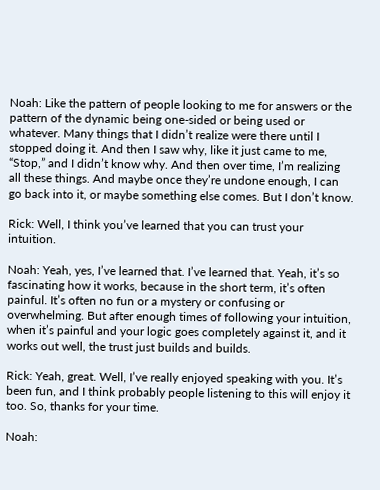Noah: Like the pattern of people looking to me for answers or the pattern of the dynamic being one-sided or being used or whatever. Many things that I didn’t realize were there until I stopped doing it. And then I saw why, like it just came to me, “Stop,” and I didn’t know why. And then over time, I’m realizing all these things. And maybe once they’re undone enough, I can go back into it, or maybe something else comes. But I don’t know.

Rick: Well, I think you’ve learned that you can trust your intuition.

Noah: Yeah, yes, I’ve learned that. I’ve learned that. Yeah, it’s so fascinating how it works, because in the short term, it’s often painful. It’s often no fun or a mystery or confusing or overwhelming. But after enough times of following your intuition, when it’s painful and your logic goes completely against it, and it works out well, the trust just builds and builds.

Rick: Yeah, great. Well, I’ve really enjoyed speaking with you. It’s been fun, and I think probably people listening to this will enjoy it too. So, thanks for your time.

Noah: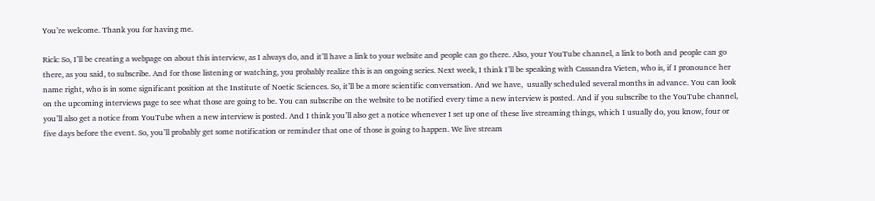You’re welcome. Thank you for having me.

Rick: So, I’ll be creating a webpage on about this interview, as I always do, and it’ll have a link to your website and people can go there. Also, your YouTube channel, a link to both and people can go there, as you said, to subscribe. And for those listening or watching, you probably realize this is an ongoing series. Next week, I think I’ll be speaking with Cassandra Vieten, who is, if I pronounce her name right, who is in some significant position at the Institute of Noetic Sciences. So, it’ll be a more scientific conversation. And we have,  usually scheduled several months in advance. You can look on the upcoming interviews page to see what those are going to be. You can subscribe on the website to be notified every time a new interview is posted. And if you subscribe to the YouTube channel, you’ll also get a notice from YouTube when a new interview is posted. And I think you’ll also get a notice whenever I set up one of these live streaming things, which I usually do, you know, four or five days before the event. So, you’ll probably get some notification or reminder that one of those is going to happen. We live stream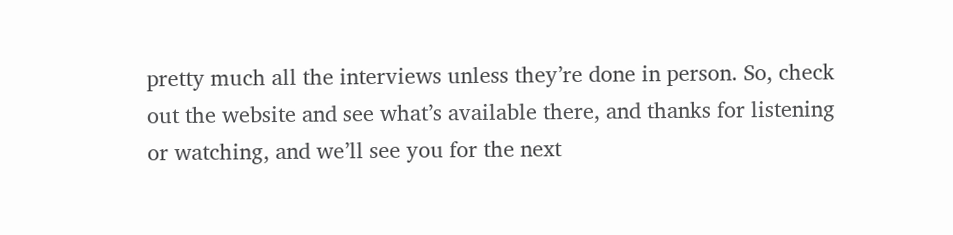pretty much all the interviews unless they’re done in person. So, check out the website and see what’s available there, and thanks for listening or watching, and we’ll see you for the next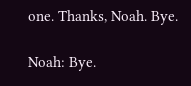one. Thanks, Noah. Bye.

Noah: Bye.